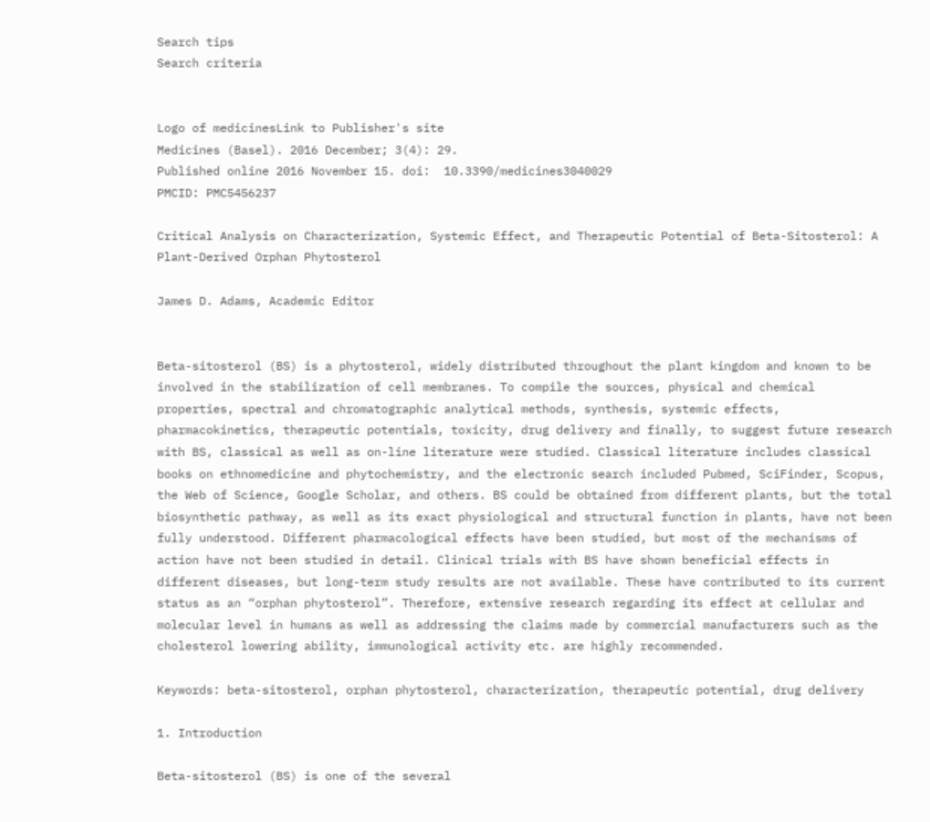Search tips
Search criteria


Logo of medicinesLink to Publisher's site
Medicines (Basel). 2016 December; 3(4): 29.
Published online 2016 November 15. doi:  10.3390/medicines3040029
PMCID: PMC5456237

Critical Analysis on Characterization, Systemic Effect, and Therapeutic Potential of Beta-Sitosterol: A Plant-Derived Orphan Phytosterol

James D. Adams, Academic Editor


Beta-sitosterol (BS) is a phytosterol, widely distributed throughout the plant kingdom and known to be involved in the stabilization of cell membranes. To compile the sources, physical and chemical properties, spectral and chromatographic analytical methods, synthesis, systemic effects, pharmacokinetics, therapeutic potentials, toxicity, drug delivery and finally, to suggest future research with BS, classical as well as on-line literature were studied. Classical literature includes classical books on ethnomedicine and phytochemistry, and the electronic search included Pubmed, SciFinder, Scopus, the Web of Science, Google Scholar, and others. BS could be obtained from different plants, but the total biosynthetic pathway, as well as its exact physiological and structural function in plants, have not been fully understood. Different pharmacological effects have been studied, but most of the mechanisms of action have not been studied in detail. Clinical trials with BS have shown beneficial effects in different diseases, but long-term study results are not available. These have contributed to its current status as an “orphan phytosterol”. Therefore, extensive research regarding its effect at cellular and molecular level in humans as well as addressing the claims made by commercial manufacturers such as the cholesterol lowering ability, immunological activity etc. are highly recommended.

Keywords: beta-sitosterol, orphan phytosterol, characterization, therapeutic potential, drug delivery

1. Introduction

Beta-sitosterol (BS) is one of the several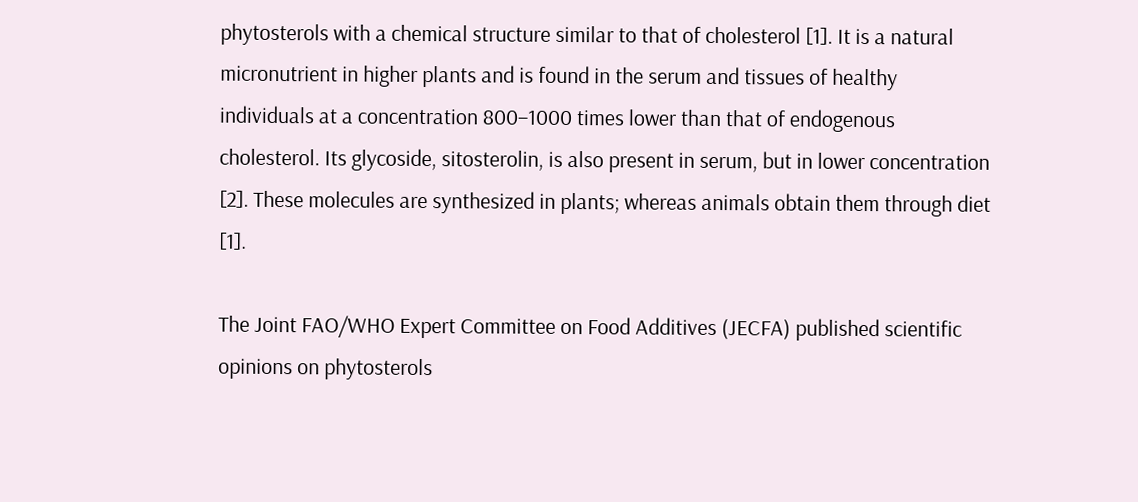phytosterols with a chemical structure similar to that of cholesterol [1]. It is a natural micronutrient in higher plants and is found in the serum and tissues of healthy individuals at a concentration 800–1000 times lower than that of endogenous cholesterol. Its glycoside, sitosterolin, is also present in serum, but in lower concentration [2]. These molecules are synthesized in plants; whereas animals obtain them through diet [1].

The Joint FAO/WHO Expert Committee on Food Additives (JECFA) published scientific opinions on phytosterols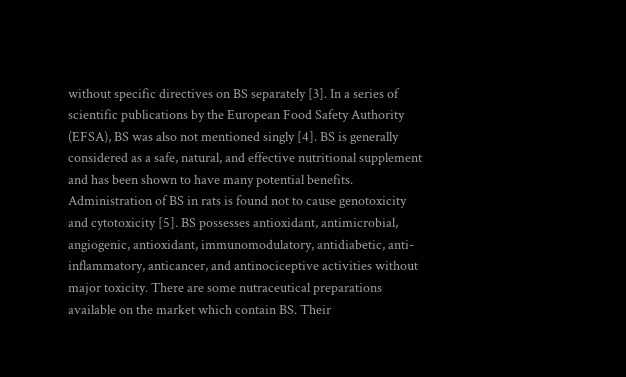without specific directives on BS separately [3]. In a series of scientific publications by the European Food Safety Authority (EFSA), BS was also not mentioned singly [4]. BS is generally considered as a safe, natural, and effective nutritional supplement and has been shown to have many potential benefits. Administration of BS in rats is found not to cause genotoxicity and cytotoxicity [5]. BS possesses antioxidant, antimicrobial, angiogenic, antioxidant, immunomodulatory, antidiabetic, anti-inflammatory, anticancer, and antinociceptive activities without major toxicity. There are some nutraceutical preparations available on the market which contain BS. Their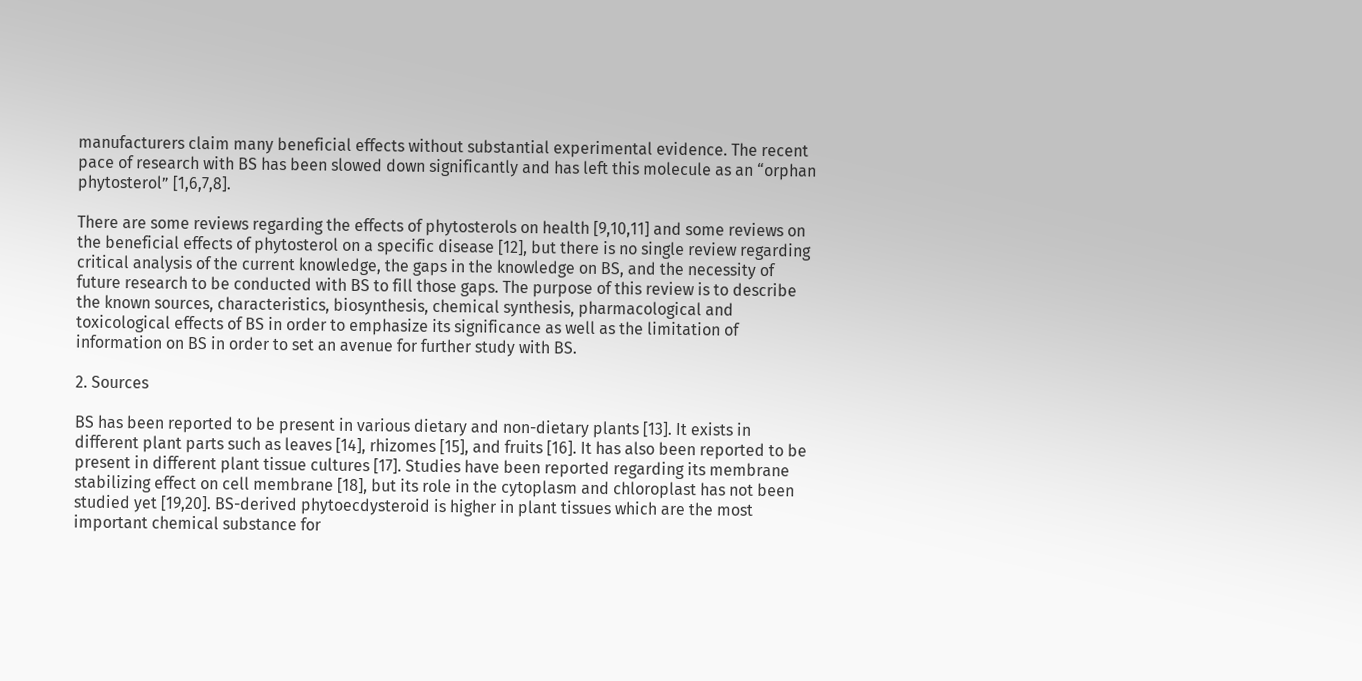manufacturers claim many beneficial effects without substantial experimental evidence. The recent pace of research with BS has been slowed down significantly and has left this molecule as an “orphan phytosterol” [1,6,7,8].

There are some reviews regarding the effects of phytosterols on health [9,10,11] and some reviews on the beneficial effects of phytosterol on a specific disease [12], but there is no single review regarding critical analysis of the current knowledge, the gaps in the knowledge on BS, and the necessity of future research to be conducted with BS to fill those gaps. The purpose of this review is to describe the known sources, characteristics, biosynthesis, chemical synthesis, pharmacological and toxicological effects of BS in order to emphasize its significance as well as the limitation of information on BS in order to set an avenue for further study with BS.

2. Sources

BS has been reported to be present in various dietary and non-dietary plants [13]. It exists in different plant parts such as leaves [14], rhizomes [15], and fruits [16]. It has also been reported to be present in different plant tissue cultures [17]. Studies have been reported regarding its membrane stabilizing effect on cell membrane [18], but its role in the cytoplasm and chloroplast has not been studied yet [19,20]. BS-derived phytoecdysteroid is higher in plant tissues which are the most important chemical substance for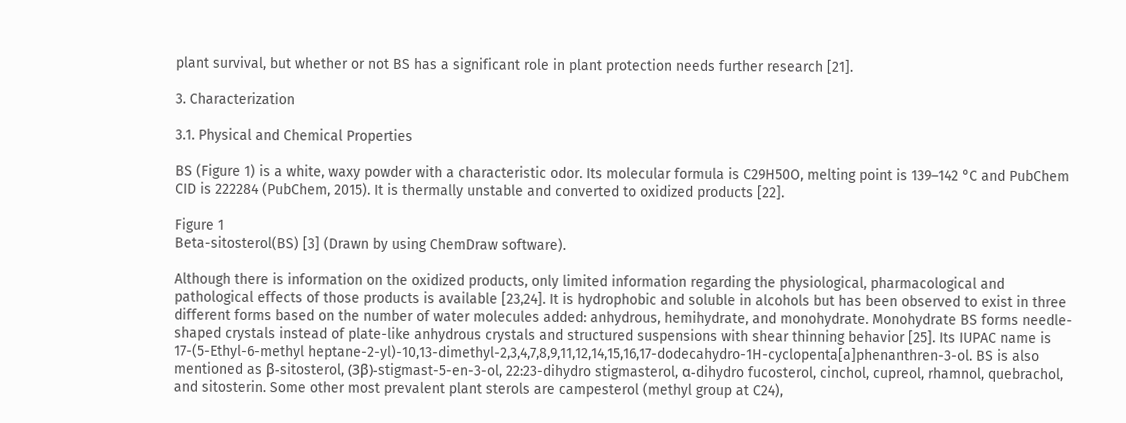plant survival, but whether or not BS has a significant role in plant protection needs further research [21].

3. Characterization

3.1. Physical and Chemical Properties

BS (Figure 1) is a white, waxy powder with a characteristic odor. Its molecular formula is C29H50O, melting point is 139–142 °C and PubChem CID is 222284 (PubChem, 2015). It is thermally unstable and converted to oxidized products [22].

Figure 1
Beta-sitosterol(BS) [3] (Drawn by using ChemDraw software).

Although there is information on the oxidized products, only limited information regarding the physiological, pharmacological and pathological effects of those products is available [23,24]. It is hydrophobic and soluble in alcohols but has been observed to exist in three different forms based on the number of water molecules added: anhydrous, hemihydrate, and monohydrate. Monohydrate BS forms needle-shaped crystals instead of plate-like anhydrous crystals and structured suspensions with shear thinning behavior [25]. Its IUPAC name is 17-(5-Ethyl-6-methyl heptane-2-yl)-10,13-dimethyl-2,3,4,7,8,9,11,12,14,15,16,17-dodecahydro-1H-cyclopenta[a]phenanthren-3-ol. BS is also mentioned as β-sitosterol, (3β)-stigmast-5-en-3-ol, 22:23-dihydro stigmasterol, α-dihydro fucosterol, cinchol, cupreol, rhamnol, quebrachol, and sitosterin. Some other most prevalent plant sterols are campesterol (methyl group at C24),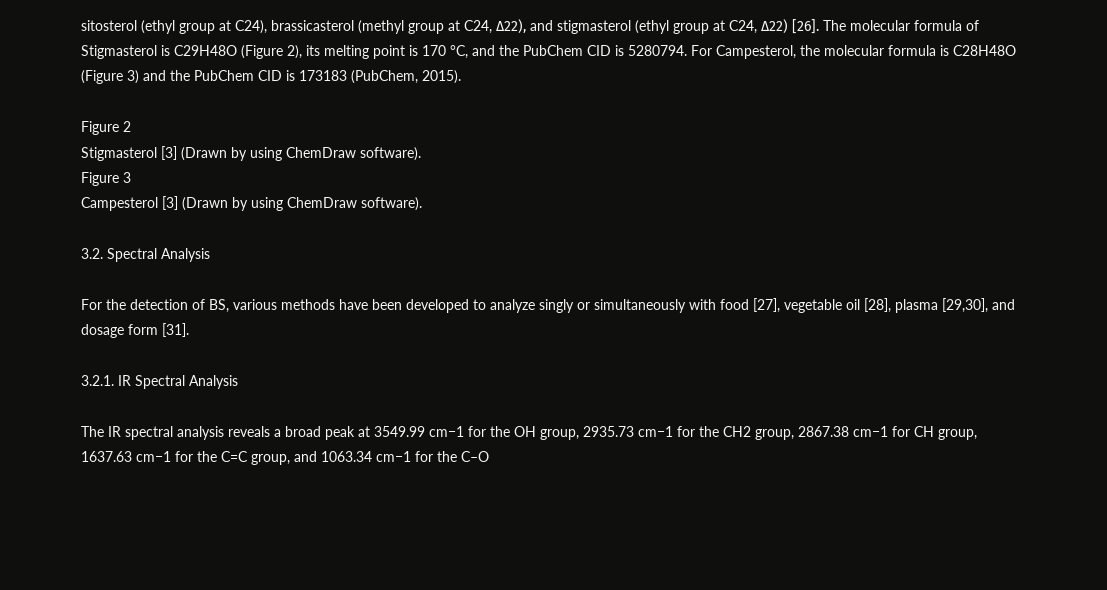sitosterol (ethyl group at C24), brassicasterol (methyl group at C24, Δ22), and stigmasterol (ethyl group at C24, Δ22) [26]. The molecular formula of Stigmasterol is C29H48O (Figure 2), its melting point is 170 °C, and the PubChem CID is 5280794. For Campesterol, the molecular formula is C28H48O (Figure 3) and the PubChem CID is 173183 (PubChem, 2015).

Figure 2
Stigmasterol [3] (Drawn by using ChemDraw software).
Figure 3
Campesterol [3] (Drawn by using ChemDraw software).

3.2. Spectral Analysis

For the detection of BS, various methods have been developed to analyze singly or simultaneously with food [27], vegetable oil [28], plasma [29,30], and dosage form [31].

3.2.1. IR Spectral Analysis

The IR spectral analysis reveals a broad peak at 3549.99 cm−1 for the OH group, 2935.73 cm−1 for the CH2 group, 2867.38 cm−1 for CH group, 1637.63 cm−1 for the C=C group, and 1063.34 cm−1 for the C–O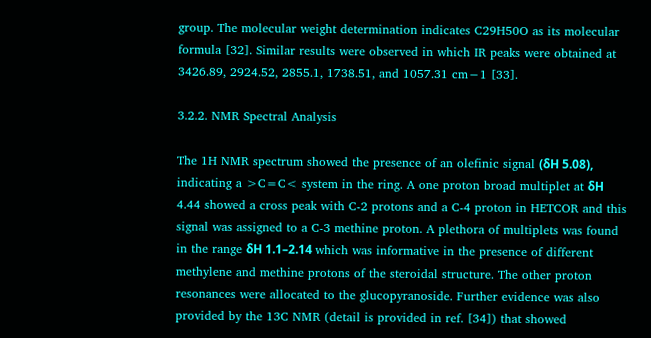group. The molecular weight determination indicates C29H50O as its molecular formula [32]. Similar results were observed in which IR peaks were obtained at 3426.89, 2924.52, 2855.1, 1738.51, and 1057.31 cm−1 [33].

3.2.2. NMR Spectral Analysis

The 1H NMR spectrum showed the presence of an olefinic signal (δH 5.08), indicating a >C=C< system in the ring. A one proton broad multiplet at δH 4.44 showed a cross peak with C-2 protons and a C-4 proton in HETCOR and this signal was assigned to a C-3 methine proton. A plethora of multiplets was found in the range δH 1.1–2.14 which was informative in the presence of different methylene and methine protons of the steroidal structure. The other proton resonances were allocated to the glucopyranoside. Further evidence was also provided by the 13C NMR (detail is provided in ref. [34]) that showed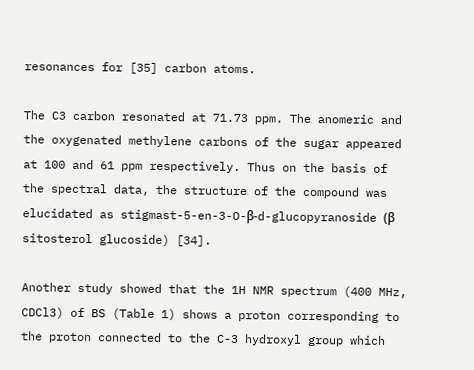resonances for [35] carbon atoms.

The C3 carbon resonated at 71.73 ppm. The anomeric and the oxygenated methylene carbons of the sugar appeared at 100 and 61 ppm respectively. Thus on the basis of the spectral data, the structure of the compound was elucidated as stigmast-5-en-3-O-β-d-glucopyranoside (β sitosterol glucoside) [34].

Another study showed that the 1H NMR spectrum (400 MHz, CDCl3) of BS (Table 1) shows a proton corresponding to the proton connected to the C-3 hydroxyl group which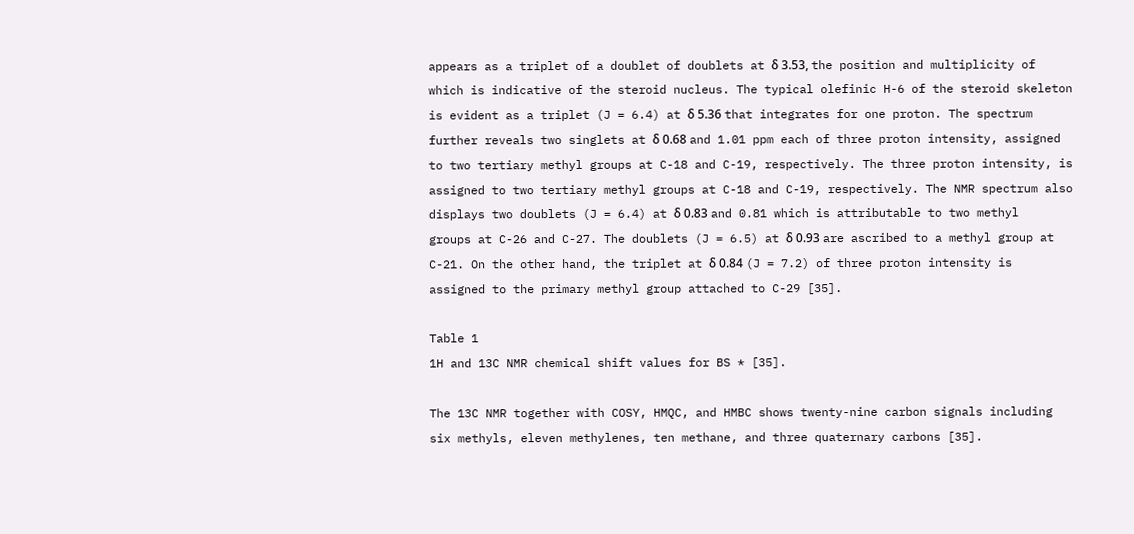appears as a triplet of a doublet of doublets at δ 3.53, the position and multiplicity of which is indicative of the steroid nucleus. The typical olefinic H-6 of the steroid skeleton is evident as a triplet (J = 6.4) at δ 5.36 that integrates for one proton. The spectrum further reveals two singlets at δ 0.68 and 1.01 ppm each of three proton intensity, assigned to two tertiary methyl groups at C-18 and C-19, respectively. The three proton intensity, is assigned to two tertiary methyl groups at C-18 and C-19, respectively. The NMR spectrum also displays two doublets (J = 6.4) at δ 0.83 and 0.81 which is attributable to two methyl groups at C-26 and C-27. The doublets (J = 6.5) at δ 0.93 are ascribed to a methyl group at C-21. On the other hand, the triplet at δ 0.84 (J = 7.2) of three proton intensity is assigned to the primary methyl group attached to C-29 [35].

Table 1
1H and 13C NMR chemical shift values for BS * [35].

The 13C NMR together with COSY, HMQC, and HMBC shows twenty-nine carbon signals including six methyls, eleven methylenes, ten methane, and three quaternary carbons [35].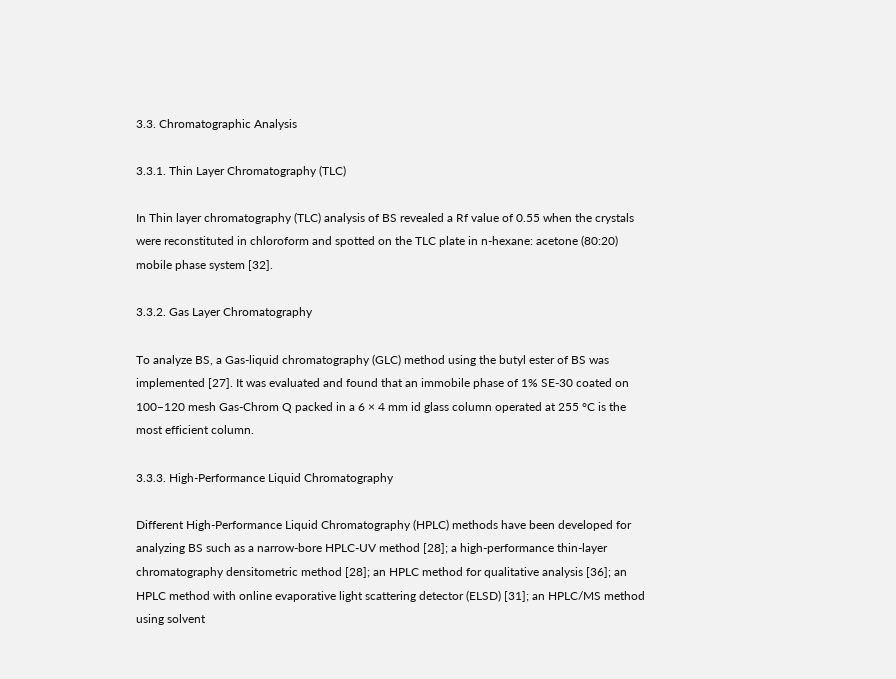3.3. Chromatographic Analysis

3.3.1. Thin Layer Chromatography (TLC)

In Thin layer chromatography (TLC) analysis of BS revealed a Rf value of 0.55 when the crystals were reconstituted in chloroform and spotted on the TLC plate in n-hexane: acetone (80:20) mobile phase system [32].

3.3.2. Gas Layer Chromatography

To analyze BS, a Gas-liquid chromatography (GLC) method using the butyl ester of BS was implemented [27]. It was evaluated and found that an immobile phase of 1% SE-30 coated on 100–120 mesh Gas-Chrom Q packed in a 6 × 4 mm id glass column operated at 255 °C is the most efficient column.

3.3.3. High-Performance Liquid Chromatography

Different High-Performance Liquid Chromatography (HPLC) methods have been developed for analyzing BS such as a narrow-bore HPLC-UV method [28]; a high-performance thin-layer chromatography densitometric method [28]; an HPLC method for qualitative analysis [36]; an HPLC method with online evaporative light scattering detector (ELSD) [31]; an HPLC/MS method using solvent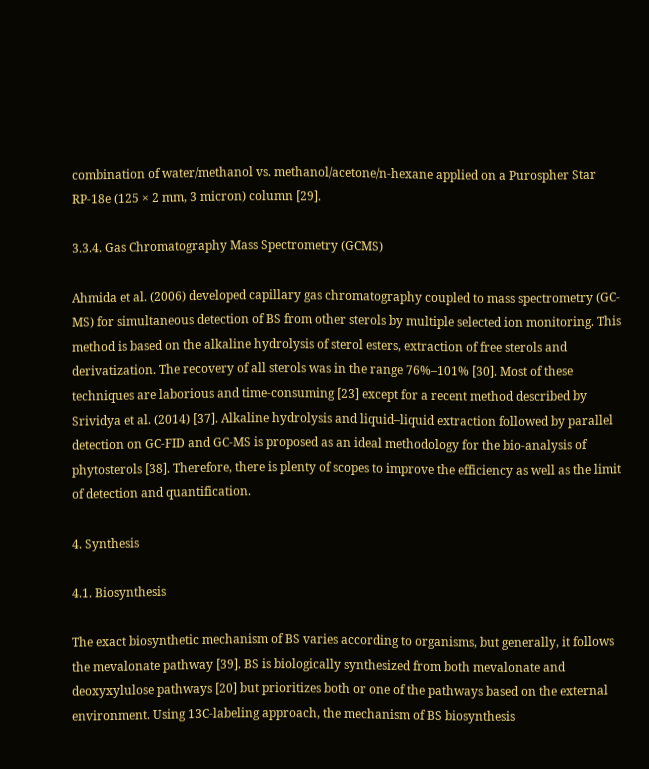combination of water/methanol vs. methanol/acetone/n-hexane applied on a Purospher Star RP-18e (125 × 2 mm, 3 micron) column [29].

3.3.4. Gas Chromatography Mass Spectrometry (GCMS)

Ahmida et al. (2006) developed capillary gas chromatography coupled to mass spectrometry (GC-MS) for simultaneous detection of BS from other sterols by multiple selected ion monitoring. This method is based on the alkaline hydrolysis of sterol esters, extraction of free sterols and derivatization. The recovery of all sterols was in the range 76%–101% [30]. Most of these techniques are laborious and time-consuming [23] except for a recent method described by Srividya et al. (2014) [37]. Alkaline hydrolysis and liquid–liquid extraction followed by parallel detection on GC-FID and GC-MS is proposed as an ideal methodology for the bio-analysis of phytosterols [38]. Therefore, there is plenty of scopes to improve the efficiency as well as the limit of detection and quantification.

4. Synthesis

4.1. Biosynthesis

The exact biosynthetic mechanism of BS varies according to organisms, but generally, it follows the mevalonate pathway [39]. BS is biologically synthesized from both mevalonate and deoxyxylulose pathways [20] but prioritizes both or one of the pathways based on the external environment. Using 13C-labeling approach, the mechanism of BS biosynthesis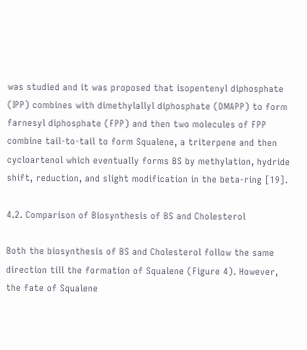was studied and it was proposed that isopentenyl diphosphate (IPP) combines with dimethylallyl diphosphate (DMAPP) to form farnesyl diphosphate (FPP) and then two molecules of FPP combine tail-to-tail to form Squalene, a triterpene and then cycloartenol which eventually forms BS by methylation, hydride shift, reduction, and slight modification in the beta-ring [19].

4.2. Comparison of Biosynthesis of BS and Cholesterol

Both the biosynthesis of BS and Cholesterol follow the same direction till the formation of Squalene (Figure 4). However, the fate of Squalene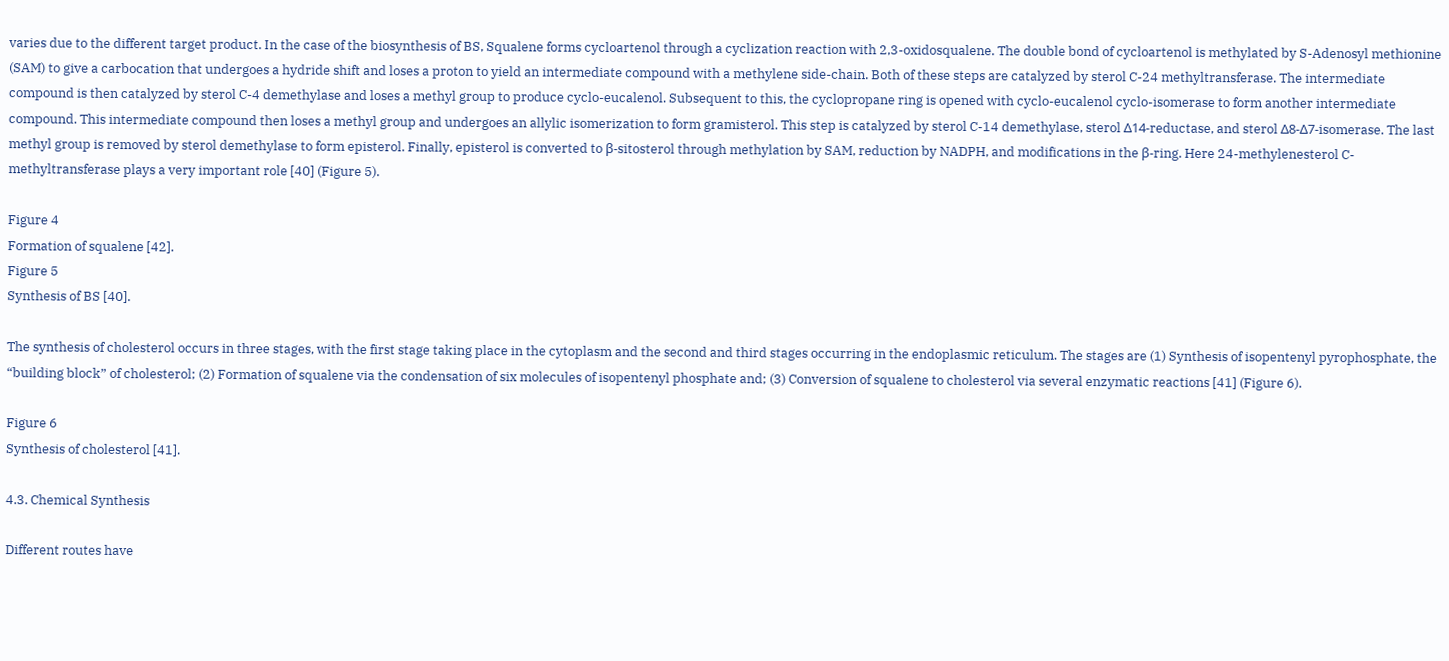varies due to the different target product. In the case of the biosynthesis of BS, Squalene forms cycloartenol through a cyclization reaction with 2,3-oxidosqualene. The double bond of cycloartenol is methylated by S-Adenosyl methionine (SAM) to give a carbocation that undergoes a hydride shift and loses a proton to yield an intermediate compound with a methylene side-chain. Both of these steps are catalyzed by sterol C-24 methyltransferase. The intermediate compound is then catalyzed by sterol C-4 demethylase and loses a methyl group to produce cyclo-eucalenol. Subsequent to this, the cyclopropane ring is opened with cyclo-eucalenol cyclo-isomerase to form another intermediate compound. This intermediate compound then loses a methyl group and undergoes an allylic isomerization to form gramisterol. This step is catalyzed by sterol C-14 demethylase, sterol Δ14-reductase, and sterol Δ8-Δ7-isomerase. The last methyl group is removed by sterol demethylase to form episterol. Finally, episterol is converted to β-sitosterol through methylation by SAM, reduction by NADPH, and modifications in the β-ring. Here 24-methylenesterol C-methyltransferase plays a very important role [40] (Figure 5).

Figure 4
Formation of squalene [42].
Figure 5
Synthesis of BS [40].

The synthesis of cholesterol occurs in three stages, with the first stage taking place in the cytoplasm and the second and third stages occurring in the endoplasmic reticulum. The stages are (1) Synthesis of isopentenyl pyrophosphate, the “building block” of cholesterol; (2) Formation of squalene via the condensation of six molecules of isopentenyl phosphate and; (3) Conversion of squalene to cholesterol via several enzymatic reactions [41] (Figure 6).

Figure 6
Synthesis of cholesterol [41].

4.3. Chemical Synthesis

Different routes have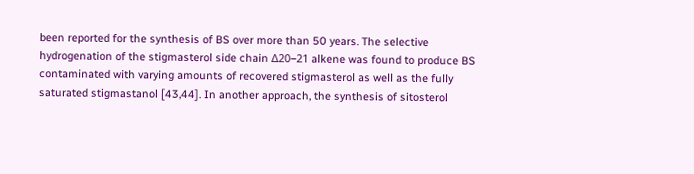been reported for the synthesis of BS over more than 50 years. The selective hydrogenation of the stigmasterol side chain Δ20−21 alkene was found to produce BS contaminated with varying amounts of recovered stigmasterol as well as the fully saturated stigmastanol [43,44]. In another approach, the synthesis of sitosterol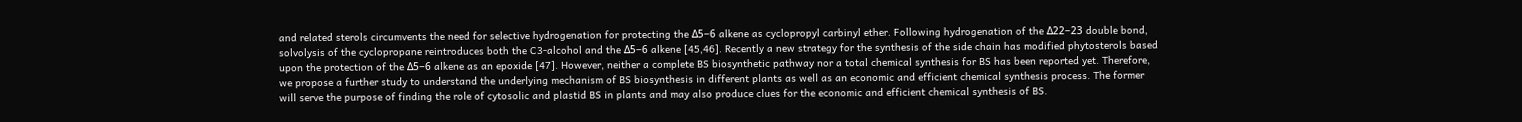and related sterols circumvents the need for selective hydrogenation for protecting the Δ5−6 alkene as cyclopropyl carbinyl ether. Following hydrogenation of the Δ22−23 double bond, solvolysis of the cyclopropane reintroduces both the C3-alcohol and the Δ5−6 alkene [45,46]. Recently a new strategy for the synthesis of the side chain has modified phytosterols based upon the protection of the Δ5−6 alkene as an epoxide [47]. However, neither a complete BS biosynthetic pathway nor a total chemical synthesis for BS has been reported yet. Therefore, we propose a further study to understand the underlying mechanism of BS biosynthesis in different plants as well as an economic and efficient chemical synthesis process. The former will serve the purpose of finding the role of cytosolic and plastid BS in plants and may also produce clues for the economic and efficient chemical synthesis of BS.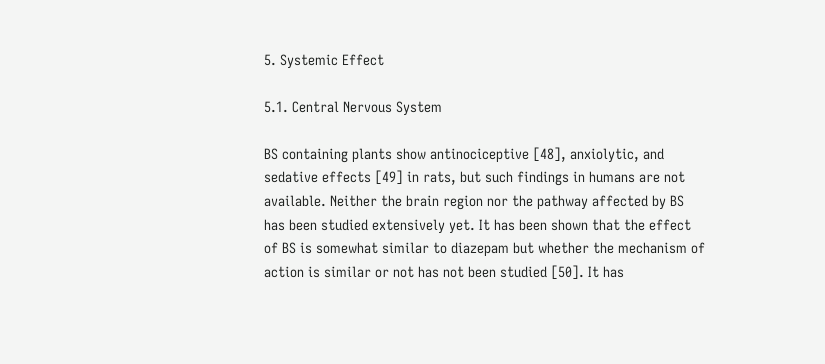5. Systemic Effect

5.1. Central Nervous System

BS containing plants show antinociceptive [48], anxiolytic, and sedative effects [49] in rats, but such findings in humans are not available. Neither the brain region nor the pathway affected by BS has been studied extensively yet. It has been shown that the effect of BS is somewhat similar to diazepam but whether the mechanism of action is similar or not has not been studied [50]. It has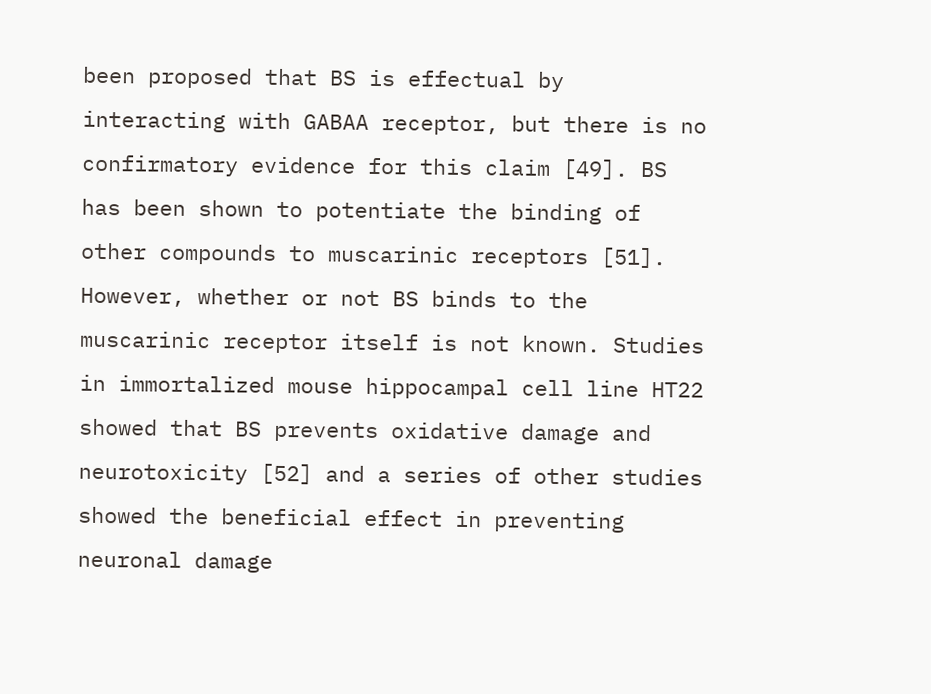been proposed that BS is effectual by interacting with GABAA receptor, but there is no confirmatory evidence for this claim [49]. BS has been shown to potentiate the binding of other compounds to muscarinic receptors [51]. However, whether or not BS binds to the muscarinic receptor itself is not known. Studies in immortalized mouse hippocampal cell line HT22 showed that BS prevents oxidative damage and neurotoxicity [52] and a series of other studies showed the beneficial effect in preventing neuronal damage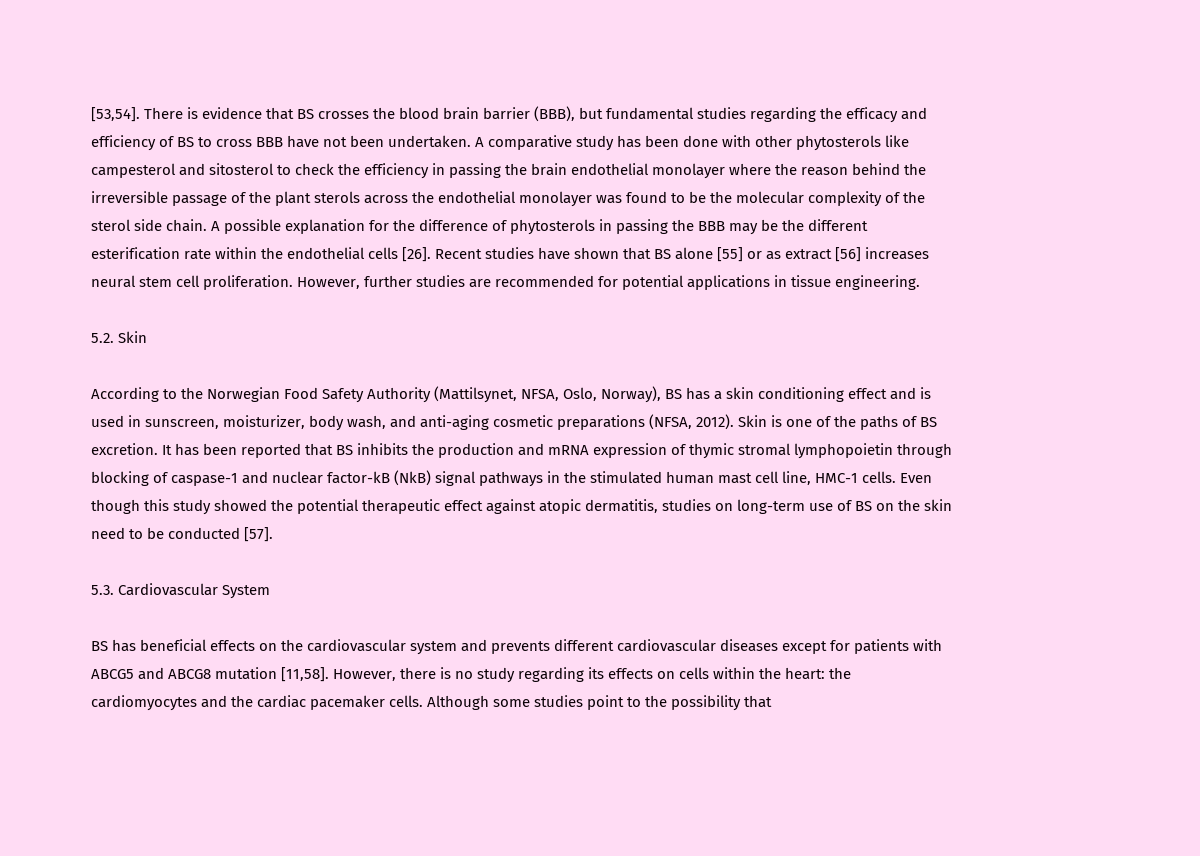[53,54]. There is evidence that BS crosses the blood brain barrier (BBB), but fundamental studies regarding the efficacy and efficiency of BS to cross BBB have not been undertaken. A comparative study has been done with other phytosterols like campesterol and sitosterol to check the efficiency in passing the brain endothelial monolayer where the reason behind the irreversible passage of the plant sterols across the endothelial monolayer was found to be the molecular complexity of the sterol side chain. A possible explanation for the difference of phytosterols in passing the BBB may be the different esterification rate within the endothelial cells [26]. Recent studies have shown that BS alone [55] or as extract [56] increases neural stem cell proliferation. However, further studies are recommended for potential applications in tissue engineering.

5.2. Skin

According to the Norwegian Food Safety Authority (Mattilsynet, NFSA, Oslo, Norway), BS has a skin conditioning effect and is used in sunscreen, moisturizer, body wash, and anti-aging cosmetic preparations (NFSA, 2012). Skin is one of the paths of BS excretion. It has been reported that BS inhibits the production and mRNA expression of thymic stromal lymphopoietin through blocking of caspase-1 and nuclear factor-kB (NkB) signal pathways in the stimulated human mast cell line, HMC-1 cells. Even though this study showed the potential therapeutic effect against atopic dermatitis, studies on long-term use of BS on the skin need to be conducted [57].

5.3. Cardiovascular System

BS has beneficial effects on the cardiovascular system and prevents different cardiovascular diseases except for patients with ABCG5 and ABCG8 mutation [11,58]. However, there is no study regarding its effects on cells within the heart: the cardiomyocytes and the cardiac pacemaker cells. Although some studies point to the possibility that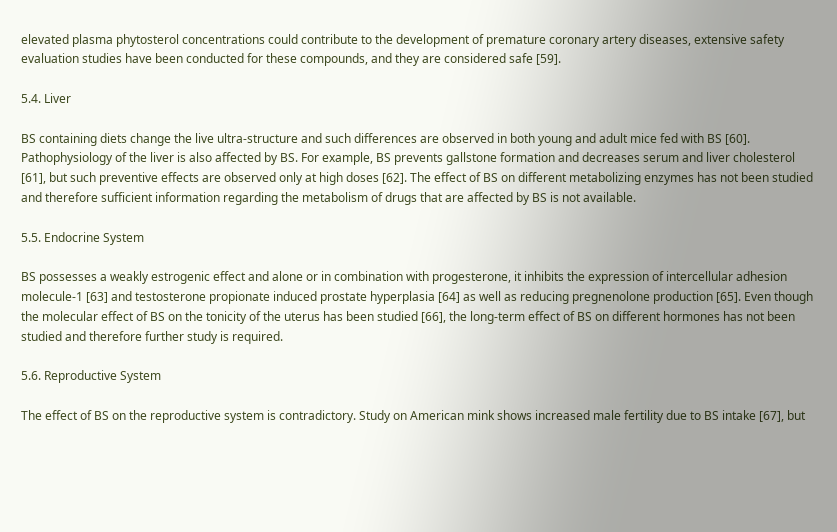elevated plasma phytosterol concentrations could contribute to the development of premature coronary artery diseases, extensive safety evaluation studies have been conducted for these compounds, and they are considered safe [59].

5.4. Liver

BS containing diets change the live ultra-structure and such differences are observed in both young and adult mice fed with BS [60]. Pathophysiology of the liver is also affected by BS. For example, BS prevents gallstone formation and decreases serum and liver cholesterol [61], but such preventive effects are observed only at high doses [62]. The effect of BS on different metabolizing enzymes has not been studied and therefore sufficient information regarding the metabolism of drugs that are affected by BS is not available.

5.5. Endocrine System

BS possesses a weakly estrogenic effect and alone or in combination with progesterone, it inhibits the expression of intercellular adhesion molecule-1 [63] and testosterone propionate induced prostate hyperplasia [64] as well as reducing pregnenolone production [65]. Even though the molecular effect of BS on the tonicity of the uterus has been studied [66], the long-term effect of BS on different hormones has not been studied and therefore further study is required.

5.6. Reproductive System

The effect of BS on the reproductive system is contradictory. Study on American mink shows increased male fertility due to BS intake [67], but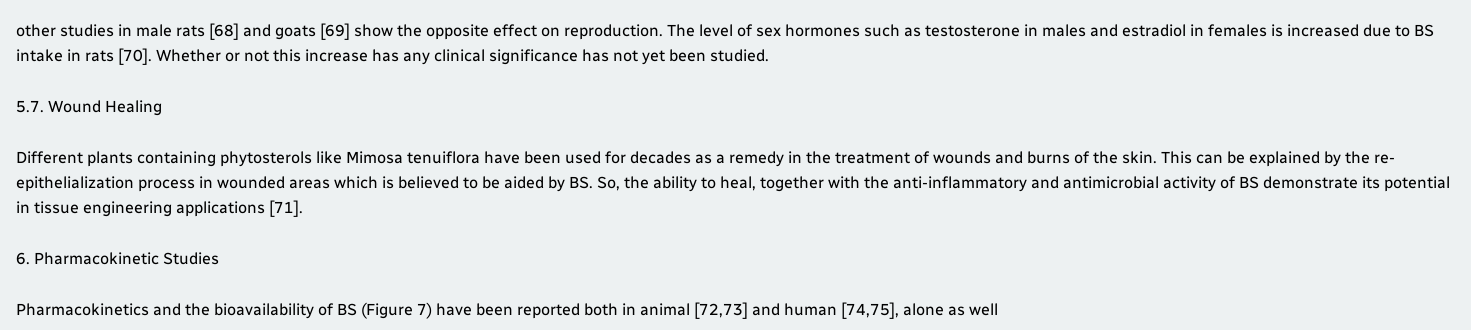other studies in male rats [68] and goats [69] show the opposite effect on reproduction. The level of sex hormones such as testosterone in males and estradiol in females is increased due to BS intake in rats [70]. Whether or not this increase has any clinical significance has not yet been studied.

5.7. Wound Healing

Different plants containing phytosterols like Mimosa tenuiflora have been used for decades as a remedy in the treatment of wounds and burns of the skin. This can be explained by the re-epithelialization process in wounded areas which is believed to be aided by BS. So, the ability to heal, together with the anti-inflammatory and antimicrobial activity of BS demonstrate its potential in tissue engineering applications [71].

6. Pharmacokinetic Studies

Pharmacokinetics and the bioavailability of BS (Figure 7) have been reported both in animal [72,73] and human [74,75], alone as well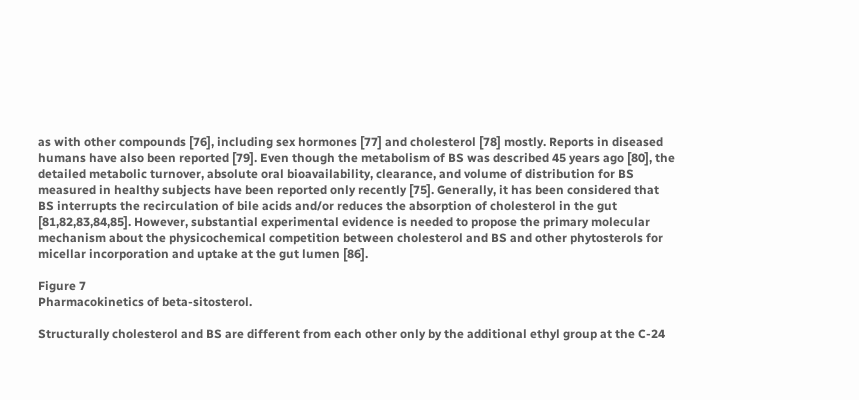as with other compounds [76], including sex hormones [77] and cholesterol [78] mostly. Reports in diseased humans have also been reported [79]. Even though the metabolism of BS was described 45 years ago [80], the detailed metabolic turnover, absolute oral bioavailability, clearance, and volume of distribution for BS measured in healthy subjects have been reported only recently [75]. Generally, it has been considered that BS interrupts the recirculation of bile acids and/or reduces the absorption of cholesterol in the gut [81,82,83,84,85]. However, substantial experimental evidence is needed to propose the primary molecular mechanism about the physicochemical competition between cholesterol and BS and other phytosterols for micellar incorporation and uptake at the gut lumen [86].

Figure 7
Pharmacokinetics of beta-sitosterol.

Structurally cholesterol and BS are different from each other only by the additional ethyl group at the C-24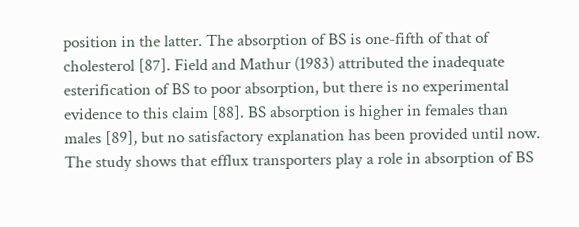position in the latter. The absorption of BS is one-fifth of that of cholesterol [87]. Field and Mathur (1983) attributed the inadequate esterification of BS to poor absorption, but there is no experimental evidence to this claim [88]. BS absorption is higher in females than males [89], but no satisfactory explanation has been provided until now. The study shows that efflux transporters play a role in absorption of BS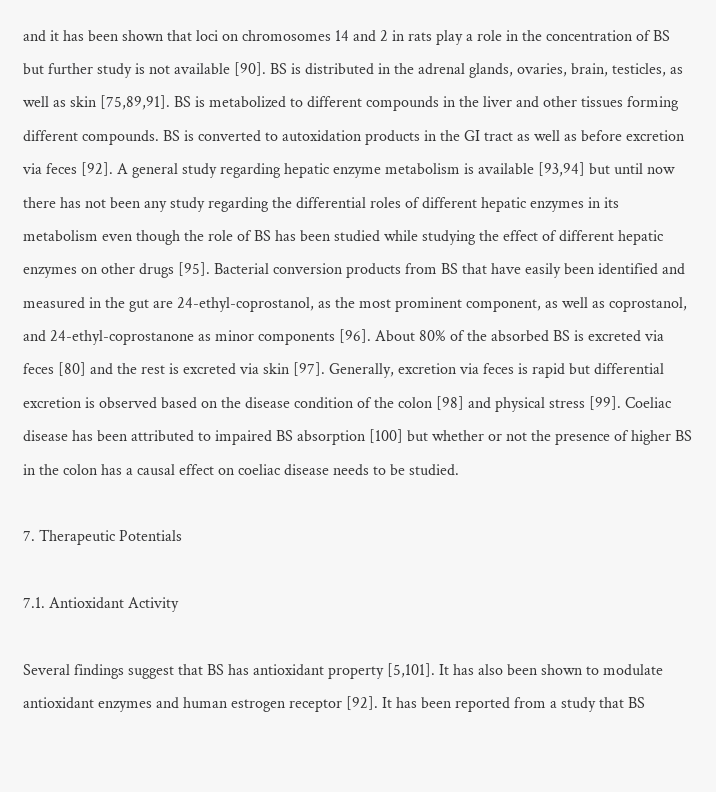and it has been shown that loci on chromosomes 14 and 2 in rats play a role in the concentration of BS but further study is not available [90]. BS is distributed in the adrenal glands, ovaries, brain, testicles, as well as skin [75,89,91]. BS is metabolized to different compounds in the liver and other tissues forming different compounds. BS is converted to autoxidation products in the GI tract as well as before excretion via feces [92]. A general study regarding hepatic enzyme metabolism is available [93,94] but until now there has not been any study regarding the differential roles of different hepatic enzymes in its metabolism even though the role of BS has been studied while studying the effect of different hepatic enzymes on other drugs [95]. Bacterial conversion products from BS that have easily been identified and measured in the gut are 24-ethyl-coprostanol, as the most prominent component, as well as coprostanol, and 24-ethyl-coprostanone as minor components [96]. About 80% of the absorbed BS is excreted via feces [80] and the rest is excreted via skin [97]. Generally, excretion via feces is rapid but differential excretion is observed based on the disease condition of the colon [98] and physical stress [99]. Coeliac disease has been attributed to impaired BS absorption [100] but whether or not the presence of higher BS in the colon has a causal effect on coeliac disease needs to be studied.

7. Therapeutic Potentials

7.1. Antioxidant Activity

Several findings suggest that BS has antioxidant property [5,101]. It has also been shown to modulate antioxidant enzymes and human estrogen receptor [92]. It has been reported from a study that BS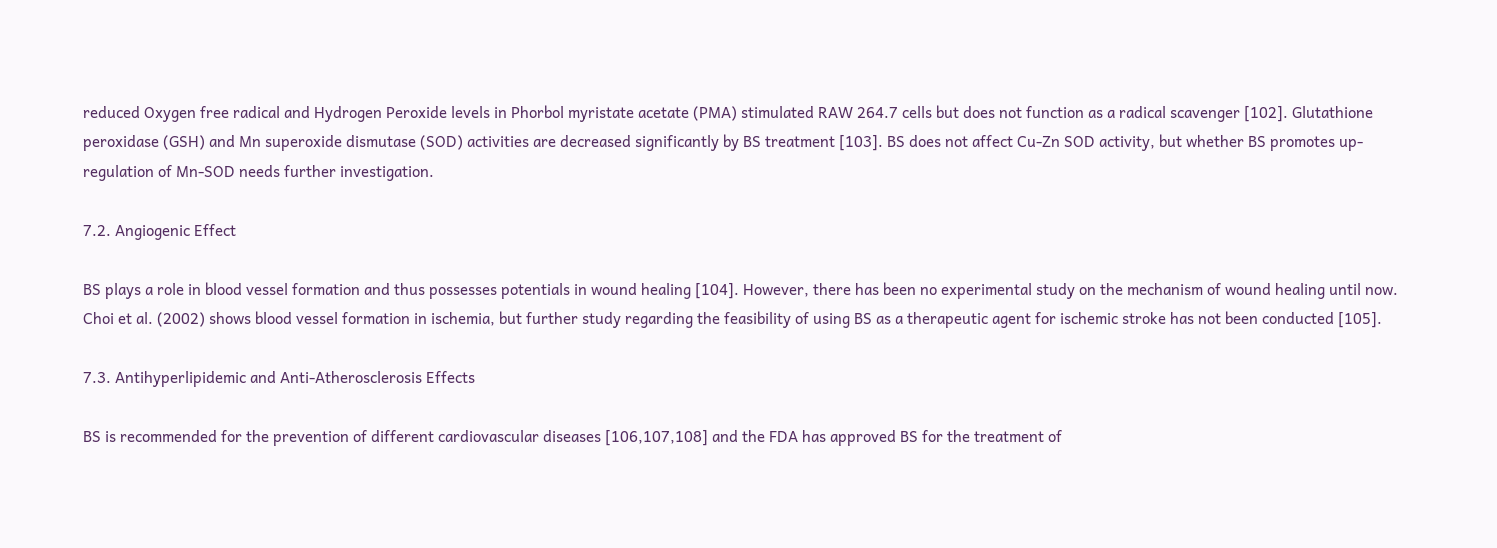reduced Oxygen free radical and Hydrogen Peroxide levels in Phorbol myristate acetate (PMA) stimulated RAW 264.7 cells but does not function as a radical scavenger [102]. Glutathione peroxidase (GSH) and Mn superoxide dismutase (SOD) activities are decreased significantly by BS treatment [103]. BS does not affect Cu-Zn SOD activity, but whether BS promotes up-regulation of Mn-SOD needs further investigation.

7.2. Angiogenic Effect

BS plays a role in blood vessel formation and thus possesses potentials in wound healing [104]. However, there has been no experimental study on the mechanism of wound healing until now. Choi et al. (2002) shows blood vessel formation in ischemia, but further study regarding the feasibility of using BS as a therapeutic agent for ischemic stroke has not been conducted [105].

7.3. Antihyperlipidemic and Anti-Atherosclerosis Effects

BS is recommended for the prevention of different cardiovascular diseases [106,107,108] and the FDA has approved BS for the treatment of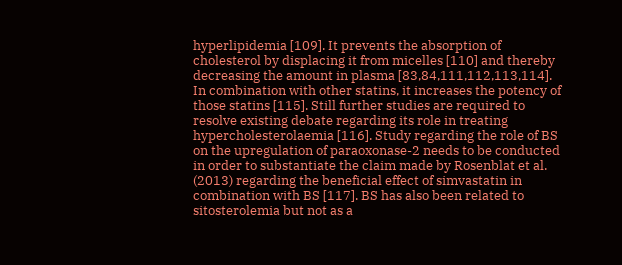hyperlipidemia [109]. It prevents the absorption of cholesterol by displacing it from micelles [110] and thereby decreasing the amount in plasma [83,84,111,112,113,114]. In combination with other statins, it increases the potency of those statins [115]. Still further studies are required to resolve existing debate regarding its role in treating hypercholesterolaemia [116]. Study regarding the role of BS on the upregulation of paraoxonase-2 needs to be conducted in order to substantiate the claim made by Rosenblat et al. (2013) regarding the beneficial effect of simvastatin in combination with BS [117]. BS has also been related to sitosterolemia but not as a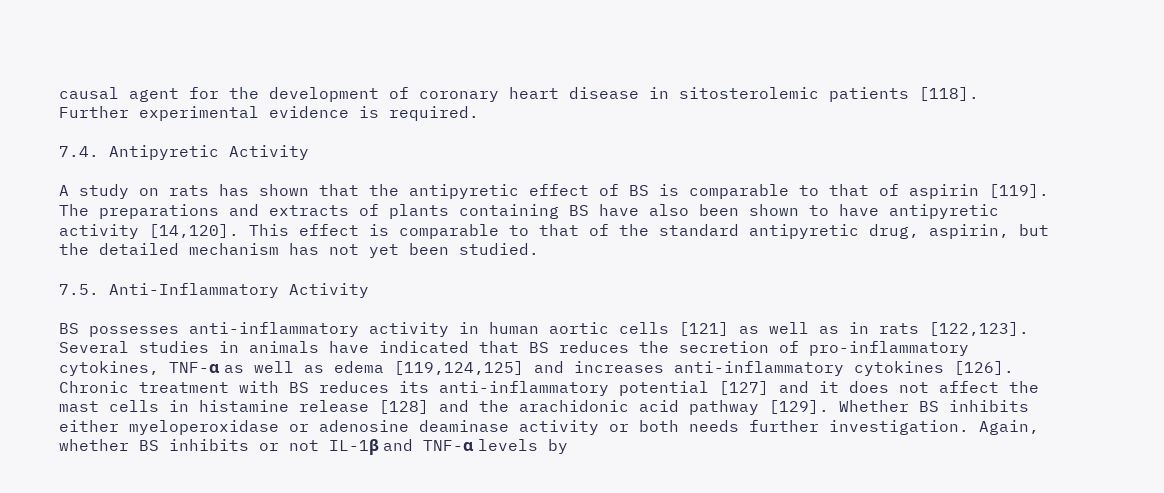causal agent for the development of coronary heart disease in sitosterolemic patients [118]. Further experimental evidence is required.

7.4. Antipyretic Activity

A study on rats has shown that the antipyretic effect of BS is comparable to that of aspirin [119]. The preparations and extracts of plants containing BS have also been shown to have antipyretic activity [14,120]. This effect is comparable to that of the standard antipyretic drug, aspirin, but the detailed mechanism has not yet been studied.

7.5. Anti-Inflammatory Activity

BS possesses anti-inflammatory activity in human aortic cells [121] as well as in rats [122,123]. Several studies in animals have indicated that BS reduces the secretion of pro-inflammatory cytokines, TNF-α as well as edema [119,124,125] and increases anti-inflammatory cytokines [126]. Chronic treatment with BS reduces its anti-inflammatory potential [127] and it does not affect the mast cells in histamine release [128] and the arachidonic acid pathway [129]. Whether BS inhibits either myeloperoxidase or adenosine deaminase activity or both needs further investigation. Again, whether BS inhibits or not IL-1β and TNF-α levels by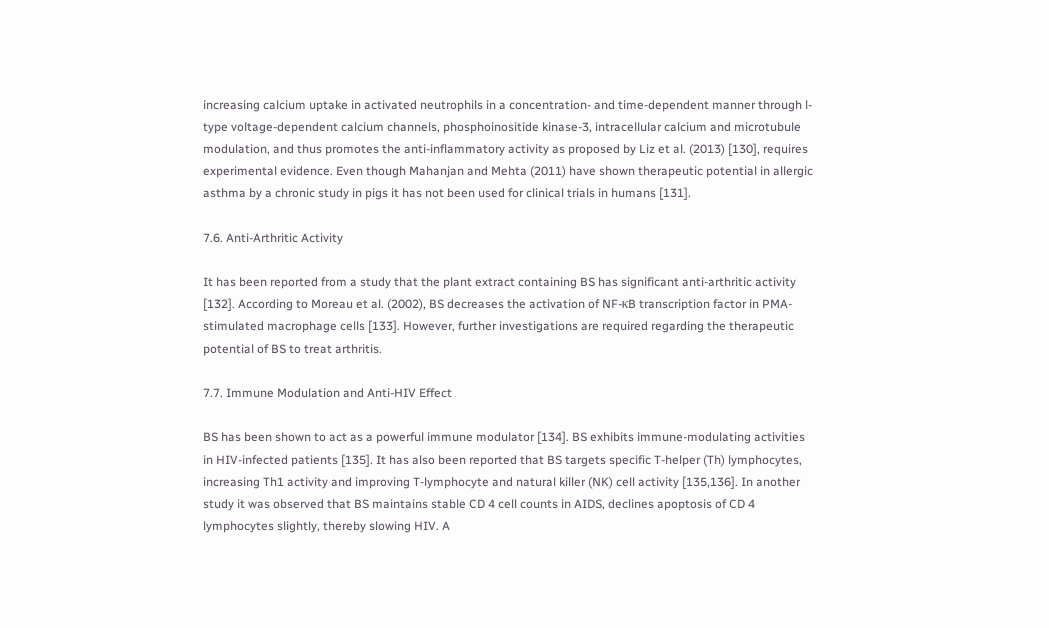increasing calcium uptake in activated neutrophils in a concentration- and time-dependent manner through l-type voltage-dependent calcium channels, phosphoinositide kinase-3, intracellular calcium and microtubule modulation, and thus promotes the anti-inflammatory activity as proposed by Liz et al. (2013) [130], requires experimental evidence. Even though Mahanjan and Mehta (2011) have shown therapeutic potential in allergic asthma by a chronic study in pigs it has not been used for clinical trials in humans [131].

7.6. Anti-Arthritic Activity

It has been reported from a study that the plant extract containing BS has significant anti-arthritic activity [132]. According to Moreau et al. (2002), BS decreases the activation of NF-κB transcription factor in PMA-stimulated macrophage cells [133]. However, further investigations are required regarding the therapeutic potential of BS to treat arthritis.

7.7. Immune Modulation and Anti-HIV Effect

BS has been shown to act as a powerful immune modulator [134]. BS exhibits immune-modulating activities in HIV-infected patients [135]. It has also been reported that BS targets specific T-helper (Th) lymphocytes, increasing Th1 activity and improving T-lymphocyte and natural killer (NK) cell activity [135,136]. In another study it was observed that BS maintains stable CD 4 cell counts in AIDS, declines apoptosis of CD 4 lymphocytes slightly, thereby slowing HIV. A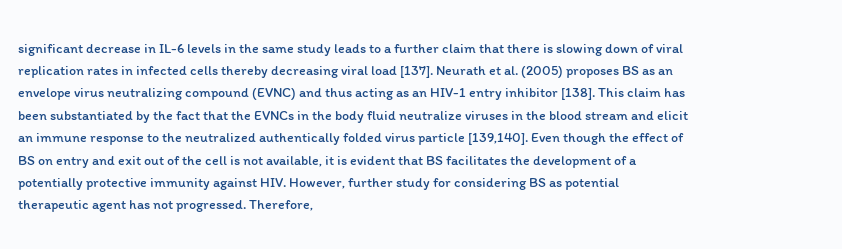significant decrease in IL-6 levels in the same study leads to a further claim that there is slowing down of viral replication rates in infected cells thereby decreasing viral load [137]. Neurath et al. (2005) proposes BS as an envelope virus neutralizing compound (EVNC) and thus acting as an HIV-1 entry inhibitor [138]. This claim has been substantiated by the fact that the EVNCs in the body fluid neutralize viruses in the blood stream and elicit an immune response to the neutralized authentically folded virus particle [139,140]. Even though the effect of BS on entry and exit out of the cell is not available, it is evident that BS facilitates the development of a potentially protective immunity against HIV. However, further study for considering BS as potential therapeutic agent has not progressed. Therefore,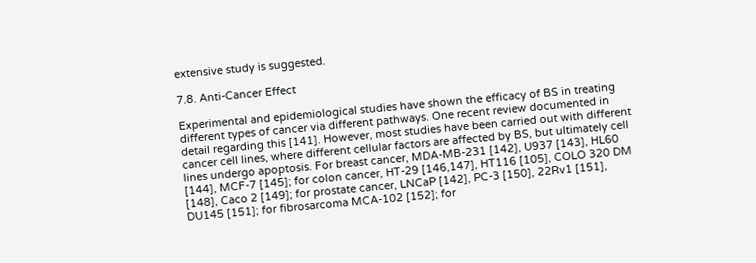extensive study is suggested.

7.8. Anti-Cancer Effect

Experimental and epidemiological studies have shown the efficacy of BS in treating different types of cancer via different pathways. One recent review documented in detail regarding this [141]. However, most studies have been carried out with different cancer cell lines, where different cellular factors are affected by BS, but ultimately cell lines undergo apoptosis. For breast cancer, MDA-MB-231 [142], U937 [143], HL60 [144], MCF-7 [145]; for colon cancer, HT-29 [146,147], HT116 [105], COLO 320 DM [148], Caco 2 [149]; for prostate cancer, LNCaP [142], PC-3 [150], 22Rv1 [151], DU145 [151]; for fibrosarcoma MCA-102 [152]; for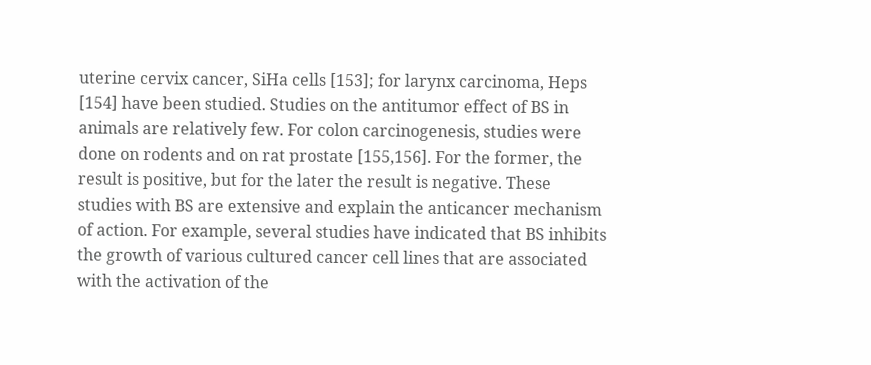uterine cervix cancer, SiHa cells [153]; for larynx carcinoma, Heps [154] have been studied. Studies on the antitumor effect of BS in animals are relatively few. For colon carcinogenesis, studies were done on rodents and on rat prostate [155,156]. For the former, the result is positive, but for the later the result is negative. These studies with BS are extensive and explain the anticancer mechanism of action. For example, several studies have indicated that BS inhibits the growth of various cultured cancer cell lines that are associated with the activation of the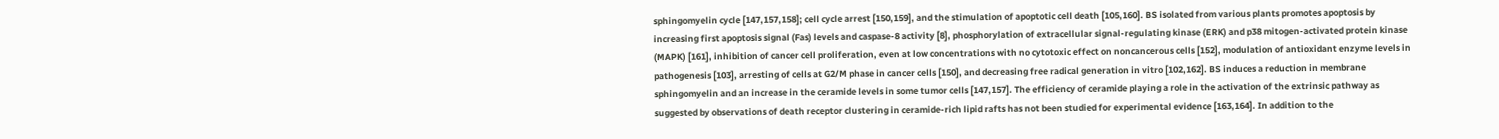sphingomyelin cycle [147,157,158]; cell cycle arrest [150,159], and the stimulation of apoptotic cell death [105,160]. BS isolated from various plants promotes apoptosis by increasing first apoptosis signal (Fas) levels and caspase-8 activity [8], phosphorylation of extracellular signal-regulating kinase (ERK) and p38 mitogen-activated protein kinase (MAPK) [161], inhibition of cancer cell proliferation, even at low concentrations with no cytotoxic effect on noncancerous cells [152], modulation of antioxidant enzyme levels in pathogenesis [103], arresting of cells at G2/M phase in cancer cells [150], and decreasing free radical generation in vitro [102,162]. BS induces a reduction in membrane sphingomyelin and an increase in the ceramide levels in some tumor cells [147,157]. The efficiency of ceramide playing a role in the activation of the extrinsic pathway as suggested by observations of death receptor clustering in ceramide-rich lipid rafts has not been studied for experimental evidence [163,164]. In addition to the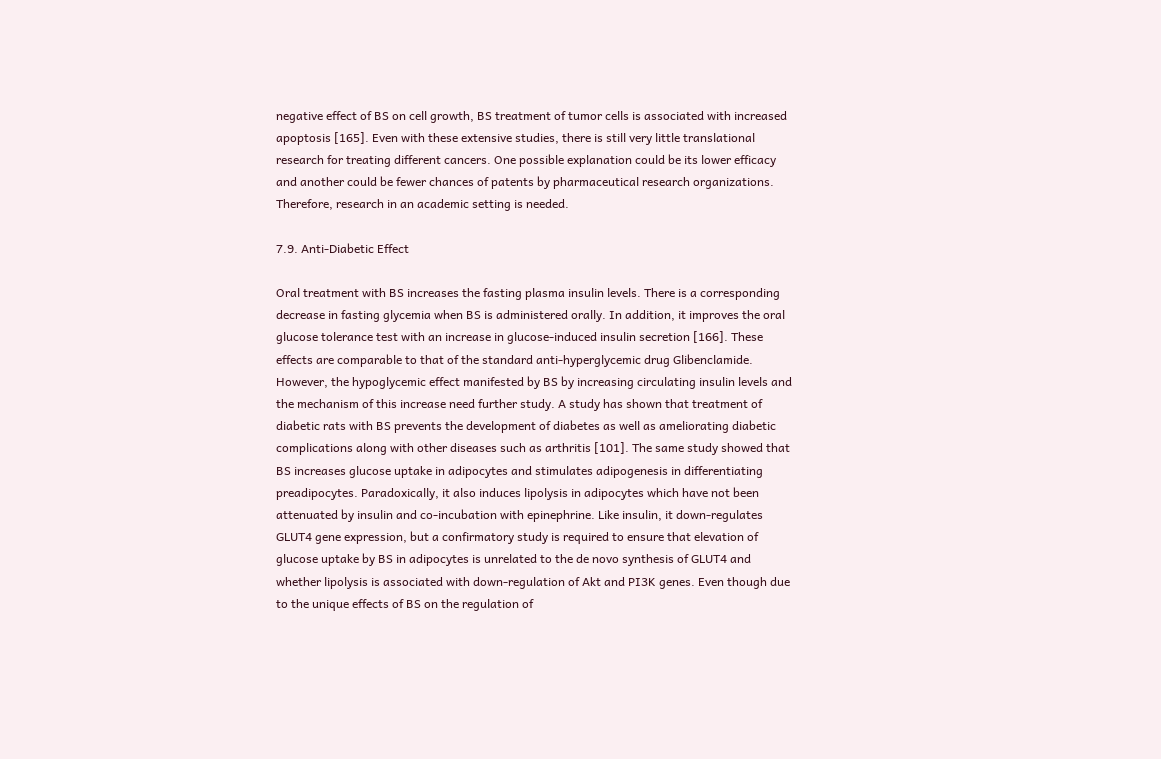negative effect of BS on cell growth, BS treatment of tumor cells is associated with increased apoptosis [165]. Even with these extensive studies, there is still very little translational research for treating different cancers. One possible explanation could be its lower efficacy and another could be fewer chances of patents by pharmaceutical research organizations. Therefore, research in an academic setting is needed.

7.9. Anti-Diabetic Effect

Oral treatment with BS increases the fasting plasma insulin levels. There is a corresponding decrease in fasting glycemia when BS is administered orally. In addition, it improves the oral glucose tolerance test with an increase in glucose-induced insulin secretion [166]. These effects are comparable to that of the standard anti-hyperglycemic drug Glibenclamide. However, the hypoglycemic effect manifested by BS by increasing circulating insulin levels and the mechanism of this increase need further study. A study has shown that treatment of diabetic rats with BS prevents the development of diabetes as well as ameliorating diabetic complications along with other diseases such as arthritis [101]. The same study showed that BS increases glucose uptake in adipocytes and stimulates adipogenesis in differentiating preadipocytes. Paradoxically, it also induces lipolysis in adipocytes which have not been attenuated by insulin and co-incubation with epinephrine. Like insulin, it down-regulates GLUT4 gene expression, but a confirmatory study is required to ensure that elevation of glucose uptake by BS in adipocytes is unrelated to the de novo synthesis of GLUT4 and whether lipolysis is associated with down-regulation of Akt and PI3K genes. Even though due to the unique effects of BS on the regulation of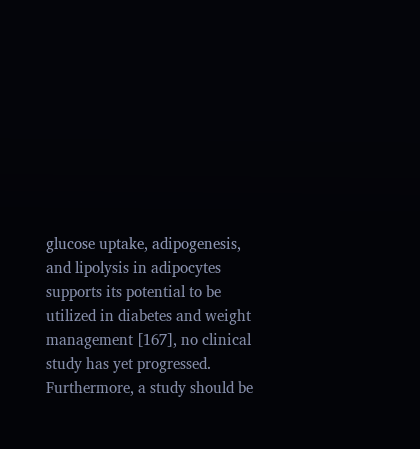glucose uptake, adipogenesis, and lipolysis in adipocytes supports its potential to be utilized in diabetes and weight management [167], no clinical study has yet progressed. Furthermore, a study should be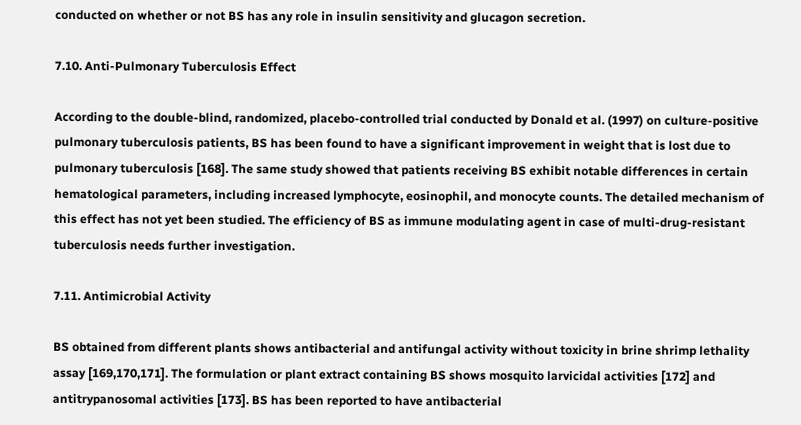conducted on whether or not BS has any role in insulin sensitivity and glucagon secretion.

7.10. Anti-Pulmonary Tuberculosis Effect

According to the double-blind, randomized, placebo-controlled trial conducted by Donald et al. (1997) on culture-positive pulmonary tuberculosis patients, BS has been found to have a significant improvement in weight that is lost due to pulmonary tuberculosis [168]. The same study showed that patients receiving BS exhibit notable differences in certain hematological parameters, including increased lymphocyte, eosinophil, and monocyte counts. The detailed mechanism of this effect has not yet been studied. The efficiency of BS as immune modulating agent in case of multi-drug-resistant tuberculosis needs further investigation.

7.11. Antimicrobial Activity

BS obtained from different plants shows antibacterial and antifungal activity without toxicity in brine shrimp lethality assay [169,170,171]. The formulation or plant extract containing BS shows mosquito larvicidal activities [172] and antitrypanosomal activities [173]. BS has been reported to have antibacterial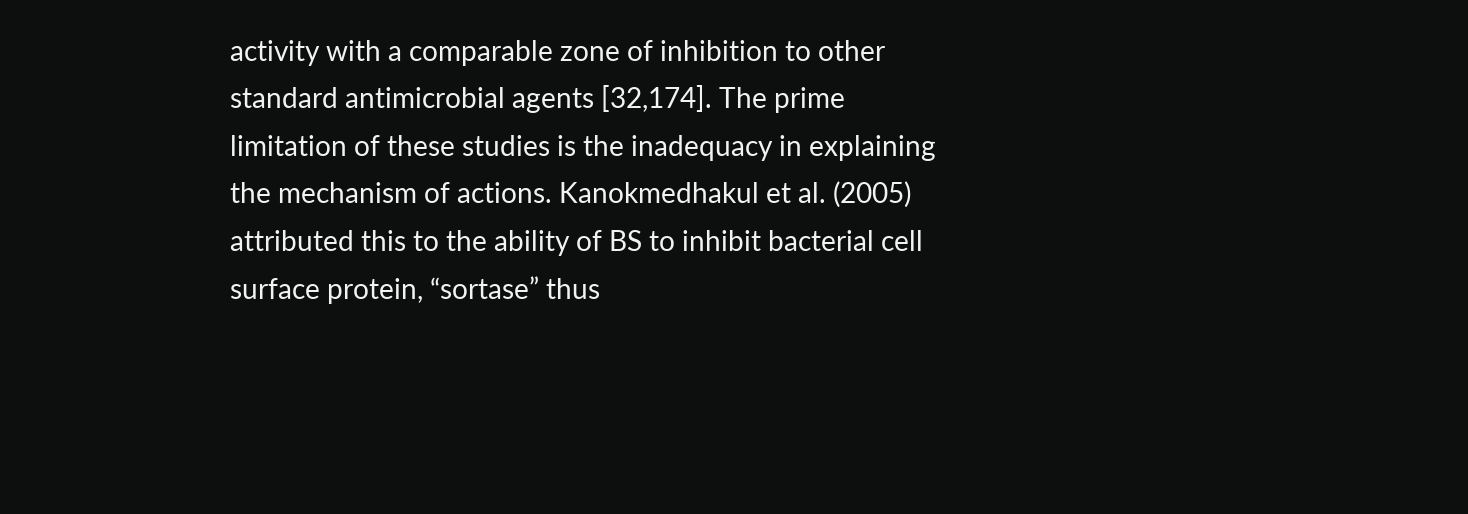activity with a comparable zone of inhibition to other standard antimicrobial agents [32,174]. The prime limitation of these studies is the inadequacy in explaining the mechanism of actions. Kanokmedhakul et al. (2005) attributed this to the ability of BS to inhibit bacterial cell surface protein, “sortase” thus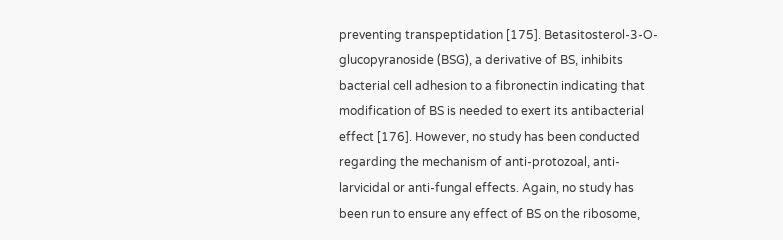preventing transpeptidation [175]. Betasitosterol-3-O-glucopyranoside (BSG), a derivative of BS, inhibits bacterial cell adhesion to a fibronectin indicating that modification of BS is needed to exert its antibacterial effect [176]. However, no study has been conducted regarding the mechanism of anti-protozoal, anti-larvicidal or anti-fungal effects. Again, no study has been run to ensure any effect of BS on the ribosome,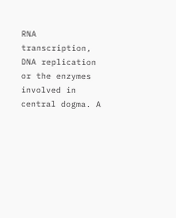RNA transcription, DNA replication or the enzymes involved in central dogma. A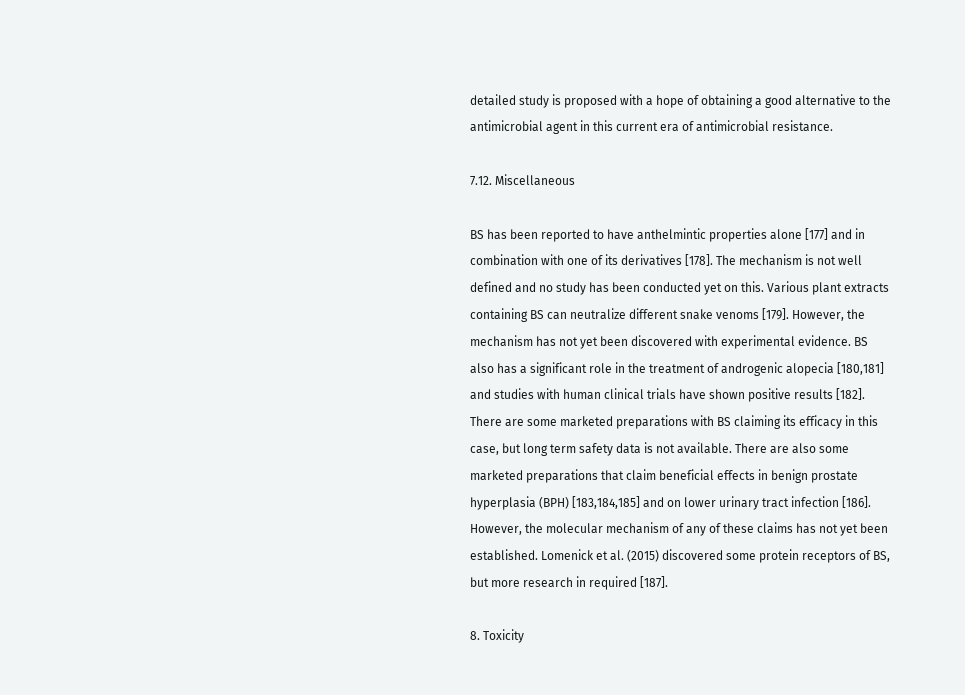detailed study is proposed with a hope of obtaining a good alternative to the antimicrobial agent in this current era of antimicrobial resistance.

7.12. Miscellaneous

BS has been reported to have anthelmintic properties alone [177] and in combination with one of its derivatives [178]. The mechanism is not well defined and no study has been conducted yet on this. Various plant extracts containing BS can neutralize different snake venoms [179]. However, the mechanism has not yet been discovered with experimental evidence. BS also has a significant role in the treatment of androgenic alopecia [180,181] and studies with human clinical trials have shown positive results [182]. There are some marketed preparations with BS claiming its efficacy in this case, but long term safety data is not available. There are also some marketed preparations that claim beneficial effects in benign prostate hyperplasia (BPH) [183,184,185] and on lower urinary tract infection [186]. However, the molecular mechanism of any of these claims has not yet been established. Lomenick et al. (2015) discovered some protein receptors of BS, but more research in required [187].

8. Toxicity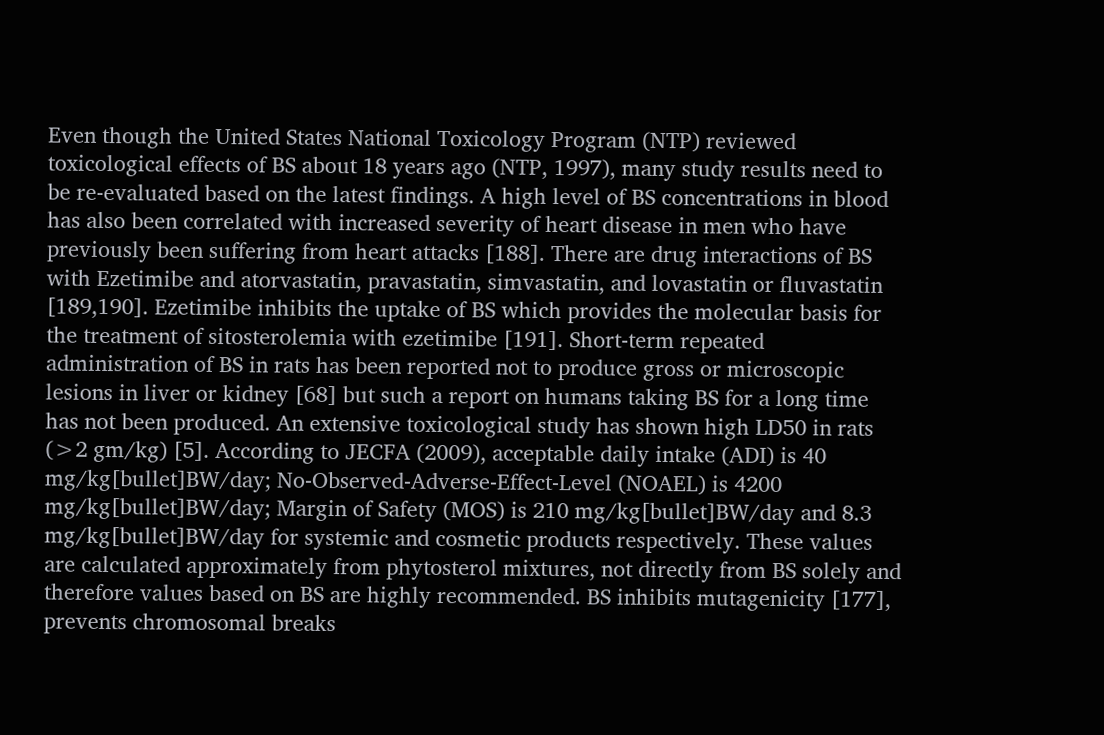Even though the United States National Toxicology Program (NTP) reviewed toxicological effects of BS about 18 years ago (NTP, 1997), many study results need to be re-evaluated based on the latest findings. A high level of BS concentrations in blood has also been correlated with increased severity of heart disease in men who have previously been suffering from heart attacks [188]. There are drug interactions of BS with Ezetimibe and atorvastatin, pravastatin, simvastatin, and lovastatin or fluvastatin [189,190]. Ezetimibe inhibits the uptake of BS which provides the molecular basis for the treatment of sitosterolemia with ezetimibe [191]. Short-term repeated administration of BS in rats has been reported not to produce gross or microscopic lesions in liver or kidney [68] but such a report on humans taking BS for a long time has not been produced. An extensive toxicological study has shown high LD50 in rats (>2 gm/kg) [5]. According to JECFA (2009), acceptable daily intake (ADI) is 40 mg/kg[bullet]BW/day; No-Observed-Adverse-Effect-Level (NOAEL) is 4200 mg/kg[bullet]BW/day; Margin of Safety (MOS) is 210 mg/kg[bullet]BW/day and 8.3 mg/kg[bullet]BW/day for systemic and cosmetic products respectively. These values are calculated approximately from phytosterol mixtures, not directly from BS solely and therefore values based on BS are highly recommended. BS inhibits mutagenicity [177], prevents chromosomal breaks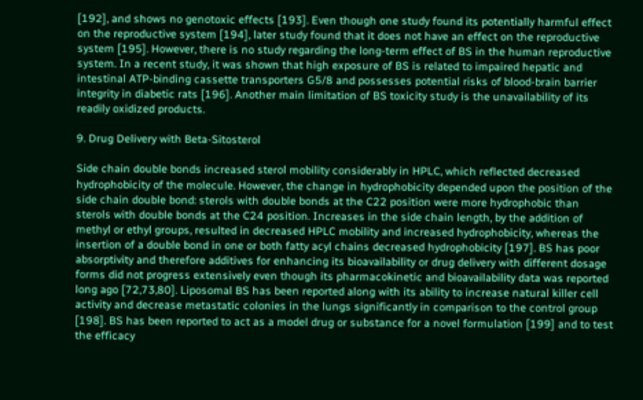[192], and shows no genotoxic effects [193]. Even though one study found its potentially harmful effect on the reproductive system [194], later study found that it does not have an effect on the reproductive system [195]. However, there is no study regarding the long-term effect of BS in the human reproductive system. In a recent study, it was shown that high exposure of BS is related to impaired hepatic and intestinal ATP-binding cassette transporters G5/8 and possesses potential risks of blood-brain barrier integrity in diabetic rats [196]. Another main limitation of BS toxicity study is the unavailability of its readily oxidized products.

9. Drug Delivery with Beta-Sitosterol

Side chain double bonds increased sterol mobility considerably in HPLC, which reflected decreased hydrophobicity of the molecule. However, the change in hydrophobicity depended upon the position of the side chain double bond: sterols with double bonds at the C22 position were more hydrophobic than sterols with double bonds at the C24 position. Increases in the side chain length, by the addition of methyl or ethyl groups, resulted in decreased HPLC mobility and increased hydrophobicity, whereas the insertion of a double bond in one or both fatty acyl chains decreased hydrophobicity [197]. BS has poor absorptivity and therefore additives for enhancing its bioavailability or drug delivery with different dosage forms did not progress extensively even though its pharmacokinetic and bioavailability data was reported long ago [72,73,80]. Liposomal BS has been reported along with its ability to increase natural killer cell activity and decrease metastatic colonies in the lungs significantly in comparison to the control group [198]. BS has been reported to act as a model drug or substance for a novel formulation [199] and to test the efficacy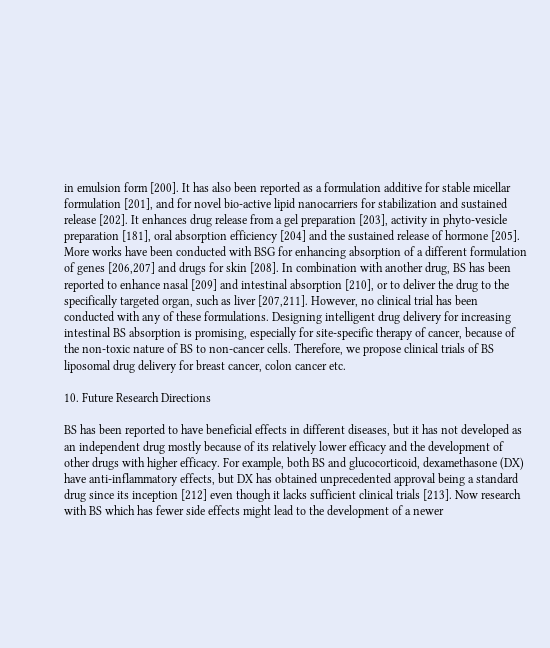in emulsion form [200]. It has also been reported as a formulation additive for stable micellar formulation [201], and for novel bio-active lipid nanocarriers for stabilization and sustained release [202]. It enhances drug release from a gel preparation [203], activity in phyto-vesicle preparation [181], oral absorption efficiency [204] and the sustained release of hormone [205]. More works have been conducted with BSG for enhancing absorption of a different formulation of genes [206,207] and drugs for skin [208]. In combination with another drug, BS has been reported to enhance nasal [209] and intestinal absorption [210], or to deliver the drug to the specifically targeted organ, such as liver [207,211]. However, no clinical trial has been conducted with any of these formulations. Designing intelligent drug delivery for increasing intestinal BS absorption is promising, especially for site-specific therapy of cancer, because of the non-toxic nature of BS to non-cancer cells. Therefore, we propose clinical trials of BS liposomal drug delivery for breast cancer, colon cancer etc.

10. Future Research Directions

BS has been reported to have beneficial effects in different diseases, but it has not developed as an independent drug mostly because of its relatively lower efficacy and the development of other drugs with higher efficacy. For example, both BS and glucocorticoid, dexamethasone (DX) have anti-inflammatory effects, but DX has obtained unprecedented approval being a standard drug since its inception [212] even though it lacks sufficient clinical trials [213]. Now research with BS which has fewer side effects might lead to the development of a newer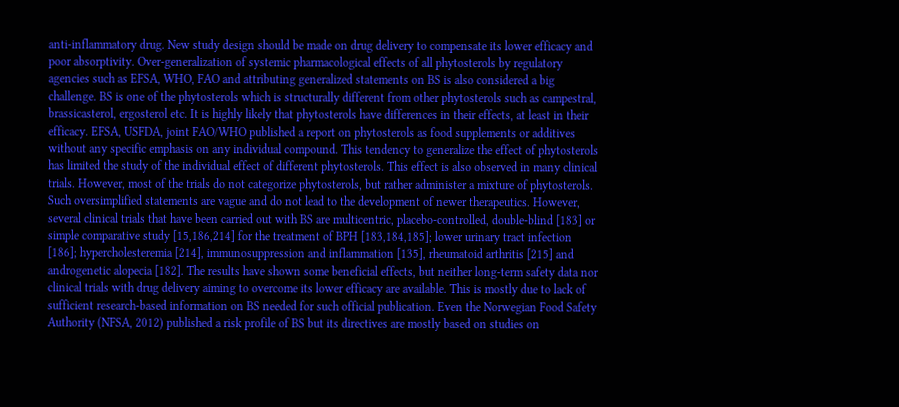anti-inflammatory drug. New study design should be made on drug delivery to compensate its lower efficacy and poor absorptivity. Over-generalization of systemic pharmacological effects of all phytosterols by regulatory agencies such as EFSA, WHO, FAO and attributing generalized statements on BS is also considered a big challenge. BS is one of the phytosterols which is structurally different from other phytosterols such as campestral, brassicasterol, ergosterol etc. It is highly likely that phytosterols have differences in their effects, at least in their efficacy. EFSA, USFDA, joint FAO/WHO published a report on phytosterols as food supplements or additives without any specific emphasis on any individual compound. This tendency to generalize the effect of phytosterols has limited the study of the individual effect of different phytosterols. This effect is also observed in many clinical trials. However, most of the trials do not categorize phytosterols, but rather administer a mixture of phytosterols. Such oversimplified statements are vague and do not lead to the development of newer therapeutics. However, several clinical trials that have been carried out with BS are multicentric, placebo-controlled, double-blind [183] or simple comparative study [15,186,214] for the treatment of BPH [183,184,185]; lower urinary tract infection [186]; hypercholesteremia [214], immunosuppression and inflammation [135], rheumatoid arthritis [215] and androgenetic alopecia [182]. The results have shown some beneficial effects, but neither long-term safety data nor clinical trials with drug delivery aiming to overcome its lower efficacy are available. This is mostly due to lack of sufficient research-based information on BS needed for such official publication. Even the Norwegian Food Safety Authority (NFSA, 2012) published a risk profile of BS but its directives are mostly based on studies on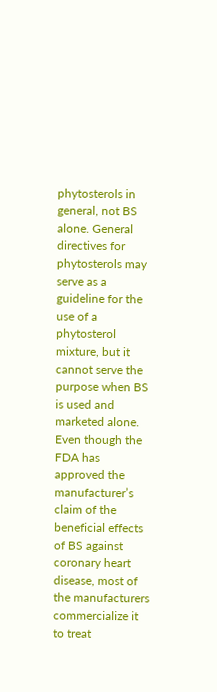phytosterols in general, not BS alone. General directives for phytosterols may serve as a guideline for the use of a phytosterol mixture, but it cannot serve the purpose when BS is used and marketed alone. Even though the FDA has approved the manufacturer’s claim of the beneficial effects of BS against coronary heart disease, most of the manufacturers commercialize it to treat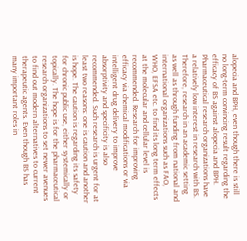alopecia and BPH, even though there is still no long-term convincing result regarding the efficacy of BS against alopecia and BPH. Pharmaceutical research organizations have a relatively low interest in research with BS. Therefore, research in an academic setting as well as through funding from national and international organizations such as FAO, WHO, EFSA etc. to find its long term effects at the molecular and cellular level is recommended. Research for improving efficacy via chemical modifications or via intelligent drug delivery to improve absorptivity and specificity is also recommended. Such research is urgent for at least two reasons: one is caution and another is hope. The caution is regarding its safety for chronic public use, either systemically or topically. The hope is for the pharmaceutical research organizations to set newer avenues to find out modern alternatives to current therapeutic agents. Even though BS has many important roles in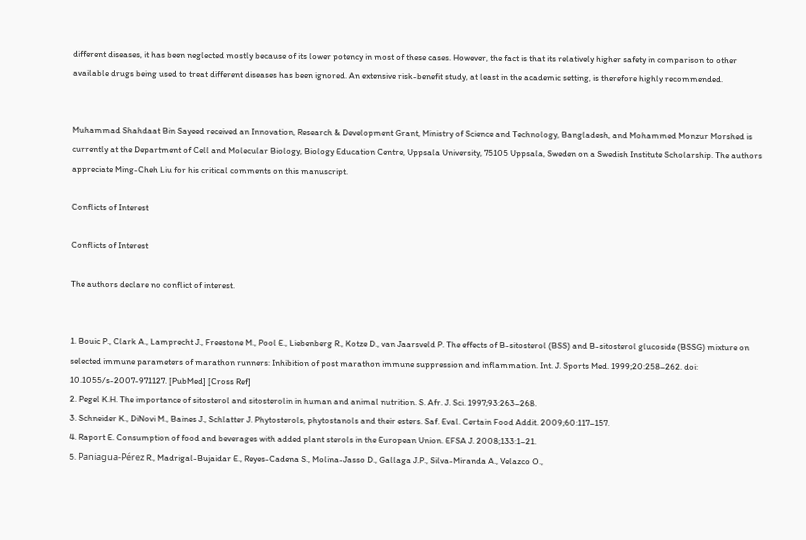different diseases, it has been neglected mostly because of its lower potency in most of these cases. However, the fact is that its relatively higher safety in comparison to other available drugs being used to treat different diseases has been ignored. An extensive risk-benefit study, at least in the academic setting, is therefore highly recommended.


Muhammad Shahdaat Bin Sayeed received an Innovation, Research & Development Grant, Ministry of Science and Technology, Bangladesh, and Mohammed Monzur Morshed is currently at the Department of Cell and Molecular Biology, Biology Education Centre, Uppsala University, 75105 Uppsala, Sweden on a Swedish Institute Scholarship. The authors appreciate Ming-Cheh Liu for his critical comments on this manuscript.

Conflicts of Interest

Conflicts of Interest

The authors declare no conflict of interest.


1. Bouic P., Clark A., Lamprecht J., Freestone M., Pool E., Liebenberg R., Kotze D., van Jaarsveld P. The effects of B-sitosterol (BSS) and B-sitosterol glucoside (BSSG) mixture on selected immune parameters of marathon runners: Inhibition of post marathon immune suppression and inflammation. Int. J. Sports Med. 1999;20:258–262. doi: 10.1055/s-2007-971127. [PubMed] [Cross Ref]
2. Pegel K.H. The importance of sitosterol and sitosterolin in human and animal nutrition. S. Afr. J. Sci. 1997;93:263–268.
3. Schneider K., DiNovi M., Baines J., Schlatter J. Phytosterols, phytostanols and their esters. Saf. Eval. Certain Food Addit. 2009;60:117–157.
4. Raport E. Consumption of food and beverages with added plant sterols in the European Union. EFSA J. 2008;133:1–21.
5. Paniagua-Pérez R., Madrigal-Bujaidar E., Reyes-Cadena S., Molina-Jasso D., Gallaga J.P., Silva-Miranda A., Velazco O.,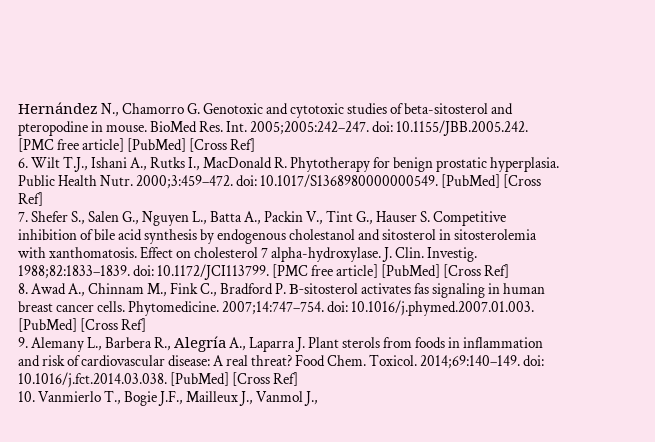Hernández N., Chamorro G. Genotoxic and cytotoxic studies of beta-sitosterol and pteropodine in mouse. BioMed Res. Int. 2005;2005:242–247. doi: 10.1155/JBB.2005.242. [PMC free article] [PubMed] [Cross Ref]
6. Wilt T.J., Ishani A., Rutks I., MacDonald R. Phytotherapy for benign prostatic hyperplasia. Public Health Nutr. 2000;3:459–472. doi: 10.1017/S1368980000000549. [PubMed] [Cross Ref]
7. Shefer S., Salen G., Nguyen L., Batta A., Packin V., Tint G., Hauser S. Competitive inhibition of bile acid synthesis by endogenous cholestanol and sitosterol in sitosterolemia with xanthomatosis. Effect on cholesterol 7 alpha-hydroxylase. J. Clin. Investig. 1988;82:1833–1839. doi: 10.1172/JCI113799. [PMC free article] [PubMed] [Cross Ref]
8. Awad A., Chinnam M., Fink C., Bradford P. Β-sitosterol activates fas signaling in human breast cancer cells. Phytomedicine. 2007;14:747–754. doi: 10.1016/j.phymed.2007.01.003. [PubMed] [Cross Ref]
9. Alemany L., Barbera R., Alegría A., Laparra J. Plant sterols from foods in inflammation and risk of cardiovascular disease: A real threat? Food Chem. Toxicol. 2014;69:140–149. doi: 10.1016/j.fct.2014.03.038. [PubMed] [Cross Ref]
10. Vanmierlo T., Bogie J.F., Mailleux J., Vanmol J.,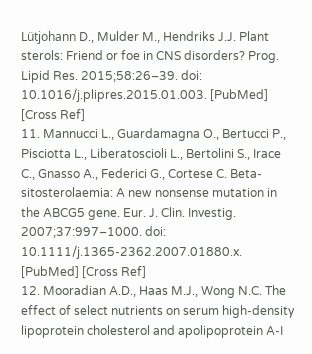Lütjohann D., Mulder M., Hendriks J.J. Plant sterols: Friend or foe in CNS disorders? Prog. Lipid Res. 2015;58:26–39. doi: 10.1016/j.plipres.2015.01.003. [PubMed] [Cross Ref]
11. Mannucci L., Guardamagna O., Bertucci P., Pisciotta L., Liberatoscioli L., Bertolini S., Irace C., Gnasso A., Federici G., Cortese C. Beta-sitosterolaemia: A new nonsense mutation in the ABCG5 gene. Eur. J. Clin. Investig. 2007;37:997–1000. doi: 10.1111/j.1365-2362.2007.01880.x. [PubMed] [Cross Ref]
12. Mooradian A.D., Haas M.J., Wong N.C. The effect of select nutrients on serum high-density lipoprotein cholesterol and apolipoprotein A-I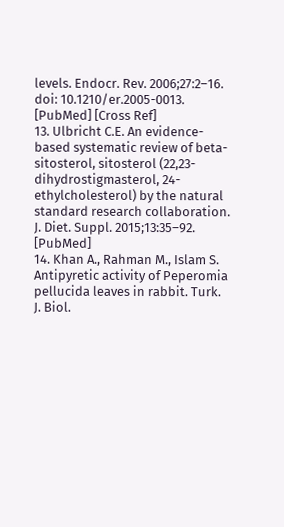levels. Endocr. Rev. 2006;27:2–16. doi: 10.1210/er.2005-0013. [PubMed] [Cross Ref]
13. Ulbricht C.E. An evidence-based systematic review of beta-sitosterol, sitosterol (22,23-dihydrostigmasterol, 24-ethylcholesterol) by the natural standard research collaboration. J. Diet. Suppl. 2015;13:35–92. [PubMed]
14. Khan A., Rahman M., Islam S. Antipyretic activity of Peperomia pellucida leaves in rabbit. Turk. J. Biol.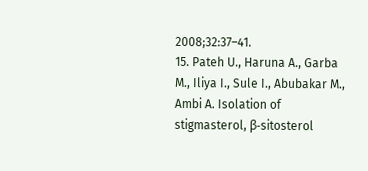2008;32:37–41.
15. Pateh U., Haruna A., Garba M., Iliya I., Sule I., Abubakar M., Ambi A. Isolation of stigmasterol, β-sitosterol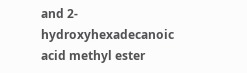and 2-hydroxyhexadecanoic acid methyl ester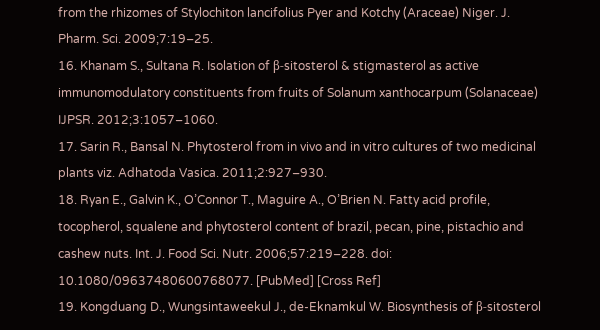from the rhizomes of Stylochiton lancifolius Pyer and Kotchy (Araceae) Niger. J. Pharm. Sci. 2009;7:19–25.
16. Khanam S., Sultana R. Isolation of β-sitosterol & stigmasterol as active immunomodulatory constituents from fruits of Solanum xanthocarpum (Solanaceae) IJPSR. 2012;3:1057–1060.
17. Sarin R., Bansal N. Phytosterol from in vivo and in vitro cultures of two medicinal plants viz. Adhatoda Vasica. 2011;2:927–930.
18. Ryan E., Galvin K., O’Connor T., Maguire A., O’Brien N. Fatty acid profile, tocopherol, squalene and phytosterol content of brazil, pecan, pine, pistachio and cashew nuts. Int. J. Food Sci. Nutr. 2006;57:219–228. doi: 10.1080/09637480600768077. [PubMed] [Cross Ref]
19. Kongduang D., Wungsintaweekul J., de-Eknamkul W. Biosynthesis of β-sitosterol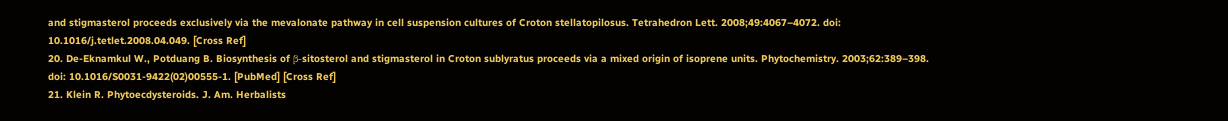and stigmasterol proceeds exclusively via the mevalonate pathway in cell suspension cultures of Croton stellatopilosus. Tetrahedron Lett. 2008;49:4067–4072. doi: 10.1016/j.tetlet.2008.04.049. [Cross Ref]
20. De-Eknamkul W., Potduang B. Biosynthesis of β-sitosterol and stigmasterol in Croton sublyratus proceeds via a mixed origin of isoprene units. Phytochemistry. 2003;62:389–398. doi: 10.1016/S0031-9422(02)00555-1. [PubMed] [Cross Ref]
21. Klein R. Phytoecdysteroids. J. Am. Herbalists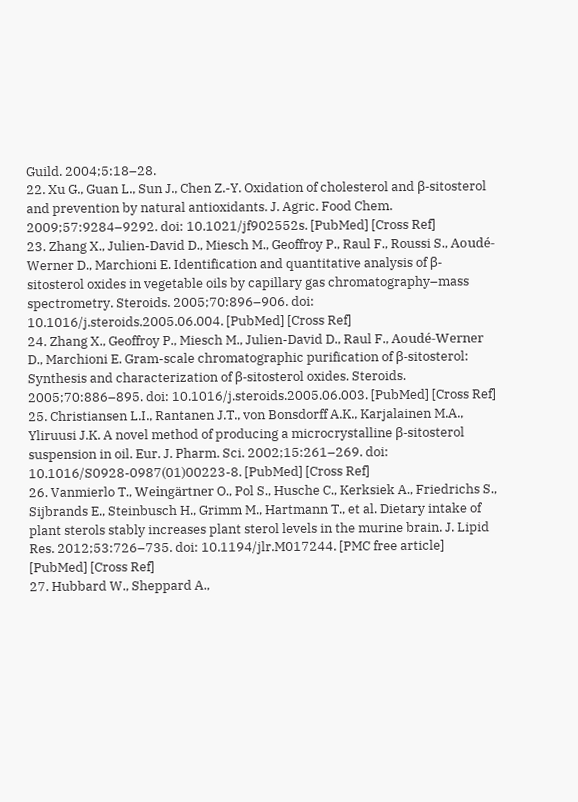Guild. 2004;5:18–28.
22. Xu G., Guan L., Sun J., Chen Z.-Y. Oxidation of cholesterol and β-sitosterol and prevention by natural antioxidants. J. Agric. Food Chem. 2009;57:9284–9292. doi: 10.1021/jf902552s. [PubMed] [Cross Ref]
23. Zhang X., Julien-David D., Miesch M., Geoffroy P., Raul F., Roussi S., Aoudé-Werner D., Marchioni E. Identification and quantitative analysis of β-sitosterol oxides in vegetable oils by capillary gas chromatography–mass spectrometry. Steroids. 2005;70:896–906. doi: 10.1016/j.steroids.2005.06.004. [PubMed] [Cross Ref]
24. Zhang X., Geoffroy P., Miesch M., Julien-David D., Raul F., Aoudé-Werner D., Marchioni E. Gram-scale chromatographic purification of β-sitosterol: Synthesis and characterization of β-sitosterol oxides. Steroids. 2005;70:886–895. doi: 10.1016/j.steroids.2005.06.003. [PubMed] [Cross Ref]
25. Christiansen L.I., Rantanen J.T., von Bonsdorff A.K., Karjalainen M.A., Yliruusi J.K. A novel method of producing a microcrystalline β-sitosterol suspension in oil. Eur. J. Pharm. Sci. 2002;15:261–269. doi: 10.1016/S0928-0987(01)00223-8. [PubMed] [Cross Ref]
26. Vanmierlo T., Weingärtner O., Pol S., Husche C., Kerksiek A., Friedrichs S., Sijbrands E., Steinbusch H., Grimm M., Hartmann T., et al. Dietary intake of plant sterols stably increases plant sterol levels in the murine brain. J. Lipid Res. 2012;53:726–735. doi: 10.1194/jlr.M017244. [PMC free article] [PubMed] [Cross Ref]
27. Hubbard W., Sheppard A.,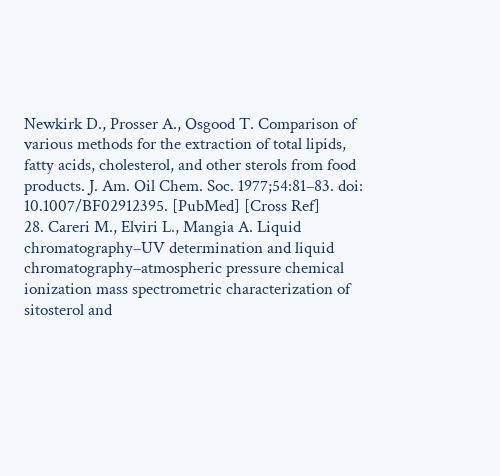Newkirk D., Prosser A., Osgood T. Comparison of various methods for the extraction of total lipids, fatty acids, cholesterol, and other sterols from food products. J. Am. Oil Chem. Soc. 1977;54:81–83. doi: 10.1007/BF02912395. [PubMed] [Cross Ref]
28. Careri M., Elviri L., Mangia A. Liquid chromatography–UV determination and liquid chromatography–atmospheric pressure chemical ionization mass spectrometric characterization of sitosterol and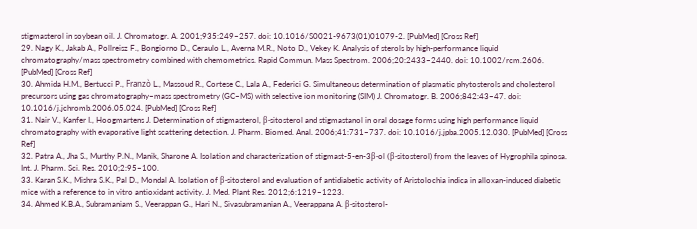stigmasterol in soybean oil. J. Chromatogr. A. 2001;935:249–257. doi: 10.1016/S0021-9673(01)01079-2. [PubMed] [Cross Ref]
29. Nagy K., Jakab A., Pollreisz F., Bongiorno D., Ceraulo L., Averna M.R., Noto D., Vekey K. Analysis of sterols by high-performance liquid chromatography/mass spectrometry combined with chemometrics. Rapid Commun. Mass Spectrom. 2006;20:2433–2440. doi: 10.1002/rcm.2606. [PubMed] [Cross Ref]
30. Ahmida H.M., Bertucci P., Franzò L., Massoud R., Cortese C., Lala A., Federici G. Simultaneous determination of plasmatic phytosterols and cholesterol precursors using gas chromatography–mass spectrometry (GC–MS) with selective ion monitoring (SIM) J. Chromatogr. B. 2006;842:43–47. doi: 10.1016/j.jchromb.2006.05.024. [PubMed] [Cross Ref]
31. Nair V., Kanfer I., Hoogmartens J. Determination of stigmasterol, β-sitosterol and stigmastanol in oral dosage forms using high performance liquid chromatography with evaporative light scattering detection. J. Pharm. Biomed. Anal. 2006;41:731–737. doi: 10.1016/j.jpba.2005.12.030. [PubMed] [Cross Ref]
32. Patra A., Jha S., Murthy P.N., Manik, Sharone A. Isolation and characterization of stigmast-5-en-3β-ol (β-sitosterol) from the leaves of Hygrophila spinosa. Int. J. Pharm. Sci. Res. 2010;2:95–100.
33. Karan S.K., Mishra S.K., Pal D., Mondal A. Isolation of β-sitosterol and evaluation of antidiabetic activity of Aristolochia indica in alloxan-induced diabetic mice with a reference to in vitro antioxidant activity. J. Med. Plant Res. 2012;6:1219–1223.
34. Ahmed K.B.A., Subramaniam S., Veerappan G., Hari N., Sivasubramanian A., Veerappana A. β-sitosterol-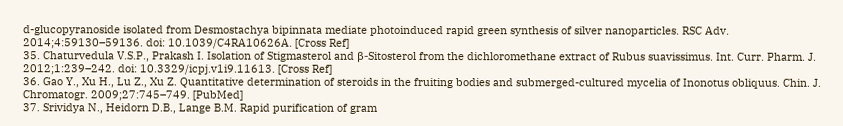d-glucopyranoside isolated from Desmostachya bipinnata mediate photoinduced rapid green synthesis of silver nanoparticles. RSC Adv. 2014;4:59130–59136. doi: 10.1039/C4RA10626A. [Cross Ref]
35. Chaturvedula V.S.P., Prakash I. Isolation of Stigmasterol and β-Sitosterol from the dichloromethane extract of Rubus suavissimus. Int. Curr. Pharm. J. 2012;1:239–242. doi: 10.3329/icpj.v1i9.11613. [Cross Ref]
36. Gao Y., Xu H., Lu Z., Xu Z. Quantitative determination of steroids in the fruiting bodies and submerged-cultured mycelia of Inonotus obliquus. Chin. J. Chromatogr. 2009;27:745–749. [PubMed]
37. Srividya N., Heidorn D.B., Lange B.M. Rapid purification of gram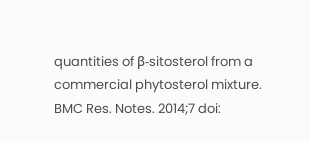quantities of β-sitosterol from a commercial phytosterol mixture. BMC Res. Notes. 2014;7 doi: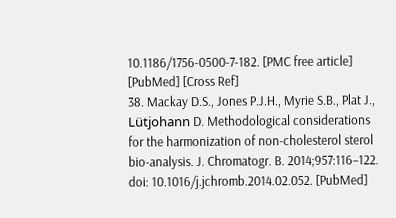10.1186/1756-0500-7-182. [PMC free article] [PubMed] [Cross Ref]
38. Mackay D.S., Jones P.J.H., Myrie S.B., Plat J., Lütjohann D. Methodological considerations for the harmonization of non-cholesterol sterol bio-analysis. J. Chromatogr. B. 2014;957:116–122. doi: 10.1016/j.jchromb.2014.02.052. [PubMed]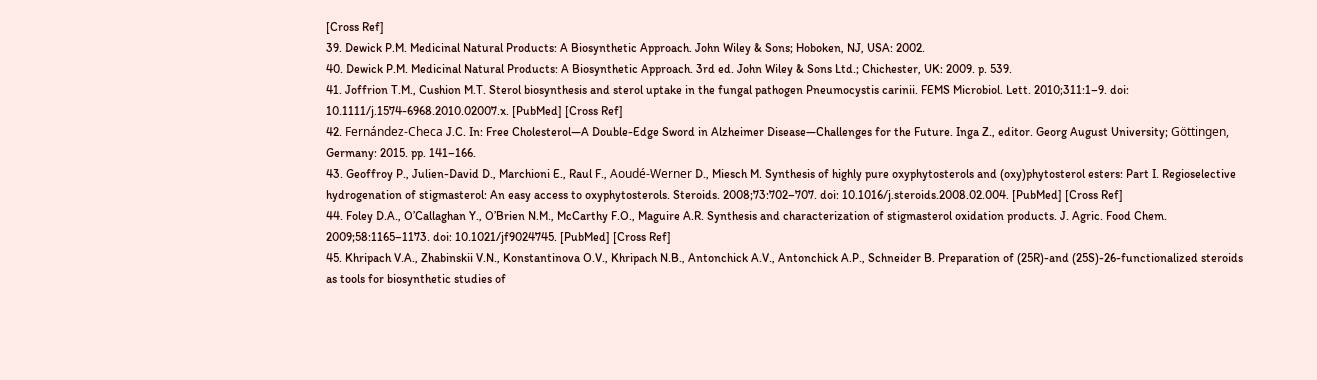[Cross Ref]
39. Dewick P.M. Medicinal Natural Products: A Biosynthetic Approach. John Wiley & Sons; Hoboken, NJ, USA: 2002.
40. Dewick P.M. Medicinal Natural Products: A Biosynthetic Approach. 3rd ed. John Wiley & Sons Ltd.; Chichester, UK: 2009. p. 539.
41. Joffrion T.M., Cushion M.T. Sterol biosynthesis and sterol uptake in the fungal pathogen Pneumocystis carinii. FEMS Microbiol. Lett. 2010;311:1–9. doi: 10.1111/j.1574-6968.2010.02007.x. [PubMed] [Cross Ref]
42. Fernández-Checa J.C. In: Free Cholesterol—A Double-Edge Sword in Alzheimer Disease—Challenges for the Future. Inga Z., editor. Georg August University; Göttingen, Germany: 2015. pp. 141–166.
43. Geoffroy P., Julien-David D., Marchioni E., Raul F., Aoudé-Werner D., Miesch M. Synthesis of highly pure oxyphytosterols and (oxy)phytosterol esters: Part I. Regioselective hydrogenation of stigmasterol: An easy access to oxyphytosterols. Steroids. 2008;73:702–707. doi: 10.1016/j.steroids.2008.02.004. [PubMed] [Cross Ref]
44. Foley D.A., O’Callaghan Y., O’Brien N.M., McCarthy F.O., Maguire A.R. Synthesis and characterization of stigmasterol oxidation products. J. Agric. Food Chem. 2009;58:1165–1173. doi: 10.1021/jf9024745. [PubMed] [Cross Ref]
45. Khripach V.A., Zhabinskii V.N., Konstantinova O.V., Khripach N.B., Antonchick A.V., Antonchick A.P., Schneider B. Preparation of (25R)-and (25S)-26-functionalized steroids as tools for biosynthetic studies of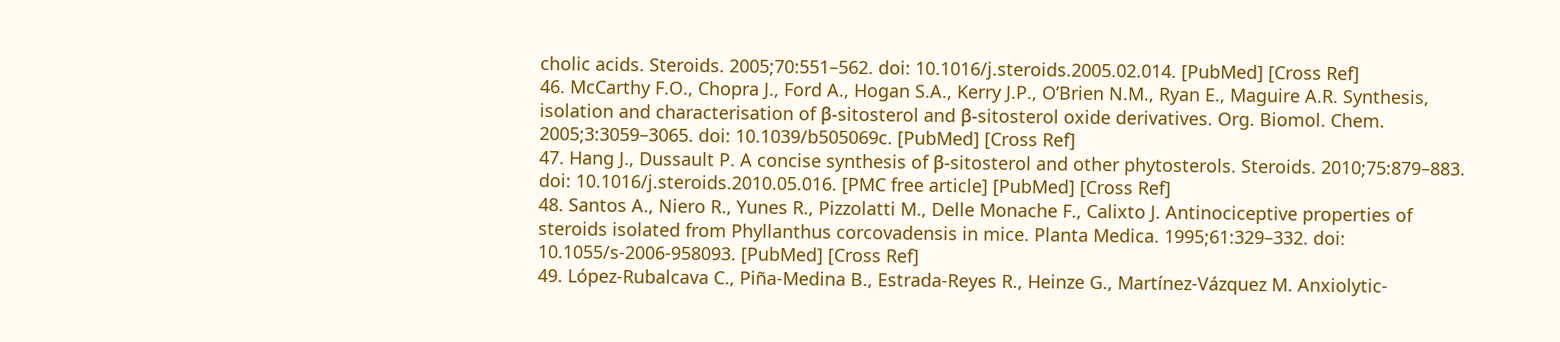cholic acids. Steroids. 2005;70:551–562. doi: 10.1016/j.steroids.2005.02.014. [PubMed] [Cross Ref]
46. McCarthy F.O., Chopra J., Ford A., Hogan S.A., Kerry J.P., O’Brien N.M., Ryan E., Maguire A.R. Synthesis, isolation and characterisation of β-sitosterol and β-sitosterol oxide derivatives. Org. Biomol. Chem. 2005;3:3059–3065. doi: 10.1039/b505069c. [PubMed] [Cross Ref]
47. Hang J., Dussault P. A concise synthesis of β-sitosterol and other phytosterols. Steroids. 2010;75:879–883. doi: 10.1016/j.steroids.2010.05.016. [PMC free article] [PubMed] [Cross Ref]
48. Santos A., Niero R., Yunes R., Pizzolatti M., Delle Monache F., Calixto J. Antinociceptive properties of steroids isolated from Phyllanthus corcovadensis in mice. Planta Medica. 1995;61:329–332. doi: 10.1055/s-2006-958093. [PubMed] [Cross Ref]
49. López-Rubalcava C., Piña-Medina B., Estrada-Reyes R., Heinze G., Martínez-Vázquez M. Anxiolytic-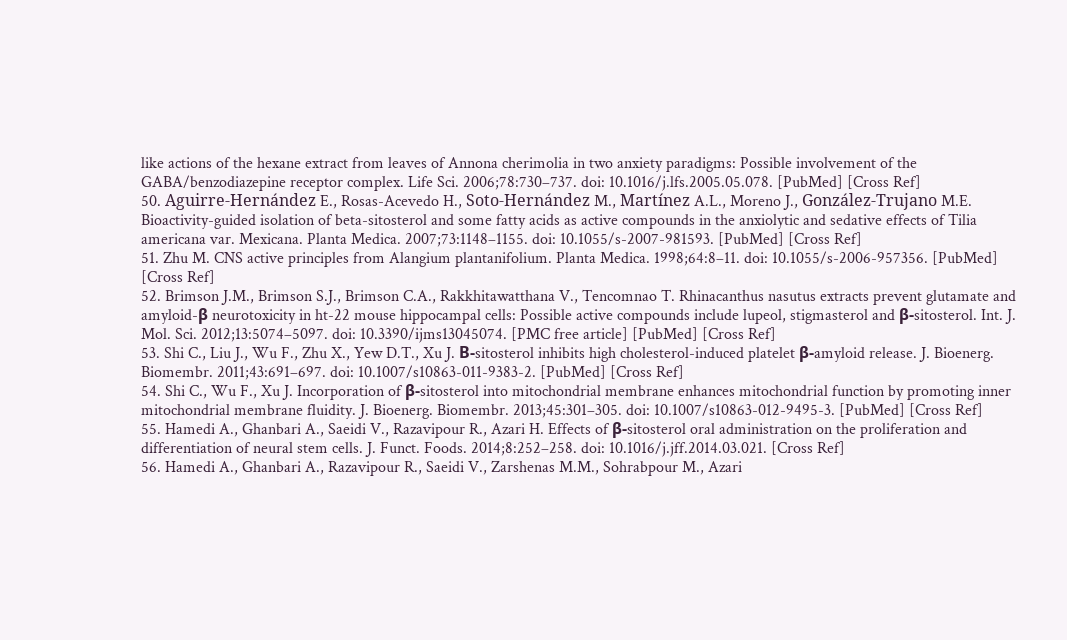like actions of the hexane extract from leaves of Annona cherimolia in two anxiety paradigms: Possible involvement of the GABA/benzodiazepine receptor complex. Life Sci. 2006;78:730–737. doi: 10.1016/j.lfs.2005.05.078. [PubMed] [Cross Ref]
50. Aguirre-Hernández E., Rosas-Acevedo H., Soto-Hernández M., Martínez A.L., Moreno J., González-Trujano M.E. Bioactivity-guided isolation of beta-sitosterol and some fatty acids as active compounds in the anxiolytic and sedative effects of Tilia americana var. Mexicana. Planta Medica. 2007;73:1148–1155. doi: 10.1055/s-2007-981593. [PubMed] [Cross Ref]
51. Zhu M. CNS active principles from Alangium plantanifolium. Planta Medica. 1998;64:8–11. doi: 10.1055/s-2006-957356. [PubMed] [Cross Ref]
52. Brimson J.M., Brimson S.J., Brimson C.A., Rakkhitawatthana V., Tencomnao T. Rhinacanthus nasutus extracts prevent glutamate and amyloid-β neurotoxicity in ht-22 mouse hippocampal cells: Possible active compounds include lupeol, stigmasterol and β-sitosterol. Int. J. Mol. Sci. 2012;13:5074–5097. doi: 10.3390/ijms13045074. [PMC free article] [PubMed] [Cross Ref]
53. Shi C., Liu J., Wu F., Zhu X., Yew D.T., Xu J. Β-sitosterol inhibits high cholesterol-induced platelet β-amyloid release. J. Bioenerg. Biomembr. 2011;43:691–697. doi: 10.1007/s10863-011-9383-2. [PubMed] [Cross Ref]
54. Shi C., Wu F., Xu J. Incorporation of β-sitosterol into mitochondrial membrane enhances mitochondrial function by promoting inner mitochondrial membrane fluidity. J. Bioenerg. Biomembr. 2013;45:301–305. doi: 10.1007/s10863-012-9495-3. [PubMed] [Cross Ref]
55. Hamedi A., Ghanbari A., Saeidi V., Razavipour R., Azari H. Effects of β-sitosterol oral administration on the proliferation and differentiation of neural stem cells. J. Funct. Foods. 2014;8:252–258. doi: 10.1016/j.jff.2014.03.021. [Cross Ref]
56. Hamedi A., Ghanbari A., Razavipour R., Saeidi V., Zarshenas M.M., Sohrabpour M., Azari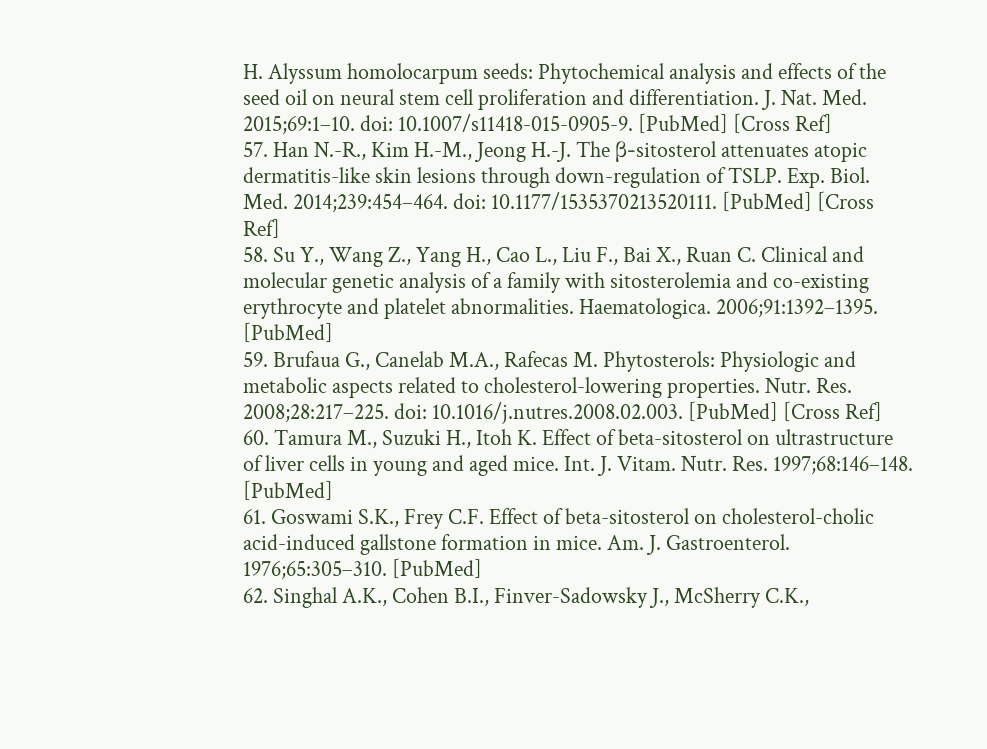H. Alyssum homolocarpum seeds: Phytochemical analysis and effects of the seed oil on neural stem cell proliferation and differentiation. J. Nat. Med. 2015;69:1–10. doi: 10.1007/s11418-015-0905-9. [PubMed] [Cross Ref]
57. Han N.-R., Kim H.-M., Jeong H.-J. The β-sitosterol attenuates atopic dermatitis-like skin lesions through down-regulation of TSLP. Exp. Biol. Med. 2014;239:454–464. doi: 10.1177/1535370213520111. [PubMed] [Cross Ref]
58. Su Y., Wang Z., Yang H., Cao L., Liu F., Bai X., Ruan C. Clinical and molecular genetic analysis of a family with sitosterolemia and co-existing erythrocyte and platelet abnormalities. Haematologica. 2006;91:1392–1395. [PubMed]
59. Brufaua G., Canelab M.A., Rafecas M. Phytosterols: Physiologic and metabolic aspects related to cholesterol-lowering properties. Nutr. Res. 2008;28:217–225. doi: 10.1016/j.nutres.2008.02.003. [PubMed] [Cross Ref]
60. Tamura M., Suzuki H., Itoh K. Effect of beta-sitosterol on ultrastructure of liver cells in young and aged mice. Int. J. Vitam. Nutr. Res. 1997;68:146–148. [PubMed]
61. Goswami S.K., Frey C.F. Effect of beta-sitosterol on cholesterol-cholic acid-induced gallstone formation in mice. Am. J. Gastroenterol. 1976;65:305–310. [PubMed]
62. Singhal A.K., Cohen B.I., Finver-Sadowsky J., McSherry C.K.,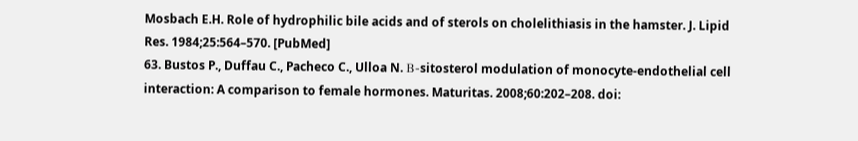Mosbach E.H. Role of hydrophilic bile acids and of sterols on cholelithiasis in the hamster. J. Lipid Res. 1984;25:564–570. [PubMed]
63. Bustos P., Duffau C., Pacheco C., Ulloa N. Β-sitosterol modulation of monocyte-endothelial cell interaction: A comparison to female hormones. Maturitas. 2008;60:202–208. doi: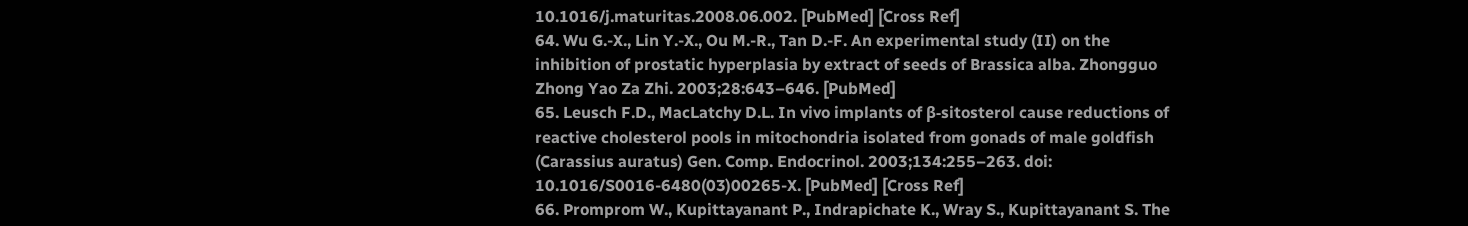10.1016/j.maturitas.2008.06.002. [PubMed] [Cross Ref]
64. Wu G.-X., Lin Y.-X., Ou M.-R., Tan D.-F. An experimental study (II) on the inhibition of prostatic hyperplasia by extract of seeds of Brassica alba. Zhongguo Zhong Yao Za Zhi. 2003;28:643–646. [PubMed]
65. Leusch F.D., MacLatchy D.L. In vivo implants of β-sitosterol cause reductions of reactive cholesterol pools in mitochondria isolated from gonads of male goldfish (Carassius auratus) Gen. Comp. Endocrinol. 2003;134:255–263. doi: 10.1016/S0016-6480(03)00265-X. [PubMed] [Cross Ref]
66. Promprom W., Kupittayanant P., Indrapichate K., Wray S., Kupittayanant S. The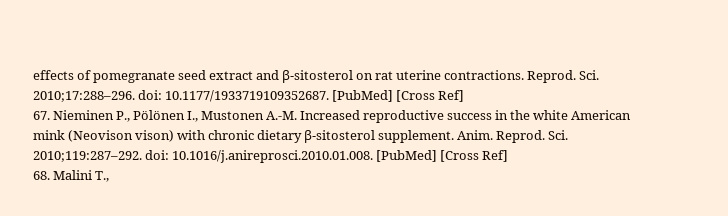effects of pomegranate seed extract and β-sitosterol on rat uterine contractions. Reprod. Sci. 2010;17:288–296. doi: 10.1177/1933719109352687. [PubMed] [Cross Ref]
67. Nieminen P., Pölönen I., Mustonen A.-M. Increased reproductive success in the white American mink (Neovison vison) with chronic dietary β-sitosterol supplement. Anim. Reprod. Sci. 2010;119:287–292. doi: 10.1016/j.anireprosci.2010.01.008. [PubMed] [Cross Ref]
68. Malini T.,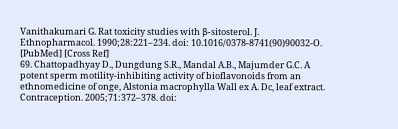Vanithakumari G. Rat toxicity studies with β-sitosterol. J. Ethnopharmacol. 1990;28:221–234. doi: 10.1016/0378-8741(90)90032-O. [PubMed] [Cross Ref]
69. Chattopadhyay D., Dungdung S.R., Mandal A.B., Majumder G.C. A potent sperm motility-inhibiting activity of bioflavonoids from an ethnomedicine of onge, Alstonia macrophylla Wall ex A. Dc, leaf extract. Contraception. 2005;71:372–378. doi: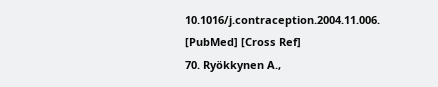10.1016/j.contraception.2004.11.006. [PubMed] [Cross Ref]
70. Ryökkynen A.,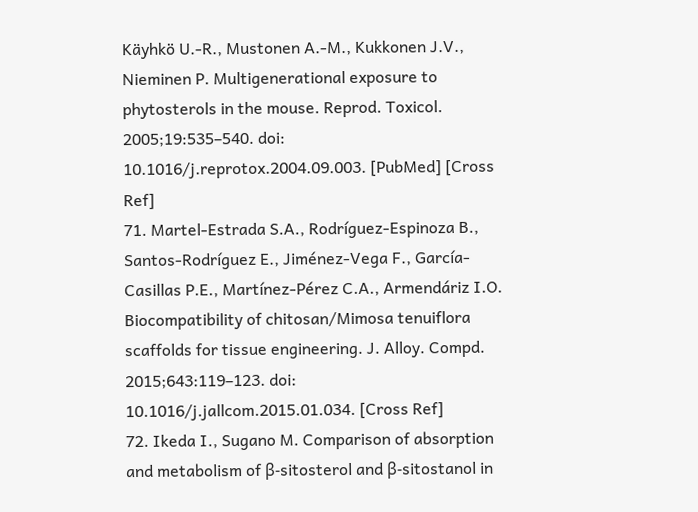Käyhkö U.-R., Mustonen A.-M., Kukkonen J.V., Nieminen P. Multigenerational exposure to phytosterols in the mouse. Reprod. Toxicol. 2005;19:535–540. doi: 10.1016/j.reprotox.2004.09.003. [PubMed] [Cross Ref]
71. Martel-Estrada S.A., Rodríguez-Espinoza B., Santos-Rodríguez E., Jiménez-Vega F., García-Casillas P.E., Martínez-Pérez C.A., Armendáriz I.O. Biocompatibility of chitosan/Mimosa tenuiflora scaffolds for tissue engineering. J. Alloy. Compd. 2015;643:119–123. doi: 10.1016/j.jallcom.2015.01.034. [Cross Ref]
72. Ikeda I., Sugano M. Comparison of absorption and metabolism of β-sitosterol and β-sitostanol in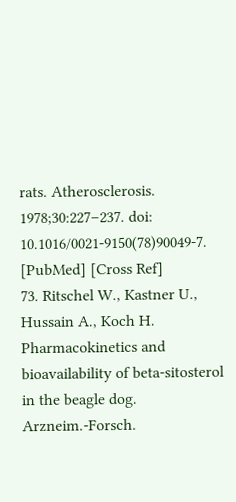rats. Atherosclerosis. 1978;30:227–237. doi: 10.1016/0021-9150(78)90049-7. [PubMed] [Cross Ref]
73. Ritschel W., Kastner U., Hussain A., Koch H. Pharmacokinetics and bioavailability of beta-sitosterol in the beagle dog. Arzneim.-Forsch.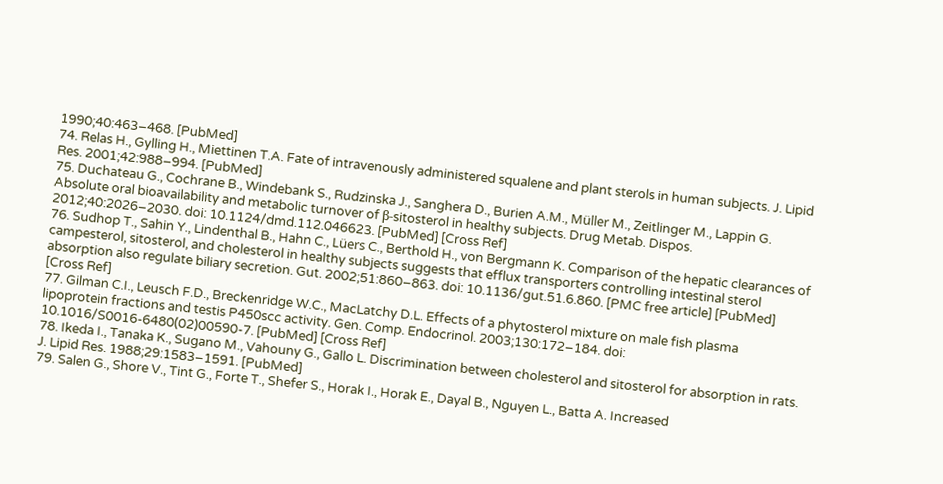1990;40:463–468. [PubMed]
74. Relas H., Gylling H., Miettinen T.A. Fate of intravenously administered squalene and plant sterols in human subjects. J. Lipid Res. 2001;42:988–994. [PubMed]
75. Duchateau G., Cochrane B., Windebank S., Rudzinska J., Sanghera D., Burien A.M., Müller M., Zeitlinger M., Lappin G. Absolute oral bioavailability and metabolic turnover of β-sitosterol in healthy subjects. Drug Metab. Dispos. 2012;40:2026–2030. doi: 10.1124/dmd.112.046623. [PubMed] [Cross Ref]
76. Sudhop T., Sahin Y., Lindenthal B., Hahn C., Lüers C., Berthold H., von Bergmann K. Comparison of the hepatic clearances of campesterol, sitosterol, and cholesterol in healthy subjects suggests that efflux transporters controlling intestinal sterol absorption also regulate biliary secretion. Gut. 2002;51:860–863. doi: 10.1136/gut.51.6.860. [PMC free article] [PubMed] [Cross Ref]
77. Gilman C.I., Leusch F.D., Breckenridge W.C., MacLatchy D.L. Effects of a phytosterol mixture on male fish plasma lipoprotein fractions and testis P450scc activity. Gen. Comp. Endocrinol. 2003;130:172–184. doi: 10.1016/S0016-6480(02)00590-7. [PubMed] [Cross Ref]
78. Ikeda I., Tanaka K., Sugano M., Vahouny G., Gallo L. Discrimination between cholesterol and sitosterol for absorption in rats. J. Lipid Res. 1988;29:1583–1591. [PubMed]
79. Salen G., Shore V., Tint G., Forte T., Shefer S., Horak I., Horak E., Dayal B., Nguyen L., Batta A. Increased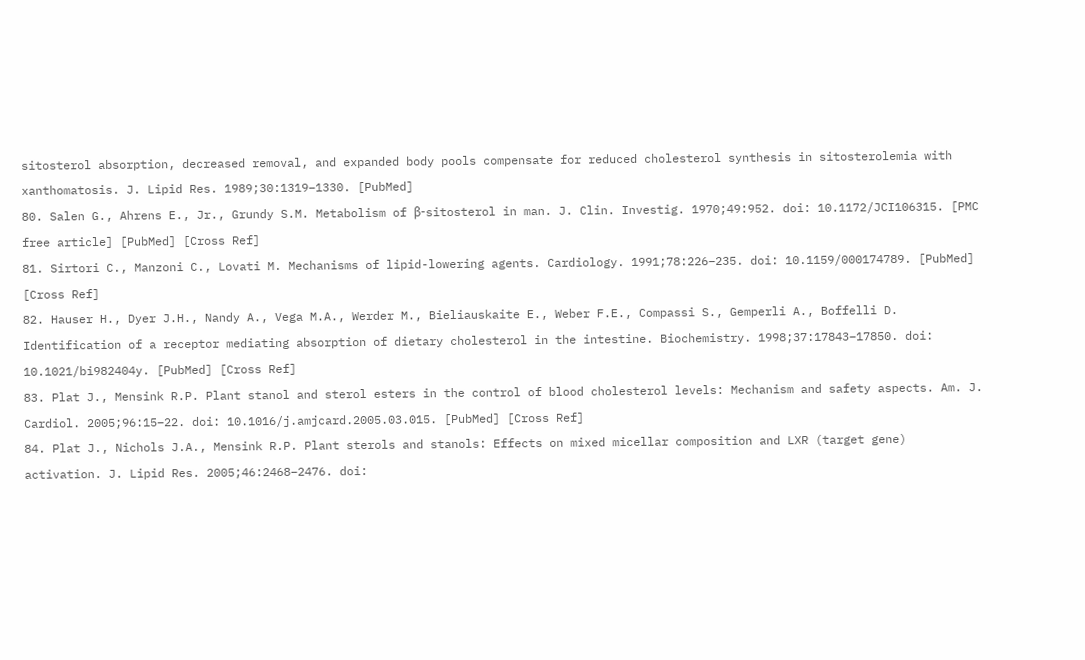sitosterol absorption, decreased removal, and expanded body pools compensate for reduced cholesterol synthesis in sitosterolemia with xanthomatosis. J. Lipid Res. 1989;30:1319–1330. [PubMed]
80. Salen G., Ahrens E., Jr., Grundy S.M. Metabolism of β-sitosterol in man. J. Clin. Investig. 1970;49:952. doi: 10.1172/JCI106315. [PMC free article] [PubMed] [Cross Ref]
81. Sirtori C., Manzoni C., Lovati M. Mechanisms of lipid-lowering agents. Cardiology. 1991;78:226–235. doi: 10.1159/000174789. [PubMed] [Cross Ref]
82. Hauser H., Dyer J.H., Nandy A., Vega M.A., Werder M., Bieliauskaite E., Weber F.E., Compassi S., Gemperli A., Boffelli D. Identification of a receptor mediating absorption of dietary cholesterol in the intestine. Biochemistry. 1998;37:17843–17850. doi: 10.1021/bi982404y. [PubMed] [Cross Ref]
83. Plat J., Mensink R.P. Plant stanol and sterol esters in the control of blood cholesterol levels: Mechanism and safety aspects. Am. J. Cardiol. 2005;96:15–22. doi: 10.1016/j.amjcard.2005.03.015. [PubMed] [Cross Ref]
84. Plat J., Nichols J.A., Mensink R.P. Plant sterols and stanols: Effects on mixed micellar composition and LXR (target gene) activation. J. Lipid Res. 2005;46:2468–2476. doi: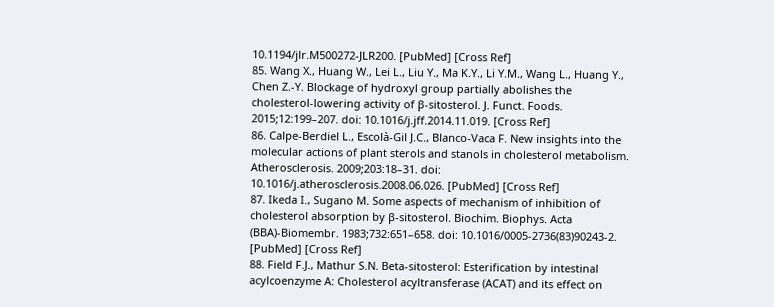10.1194/jlr.M500272-JLR200. [PubMed] [Cross Ref]
85. Wang X., Huang W., Lei L., Liu Y., Ma K.Y., Li Y.M., Wang L., Huang Y., Chen Z.-Y. Blockage of hydroxyl group partially abolishes the cholesterol-lowering activity of β-sitosterol. J. Funct. Foods. 2015;12:199–207. doi: 10.1016/j.jff.2014.11.019. [Cross Ref]
86. Calpe-Berdiel L., Escolà-Gil J.C., Blanco-Vaca F. New insights into the molecular actions of plant sterols and stanols in cholesterol metabolism. Atherosclerosis. 2009;203:18–31. doi: 10.1016/j.atherosclerosis.2008.06.026. [PubMed] [Cross Ref]
87. Ikeda I., Sugano M. Some aspects of mechanism of inhibition of cholesterol absorption by β-sitosterol. Biochim. Biophys. Acta (BBA)-Biomembr. 1983;732:651–658. doi: 10.1016/0005-2736(83)90243-2. [PubMed] [Cross Ref]
88. Field F.J., Mathur S.N. Beta-sitosterol: Esterification by intestinal acylcoenzyme A: Cholesterol acyltransferase (ACAT) and its effect on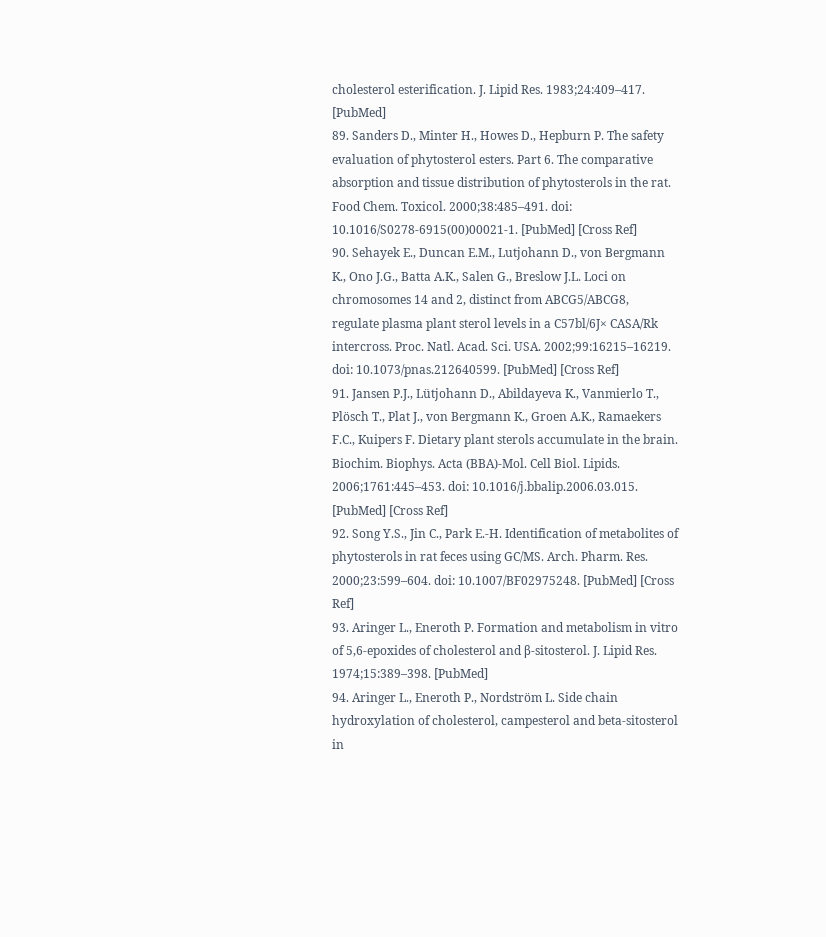cholesterol esterification. J. Lipid Res. 1983;24:409–417. [PubMed]
89. Sanders D., Minter H., Howes D., Hepburn P. The safety evaluation of phytosterol esters. Part 6. The comparative absorption and tissue distribution of phytosterols in the rat. Food Chem. Toxicol. 2000;38:485–491. doi: 10.1016/S0278-6915(00)00021-1. [PubMed] [Cross Ref]
90. Sehayek E., Duncan E.M., Lutjohann D., von Bergmann K., Ono J.G., Batta A.K., Salen G., Breslow J.L. Loci on chromosomes 14 and 2, distinct from ABCG5/ABCG8, regulate plasma plant sterol levels in a C57bl/6J× CASA/Rk intercross. Proc. Natl. Acad. Sci. USA. 2002;99:16215–16219. doi: 10.1073/pnas.212640599. [PubMed] [Cross Ref]
91. Jansen P.J., Lütjohann D., Abildayeva K., Vanmierlo T., Plösch T., Plat J., von Bergmann K., Groen A.K., Ramaekers F.C., Kuipers F. Dietary plant sterols accumulate in the brain. Biochim. Biophys. Acta (BBA)-Mol. Cell Biol. Lipids. 2006;1761:445–453. doi: 10.1016/j.bbalip.2006.03.015. [PubMed] [Cross Ref]
92. Song Y.S., Jin C., Park E.-H. Identification of metabolites of phytosterols in rat feces using GC/MS. Arch. Pharm. Res. 2000;23:599–604. doi: 10.1007/BF02975248. [PubMed] [Cross Ref]
93. Aringer L., Eneroth P. Formation and metabolism in vitro of 5,6-epoxides of cholesterol and β-sitosterol. J. Lipid Res. 1974;15:389–398. [PubMed]
94. Aringer L., Eneroth P., Nordström L. Side chain hydroxylation of cholesterol, campesterol and beta-sitosterol in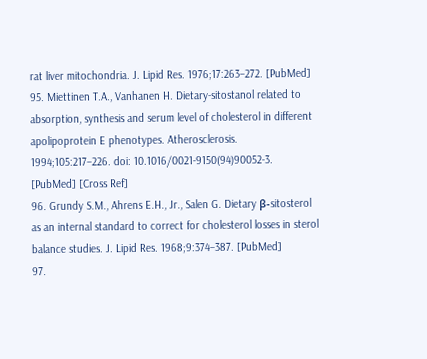rat liver mitochondria. J. Lipid Res. 1976;17:263–272. [PubMed]
95. Miettinen T.A., Vanhanen H. Dietary-sitostanol related to absorption, synthesis and serum level of cholesterol in different apolipoprotein E phenotypes. Atherosclerosis. 1994;105:217–226. doi: 10.1016/0021-9150(94)90052-3. [PubMed] [Cross Ref]
96. Grundy S.M., Ahrens E.H., Jr., Salen G. Dietary β-sitosterol as an internal standard to correct for cholesterol losses in sterol balance studies. J. Lipid Res. 1968;9:374–387. [PubMed]
97.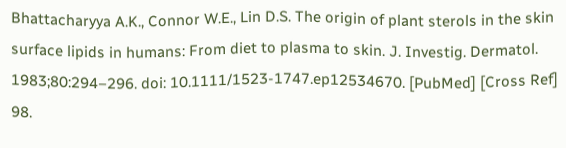Bhattacharyya A.K., Connor W.E., Lin D.S. The origin of plant sterols in the skin surface lipids in humans: From diet to plasma to skin. J. Investig. Dermatol. 1983;80:294–296. doi: 10.1111/1523-1747.ep12534670. [PubMed] [Cross Ref]
98.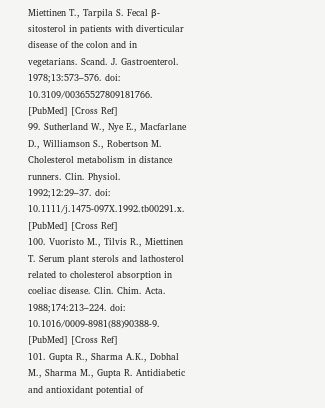Miettinen T., Tarpila S. Fecal β-sitosterol in patients with diverticular disease of the colon and in vegetarians. Scand. J. Gastroenterol. 1978;13:573–576. doi: 10.3109/00365527809181766. [PubMed] [Cross Ref]
99. Sutherland W., Nye E., Macfarlane D., Williamson S., Robertson M. Cholesterol metabolism in distance runners. Clin. Physiol. 1992;12:29–37. doi: 10.1111/j.1475-097X.1992.tb00291.x. [PubMed] [Cross Ref]
100. Vuoristo M., Tilvis R., Miettinen T. Serum plant sterols and lathosterol related to cholesterol absorption in coeliac disease. Clin. Chim. Acta. 1988;174:213–224. doi: 10.1016/0009-8981(88)90388-9. [PubMed] [Cross Ref]
101. Gupta R., Sharma A.K., Dobhal M., Sharma M., Gupta R. Antidiabetic and antioxidant potential of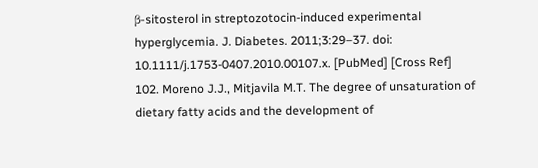β-sitosterol in streptozotocin-induced experimental hyperglycemia. J. Diabetes. 2011;3:29–37. doi: 10.1111/j.1753-0407.2010.00107.x. [PubMed] [Cross Ref]
102. Moreno J.J., Mitjavila M.T. The degree of unsaturation of dietary fatty acids and the development of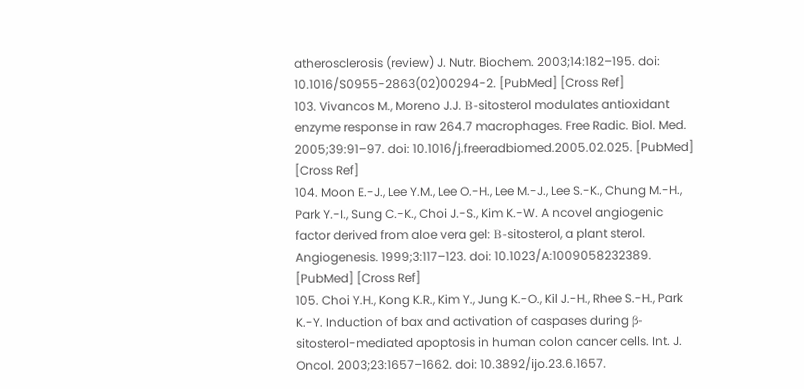atherosclerosis (review) J. Nutr. Biochem. 2003;14:182–195. doi: 10.1016/S0955-2863(02)00294-2. [PubMed] [Cross Ref]
103. Vivancos M., Moreno J.J. Β-sitosterol modulates antioxidant enzyme response in raw 264.7 macrophages. Free Radic. Biol. Med. 2005;39:91–97. doi: 10.1016/j.freeradbiomed.2005.02.025. [PubMed] [Cross Ref]
104. Moon E.-J., Lee Y.M., Lee O.-H., Lee M.-J., Lee S.-K., Chung M.-H., Park Y.-I., Sung C.-K., Choi J.-S., Kim K.-W. A ncovel angiogenic factor derived from aloe vera gel: Β-sitosterol, a plant sterol. Angiogenesis. 1999;3:117–123. doi: 10.1023/A:1009058232389. [PubMed] [Cross Ref]
105. Choi Y.H., Kong K.R., Kim Y., Jung K.-O., Kil J.-H., Rhee S.-H., Park K.-Y. Induction of bax and activation of caspases during β-sitosterol-mediated apoptosis in human colon cancer cells. Int. J. Oncol. 2003;23:1657–1662. doi: 10.3892/ijo.23.6.1657.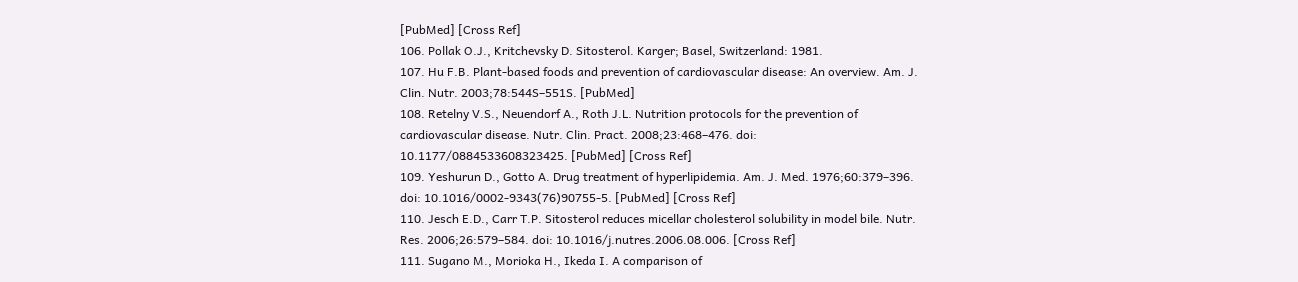[PubMed] [Cross Ref]
106. Pollak O.J., Kritchevsky D. Sitosterol. Karger; Basel, Switzerland: 1981.
107. Hu F.B. Plant-based foods and prevention of cardiovascular disease: An overview. Am. J. Clin. Nutr. 2003;78:544S–551S. [PubMed]
108. Retelny V.S., Neuendorf A., Roth J.L. Nutrition protocols for the prevention of cardiovascular disease. Nutr. Clin. Pract. 2008;23:468–476. doi: 10.1177/0884533608323425. [PubMed] [Cross Ref]
109. Yeshurun D., Gotto A. Drug treatment of hyperlipidemia. Am. J. Med. 1976;60:379–396. doi: 10.1016/0002-9343(76)90755-5. [PubMed] [Cross Ref]
110. Jesch E.D., Carr T.P. Sitosterol reduces micellar cholesterol solubility in model bile. Nutr. Res. 2006;26:579–584. doi: 10.1016/j.nutres.2006.08.006. [Cross Ref]
111. Sugano M., Morioka H., Ikeda I. A comparison of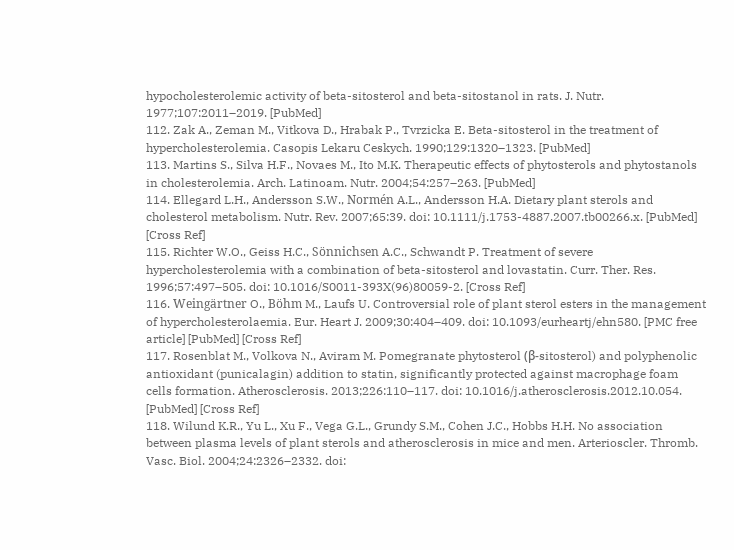hypocholesterolemic activity of beta-sitosterol and beta-sitostanol in rats. J. Nutr. 1977;107:2011–2019. [PubMed]
112. Zak A., Zeman M., Vitkova D., Hrabak P., Tvrzicka E. Beta-sitosterol in the treatment of hypercholesterolemia. Casopis Lekaru Ceskych. 1990;129:1320–1323. [PubMed]
113. Martins S., Silva H.F., Novaes M., Ito M.K. Therapeutic effects of phytosterols and phytostanols in cholesterolemia. Arch. Latinoam. Nutr. 2004;54:257–263. [PubMed]
114. Ellegard L.H., Andersson S.W., Normén A.L., Andersson H.A. Dietary plant sterols and cholesterol metabolism. Nutr. Rev. 2007;65:39. doi: 10.1111/j.1753-4887.2007.tb00266.x. [PubMed] [Cross Ref]
115. Richter W.O., Geiss H.C., Sönnichsen A.C., Schwandt P. Treatment of severe hypercholesterolemia with a combination of beta-sitosterol and lovastatin. Curr. Ther. Res. 1996;57:497–505. doi: 10.1016/S0011-393X(96)80059-2. [Cross Ref]
116. Weingärtner O., Böhm M., Laufs U. Controversial role of plant sterol esters in the management of hypercholesterolaemia. Eur. Heart J. 2009;30:404–409. doi: 10.1093/eurheartj/ehn580. [PMC free article] [PubMed] [Cross Ref]
117. Rosenblat M., Volkova N., Aviram M. Pomegranate phytosterol (β-sitosterol) and polyphenolic antioxidant (punicalagin) addition to statin, significantly protected against macrophage foam cells formation. Atherosclerosis. 2013;226:110–117. doi: 10.1016/j.atherosclerosis.2012.10.054. [PubMed] [Cross Ref]
118. Wilund K.R., Yu L., Xu F., Vega G.L., Grundy S.M., Cohen J.C., Hobbs H.H. No association between plasma levels of plant sterols and atherosclerosis in mice and men. Arterioscler. Thromb. Vasc. Biol. 2004;24:2326–2332. doi: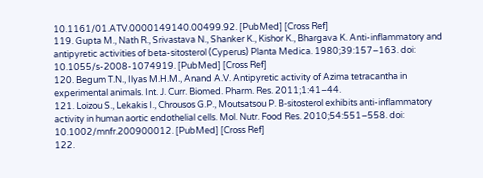10.1161/01.ATV.0000149140.00499.92. [PubMed] [Cross Ref]
119. Gupta M., Nath R., Srivastava N., Shanker K., Kishor K., Bhargava K. Anti-inflammatory and antipyretic activities of beta-sitosterol (Cyperus) Planta Medica. 1980;39:157–163. doi: 10.1055/s-2008-1074919. [PubMed] [Cross Ref]
120. Begum T.N., Ilyas M.H.M., Anand A.V. Antipyretic activity of Azima tetracantha in experimental animals. Int. J. Curr. Biomed. Pharm. Res. 2011;1:41–44.
121. Loizou S., Lekakis I., Chrousos G.P., Moutsatsou P. Β-sitosterol exhibits anti-inflammatory activity in human aortic endothelial cells. Mol. Nutr. Food Res. 2010;54:551–558. doi: 10.1002/mnfr.200900012. [PubMed] [Cross Ref]
122.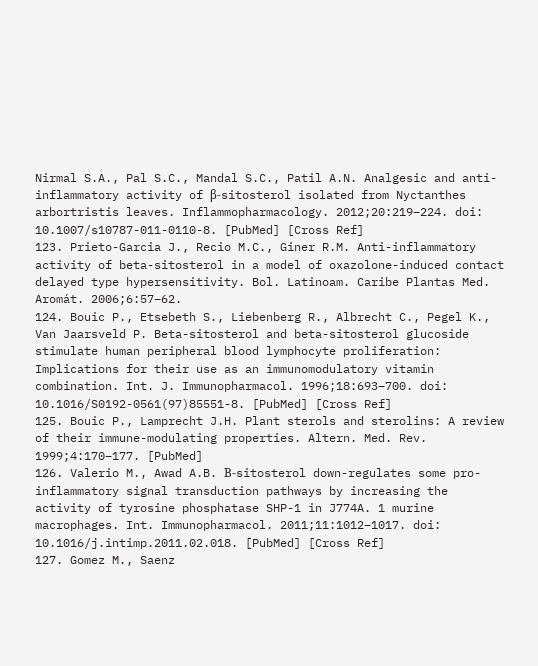Nirmal S.A., Pal S.C., Mandal S.C., Patil A.N. Analgesic and anti-inflammatory activity of β-sitosterol isolated from Nyctanthes arbortristis leaves. Inflammopharmacology. 2012;20:219–224. doi: 10.1007/s10787-011-0110-8. [PubMed] [Cross Ref]
123. Prieto-Garcia J., Recio M.C., Giner R.M. Anti-inflammatory activity of beta-sitosterol in a model of oxazolone-induced contact delayed type hypersensitivity. Bol. Latinoam. Caribe Plantas Med. Aromát. 2006;6:57–62.
124. Bouic P., Etsebeth S., Liebenberg R., Albrecht C., Pegel K., Van Jaarsveld P. Beta-sitosterol and beta-sitosterol glucoside stimulate human peripheral blood lymphocyte proliferation: Implications for their use as an immunomodulatory vitamin combination. Int. J. Immunopharmacol. 1996;18:693–700. doi: 10.1016/S0192-0561(97)85551-8. [PubMed] [Cross Ref]
125. Bouic P., Lamprecht J.H. Plant sterols and sterolins: A review of their immune-modulating properties. Altern. Med. Rev. 1999;4:170–177. [PubMed]
126. Valerio M., Awad A.B. Β-sitosterol down-regulates some pro-inflammatory signal transduction pathways by increasing the activity of tyrosine phosphatase SHP-1 in J774A. 1 murine macrophages. Int. Immunopharmacol. 2011;11:1012–1017. doi: 10.1016/j.intimp.2011.02.018. [PubMed] [Cross Ref]
127. Gomez M., Saenz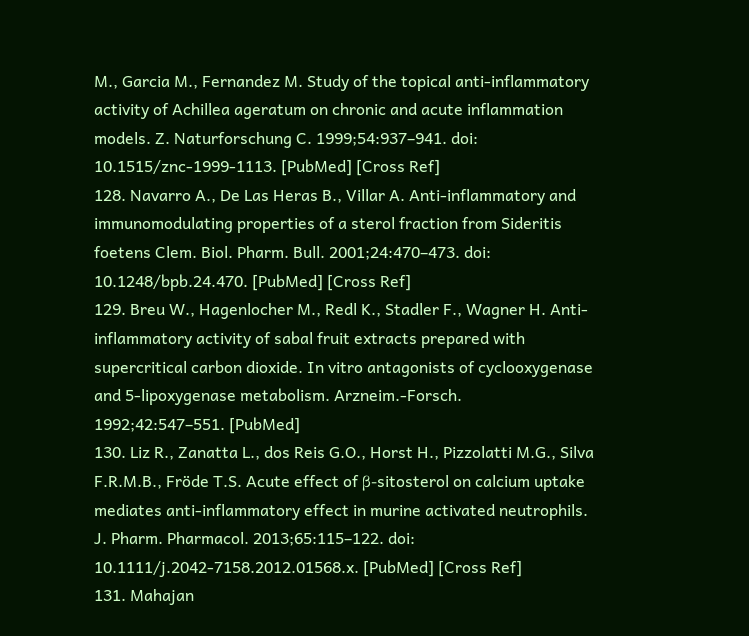M., Garcia M., Fernandez M. Study of the topical anti-inflammatory activity of Achillea ageratum on chronic and acute inflammation models. Z. Naturforschung C. 1999;54:937–941. doi: 10.1515/znc-1999-1113. [PubMed] [Cross Ref]
128. Navarro A., De Las Heras B., Villar A. Anti-inflammatory and immunomodulating properties of a sterol fraction from Sideritis foetens Clem. Biol. Pharm. Bull. 2001;24:470–473. doi: 10.1248/bpb.24.470. [PubMed] [Cross Ref]
129. Breu W., Hagenlocher M., Redl K., Stadler F., Wagner H. Anti-inflammatory activity of sabal fruit extracts prepared with supercritical carbon dioxide. In vitro antagonists of cyclooxygenase and 5-lipoxygenase metabolism. Arzneim.-Forsch. 1992;42:547–551. [PubMed]
130. Liz R., Zanatta L., dos Reis G.O., Horst H., Pizzolatti M.G., Silva F.R.M.B., Fröde T.S. Acute effect of β-sitosterol on calcium uptake mediates anti-inflammatory effect in murine activated neutrophils. J. Pharm. Pharmacol. 2013;65:115–122. doi: 10.1111/j.2042-7158.2012.01568.x. [PubMed] [Cross Ref]
131. Mahajan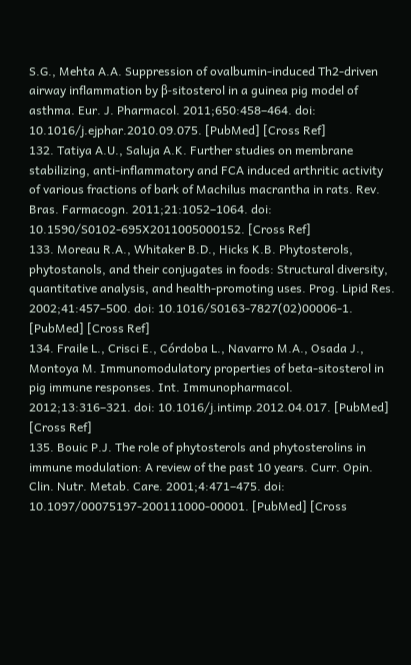S.G., Mehta A.A. Suppression of ovalbumin-induced Th2-driven airway inflammation by β-sitosterol in a guinea pig model of asthma. Eur. J. Pharmacol. 2011;650:458–464. doi: 10.1016/j.ejphar.2010.09.075. [PubMed] [Cross Ref]
132. Tatiya A.U., Saluja A.K. Further studies on membrane stabilizing, anti-inflammatory and FCA induced arthritic activity of various fractions of bark of Machilus macrantha in rats. Rev. Bras. Farmacogn. 2011;21:1052–1064. doi: 10.1590/S0102-695X2011005000152. [Cross Ref]
133. Moreau R.A., Whitaker B.D., Hicks K.B. Phytosterols, phytostanols, and their conjugates in foods: Structural diversity, quantitative analysis, and health-promoting uses. Prog. Lipid Res. 2002;41:457–500. doi: 10.1016/S0163-7827(02)00006-1. [PubMed] [Cross Ref]
134. Fraile L., Crisci E., Córdoba L., Navarro M.A., Osada J., Montoya M. Immunomodulatory properties of beta-sitosterol in pig immune responses. Int. Immunopharmacol. 2012;13:316–321. doi: 10.1016/j.intimp.2012.04.017. [PubMed] [Cross Ref]
135. Bouic P.J. The role of phytosterols and phytosterolins in immune modulation: A review of the past 10 years. Curr. Opin. Clin. Nutr. Metab. Care. 2001;4:471–475. doi: 10.1097/00075197-200111000-00001. [PubMed] [Cross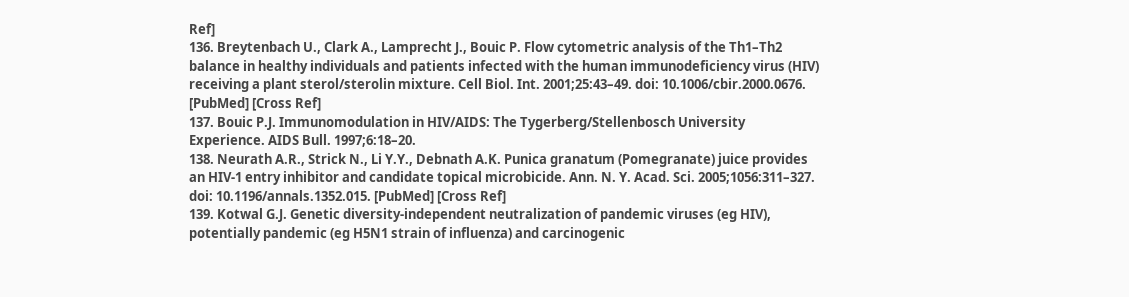Ref]
136. Breytenbach U., Clark A., Lamprecht J., Bouic P. Flow cytometric analysis of the Th1–Th2 balance in healthy individuals and patients infected with the human immunodeficiency virus (HIV) receiving a plant sterol/sterolin mixture. Cell Biol. Int. 2001;25:43–49. doi: 10.1006/cbir.2000.0676. [PubMed] [Cross Ref]
137. Bouic P.J. Immunomodulation in HIV/AIDS: The Tygerberg/Stellenbosch University Experience. AIDS Bull. 1997;6:18–20.
138. Neurath A.R., Strick N., Li Y.Y., Debnath A.K. Punica granatum (Pomegranate) juice provides an HIV-1 entry inhibitor and candidate topical microbicide. Ann. N. Y. Acad. Sci. 2005;1056:311–327. doi: 10.1196/annals.1352.015. [PubMed] [Cross Ref]
139. Kotwal G.J. Genetic diversity-independent neutralization of pandemic viruses (eg HIV), potentially pandemic (eg H5N1 strain of influenza) and carcinogenic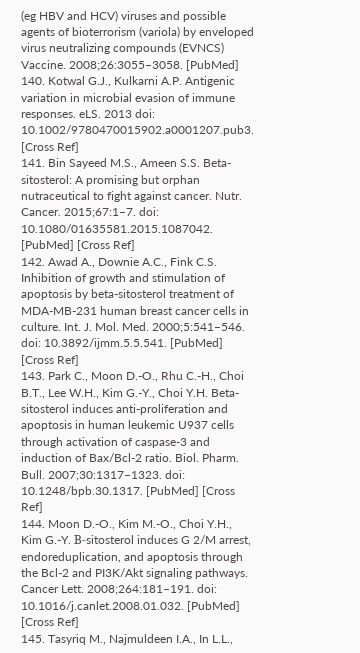(eg HBV and HCV) viruses and possible agents of bioterrorism (variola) by enveloped virus neutralizing compounds (EVNCS) Vaccine. 2008;26:3055–3058. [PubMed]
140. Kotwal G.J., Kulkarni A.P. Antigenic variation in microbial evasion of immune responses. eLS. 2013 doi: 10.1002/9780470015902.a0001207.pub3. [Cross Ref]
141. Bin Sayeed M.S., Ameen S.S. Beta-sitosterol: A promising but orphan nutraceutical to fight against cancer. Nutr. Cancer. 2015;67:1–7. doi: 10.1080/01635581.2015.1087042. [PubMed] [Cross Ref]
142. Awad A., Downie A.C., Fink C.S. Inhibition of growth and stimulation of apoptosis by beta-sitosterol treatment of MDA-MB-231 human breast cancer cells in culture. Int. J. Mol. Med. 2000;5:541–546. doi: 10.3892/ijmm.5.5.541. [PubMed] [Cross Ref]
143. Park C., Moon D.-O., Rhu C.-H., Choi B.T., Lee W.H., Kim G.-Y., Choi Y.H. Beta-sitosterol induces anti-proliferation and apoptosis in human leukemic U937 cells through activation of caspase-3 and induction of Bax/Bcl-2 ratio. Biol. Pharm. Bull. 2007;30:1317–1323. doi: 10.1248/bpb.30.1317. [PubMed] [Cross Ref]
144. Moon D.-O., Kim M.-O., Choi Y.H., Kim G.-Y. Β-sitosterol induces G 2/M arrest, endoreduplication, and apoptosis through the Bcl-2 and PI3K/Akt signaling pathways. Cancer Lett. 2008;264:181–191. doi: 10.1016/j.canlet.2008.01.032. [PubMed] [Cross Ref]
145. Tasyriq M., Najmuldeen I.A., In L.L.,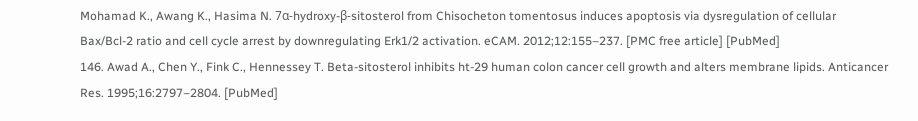Mohamad K., Awang K., Hasima N. 7α-hydroxy-β-sitosterol from Chisocheton tomentosus induces apoptosis via dysregulation of cellular Bax/Bcl-2 ratio and cell cycle arrest by downregulating Erk1/2 activation. eCAM. 2012;12:155–237. [PMC free article] [PubMed]
146. Awad A., Chen Y., Fink C., Hennessey T. Beta-sitosterol inhibits ht-29 human colon cancer cell growth and alters membrane lipids. Anticancer Res. 1995;16:2797–2804. [PubMed]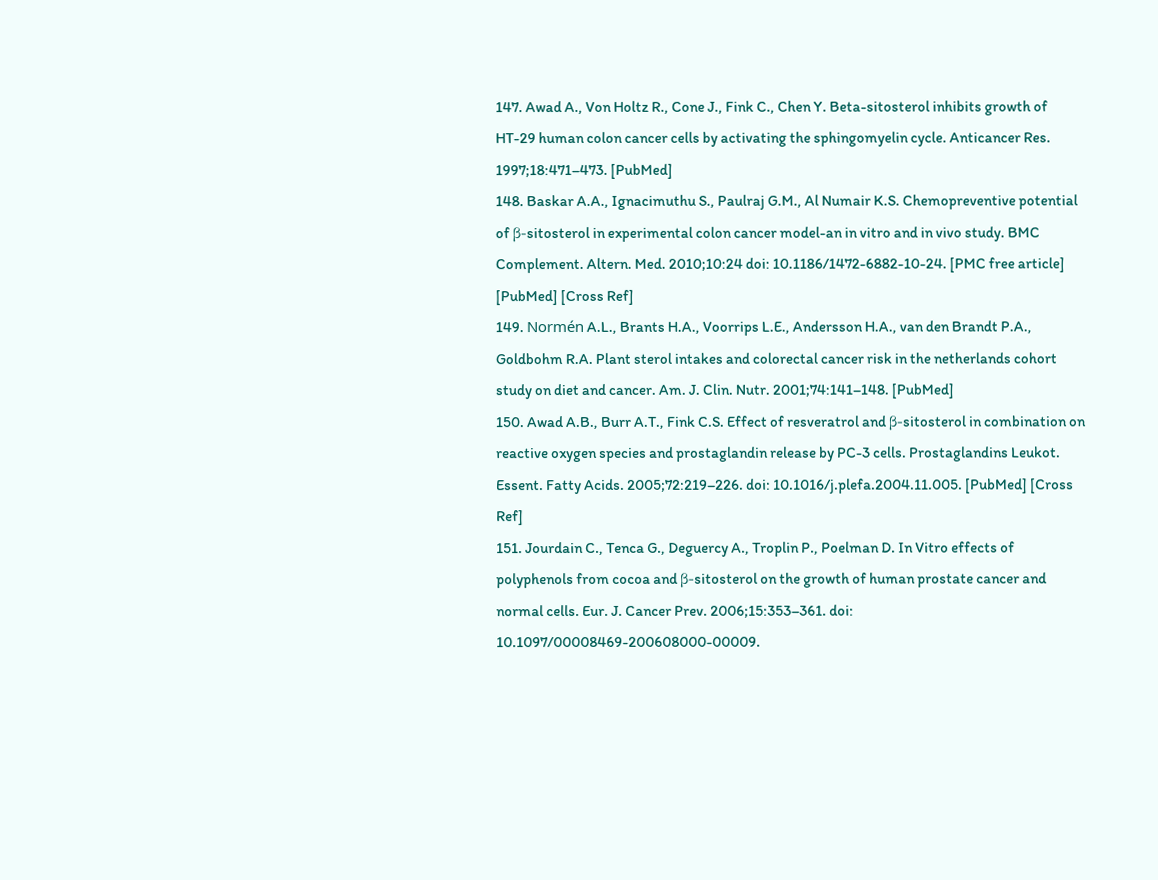147. Awad A., Von Holtz R., Cone J., Fink C., Chen Y. Beta-sitosterol inhibits growth of HT-29 human colon cancer cells by activating the sphingomyelin cycle. Anticancer Res. 1997;18:471–473. [PubMed]
148. Baskar A.A., Ignacimuthu S., Paulraj G.M., Al Numair K.S. Chemopreventive potential of β-sitosterol in experimental colon cancer model-an in vitro and in vivo study. BMC Complement. Altern. Med. 2010;10:24 doi: 10.1186/1472-6882-10-24. [PMC free article] [PubMed] [Cross Ref]
149. Normén A.L., Brants H.A., Voorrips L.E., Andersson H.A., van den Brandt P.A., Goldbohm R.A. Plant sterol intakes and colorectal cancer risk in the netherlands cohort study on diet and cancer. Am. J. Clin. Nutr. 2001;74:141–148. [PubMed]
150. Awad A.B., Burr A.T., Fink C.S. Effect of resveratrol and β-sitosterol in combination on reactive oxygen species and prostaglandin release by PC-3 cells. Prostaglandins Leukot. Essent. Fatty Acids. 2005;72:219–226. doi: 10.1016/j.plefa.2004.11.005. [PubMed] [Cross Ref]
151. Jourdain C., Tenca G., Deguercy A., Troplin P., Poelman D. In Vitro effects of polyphenols from cocoa and β-sitosterol on the growth of human prostate cancer and normal cells. Eur. J. Cancer Prev. 2006;15:353–361. doi: 10.1097/00008469-200608000-00009.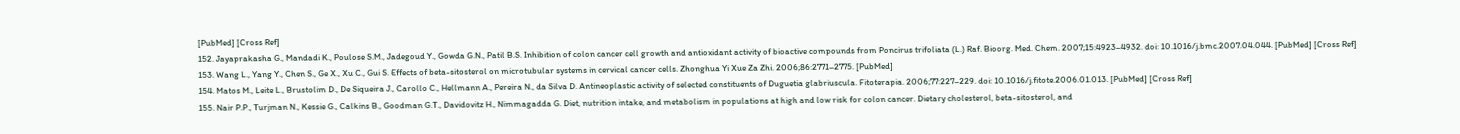[PubMed] [Cross Ref]
152. Jayaprakasha G., Mandadi K., Poulose S.M., Jadegoud Y., Gowda G.N., Patil B.S. Inhibition of colon cancer cell growth and antioxidant activity of bioactive compounds from Poncirus trifoliata (L.) Raf. Bioorg. Med. Chem. 2007;15:4923–4932. doi: 10.1016/j.bmc.2007.04.044. [PubMed] [Cross Ref]
153. Wang L., Yang Y., Chen S., Ge X., Xu C., Gui S. Effects of beta-sitosterol on microtubular systems in cervical cancer cells. Zhonghua Yi Xue Za Zhi. 2006;86:2771–2775. [PubMed]
154. Matos M., Leite L., Brustolim D., De Siqueira J., Carollo C., Hellmann A., Pereira N., da Silva D. Antineoplastic activity of selected constituents of Duguetia glabriuscula. Fitoterapia. 2006;77:227–229. doi: 10.1016/j.fitote.2006.01.013. [PubMed] [Cross Ref]
155. Nair P.P., Turjman N., Kessie G., Calkins B., Goodman G.T., Davidovitz H., Nimmagadda G. Diet, nutrition intake, and metabolism in populations at high and low risk for colon cancer. Dietary cholesterol, beta-sitosterol, and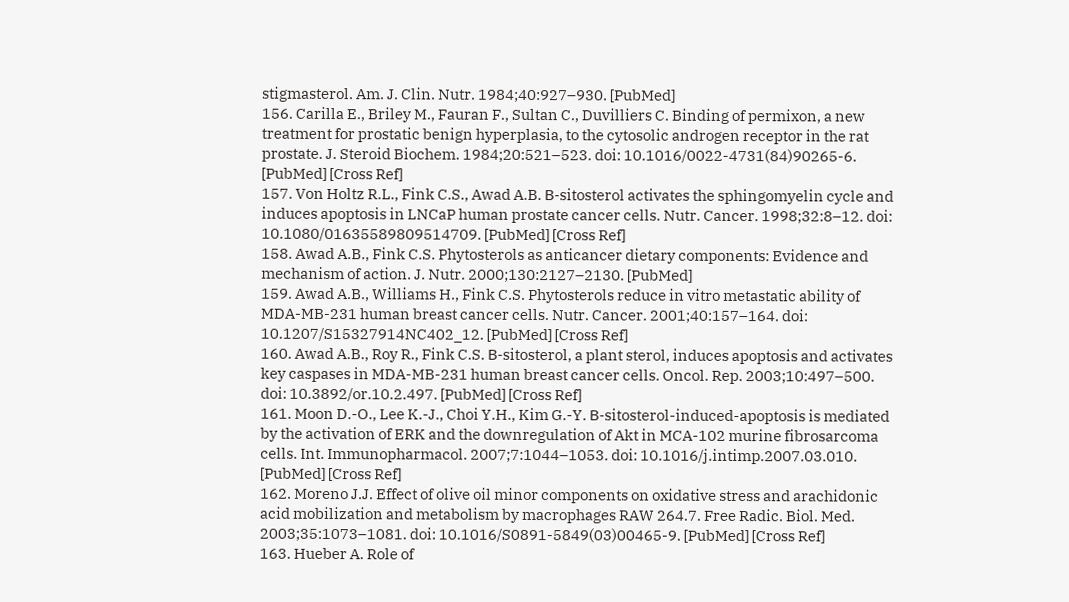stigmasterol. Am. J. Clin. Nutr. 1984;40:927–930. [PubMed]
156. Carilla E., Briley M., Fauran F., Sultan C., Duvilliers C. Binding of permixon, a new treatment for prostatic benign hyperplasia, to the cytosolic androgen receptor in the rat prostate. J. Steroid Biochem. 1984;20:521–523. doi: 10.1016/0022-4731(84)90265-6. [PubMed] [Cross Ref]
157. Von Holtz R.L., Fink C.S., Awad A.B. Β-sitosterol activates the sphingomyelin cycle and induces apoptosis in LNCaP human prostate cancer cells. Nutr. Cancer. 1998;32:8–12. doi: 10.1080/01635589809514709. [PubMed] [Cross Ref]
158. Awad A.B., Fink C.S. Phytosterols as anticancer dietary components: Evidence and mechanism of action. J. Nutr. 2000;130:2127–2130. [PubMed]
159. Awad A.B., Williams H., Fink C.S. Phytosterols reduce in vitro metastatic ability of MDA-MB-231 human breast cancer cells. Nutr. Cancer. 2001;40:157–164. doi: 10.1207/S15327914NC402_12. [PubMed] [Cross Ref]
160. Awad A.B., Roy R., Fink C.S. Β-sitosterol, a plant sterol, induces apoptosis and activates key caspases in MDA-MB-231 human breast cancer cells. Oncol. Rep. 2003;10:497–500. doi: 10.3892/or.10.2.497. [PubMed] [Cross Ref]
161. Moon D.-O., Lee K.-J., Choi Y.H., Kim G.-Y. Β-sitosterol-induced-apoptosis is mediated by the activation of ERK and the downregulation of Akt in MCA-102 murine fibrosarcoma cells. Int. Immunopharmacol. 2007;7:1044–1053. doi: 10.1016/j.intimp.2007.03.010. [PubMed] [Cross Ref]
162. Moreno J.J. Effect of olive oil minor components on oxidative stress and arachidonic acid mobilization and metabolism by macrophages RAW 264.7. Free Radic. Biol. Med. 2003;35:1073–1081. doi: 10.1016/S0891-5849(03)00465-9. [PubMed] [Cross Ref]
163. Hueber A. Role of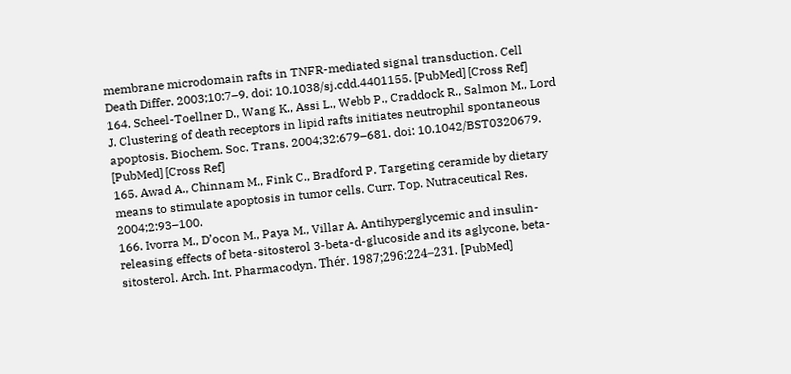membrane microdomain rafts in TNFR-mediated signal transduction. Cell Death Differ. 2003;10:7–9. doi: 10.1038/sj.cdd.4401155. [PubMed] [Cross Ref]
164. Scheel-Toellner D., Wang K., Assi L., Webb P., Craddock R., Salmon M., Lord J. Clustering of death receptors in lipid rafts initiates neutrophil spontaneous apoptosis. Biochem. Soc. Trans. 2004;32:679–681. doi: 10.1042/BST0320679. [PubMed] [Cross Ref]
165. Awad A., Chinnam M., Fink C., Bradford P. Targeting ceramide by dietary means to stimulate apoptosis in tumor cells. Curr. Top. Nutraceutical Res. 2004;2:93–100.
166. Ivorra M., D’ocon M., Paya M., Villar A. Antihyperglycemic and insulin-releasing effects of beta-sitosterol 3-beta-d-glucoside and its aglycone, beta-sitosterol. Arch. Int. Pharmacodyn. Thér. 1987;296:224–231. [PubMed]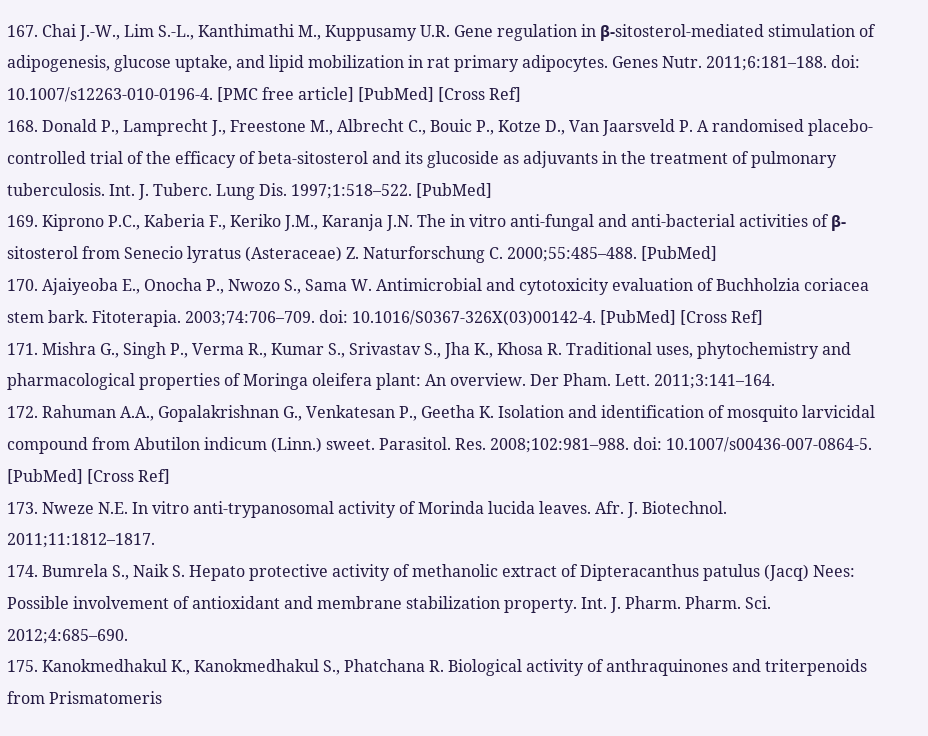167. Chai J.-W., Lim S.-L., Kanthimathi M., Kuppusamy U.R. Gene regulation in β-sitosterol-mediated stimulation of adipogenesis, glucose uptake, and lipid mobilization in rat primary adipocytes. Genes Nutr. 2011;6:181–188. doi: 10.1007/s12263-010-0196-4. [PMC free article] [PubMed] [Cross Ref]
168. Donald P., Lamprecht J., Freestone M., Albrecht C., Bouic P., Kotze D., Van Jaarsveld P. A randomised placebo-controlled trial of the efficacy of beta-sitosterol and its glucoside as adjuvants in the treatment of pulmonary tuberculosis. Int. J. Tuberc. Lung Dis. 1997;1:518–522. [PubMed]
169. Kiprono P.C., Kaberia F., Keriko J.M., Karanja J.N. The in vitro anti-fungal and anti-bacterial activities of β-sitosterol from Senecio lyratus (Asteraceae) Z. Naturforschung C. 2000;55:485–488. [PubMed]
170. Ajaiyeoba E., Onocha P., Nwozo S., Sama W. Antimicrobial and cytotoxicity evaluation of Buchholzia coriacea stem bark. Fitoterapia. 2003;74:706–709. doi: 10.1016/S0367-326X(03)00142-4. [PubMed] [Cross Ref]
171. Mishra G., Singh P., Verma R., Kumar S., Srivastav S., Jha K., Khosa R. Traditional uses, phytochemistry and pharmacological properties of Moringa oleifera plant: An overview. Der Pham. Lett. 2011;3:141–164.
172. Rahuman A.A., Gopalakrishnan G., Venkatesan P., Geetha K. Isolation and identification of mosquito larvicidal compound from Abutilon indicum (Linn.) sweet. Parasitol. Res. 2008;102:981–988. doi: 10.1007/s00436-007-0864-5. [PubMed] [Cross Ref]
173. Nweze N.E. In vitro anti-trypanosomal activity of Morinda lucida leaves. Afr. J. Biotechnol. 2011;11:1812–1817.
174. Bumrela S., Naik S. Hepato protective activity of methanolic extract of Dipteracanthus patulus (Jacq) Nees: Possible involvement of antioxidant and membrane stabilization property. Int. J. Pharm. Pharm. Sci. 2012;4:685–690.
175. Kanokmedhakul K., Kanokmedhakul S., Phatchana R. Biological activity of anthraquinones and triterpenoids from Prismatomeris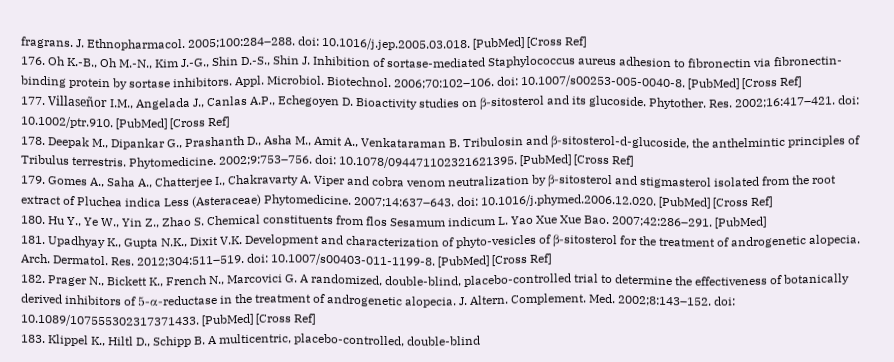fragrans. J. Ethnopharmacol. 2005;100:284–288. doi: 10.1016/j.jep.2005.03.018. [PubMed] [Cross Ref]
176. Oh K.-B., Oh M.-N., Kim J.-G., Shin D.-S., Shin J. Inhibition of sortase-mediated Staphylococcus aureus adhesion to fibronectin via fibronectin-binding protein by sortase inhibitors. Appl. Microbiol. Biotechnol. 2006;70:102–106. doi: 10.1007/s00253-005-0040-8. [PubMed] [Cross Ref]
177. Villaseñor I.M., Angelada J., Canlas A.P., Echegoyen D. Bioactivity studies on β-sitosterol and its glucoside. Phytother. Res. 2002;16:417–421. doi: 10.1002/ptr.910. [PubMed] [Cross Ref]
178. Deepak M., Dipankar G., Prashanth D., Asha M., Amit A., Venkataraman B. Tribulosin and β-sitosterol-d-glucoside, the anthelmintic principles of Tribulus terrestris. Phytomedicine. 2002;9:753–756. doi: 10.1078/094471102321621395. [PubMed] [Cross Ref]
179. Gomes A., Saha A., Chatterjee I., Chakravarty A. Viper and cobra venom neutralization by β-sitosterol and stigmasterol isolated from the root extract of Pluchea indica Less (Asteraceae) Phytomedicine. 2007;14:637–643. doi: 10.1016/j.phymed.2006.12.020. [PubMed] [Cross Ref]
180. Hu Y., Ye W., Yin Z., Zhao S. Chemical constituents from flos Sesamum indicum L. Yao Xue Xue Bao. 2007;42:286–291. [PubMed]
181. Upadhyay K., Gupta N.K., Dixit V.K. Development and characterization of phyto-vesicles of β-sitosterol for the treatment of androgenetic alopecia. Arch. Dermatol. Res. 2012;304:511–519. doi: 10.1007/s00403-011-1199-8. [PubMed] [Cross Ref]
182. Prager N., Bickett K., French N., Marcovici G. A randomized, double-blind, placebo-controlled trial to determine the effectiveness of botanically derived inhibitors of 5-α-reductase in the treatment of androgenetic alopecia. J. Altern. Complement. Med. 2002;8:143–152. doi: 10.1089/107555302317371433. [PubMed] [Cross Ref]
183. Klippel K., Hiltl D., Schipp B. A multicentric, placebo-controlled, double-blind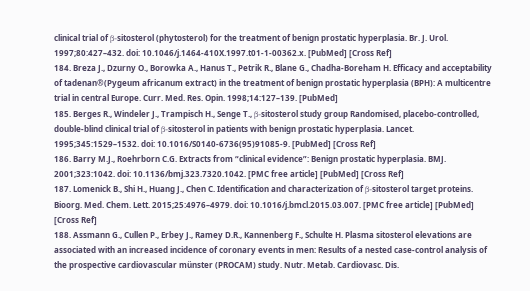clinical trial of β-sitosterol (phytosterol) for the treatment of benign prostatic hyperplasia. Br. J. Urol. 1997;80:427–432. doi: 10.1046/j.1464-410X.1997.t01-1-00362.x. [PubMed] [Cross Ref]
184. Breza J., Dzurny O., Borowka A., Hanus T., Petrik R., Blane G., Chadha-Boreham H. Efficacy and acceptability of tadenan®(Pygeum africanum extract) in the treatment of benign prostatic hyperplasia (BPH): A multicentre trial in central Europe. Curr. Med. Res. Opin. 1998;14:127–139. [PubMed]
185. Berges R., Windeler J., Trampisch H., Senge T., β-sitosterol study group Randomised, placebo-controlled, double-blind clinical trial of β-sitosterol in patients with benign prostatic hyperplasia. Lancet. 1995;345:1529–1532. doi: 10.1016/S0140-6736(95)91085-9. [PubMed] [Cross Ref]
186. Barry M.J., Roehrborn C.G. Extracts from “clinical evidence”: Benign prostatic hyperplasia. BMJ. 2001;323:1042. doi: 10.1136/bmj.323.7320.1042. [PMC free article] [PubMed] [Cross Ref]
187. Lomenick B., Shi H., Huang J., Chen C. Identification and characterization of β-sitosterol target proteins. Bioorg. Med. Chem. Lett. 2015;25:4976–4979. doi: 10.1016/j.bmcl.2015.03.007. [PMC free article] [PubMed] [Cross Ref]
188. Assmann G., Cullen P., Erbey J., Ramey D.R., Kannenberg F., Schulte H. Plasma sitosterol elevations are associated with an increased incidence of coronary events in men: Results of a nested case-control analysis of the prospective cardiovascular münster (PROCAM) study. Nutr. Metab. Cardiovasc. Dis.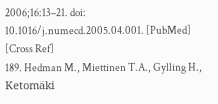2006;16:13–21. doi: 10.1016/j.numecd.2005.04.001. [PubMed] [Cross Ref]
189. Hedman M., Miettinen T.A., Gylling H., Ketomäki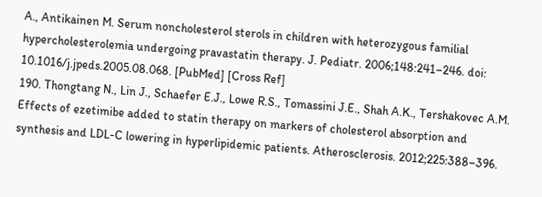A., Antikainen M. Serum noncholesterol sterols in children with heterozygous familial hypercholesterolemia undergoing pravastatin therapy. J. Pediatr. 2006;148:241–246. doi: 10.1016/j.jpeds.2005.08.068. [PubMed] [Cross Ref]
190. Thongtang N., Lin J., Schaefer E.J., Lowe R.S., Tomassini J.E., Shah A.K., Tershakovec A.M. Effects of ezetimibe added to statin therapy on markers of cholesterol absorption and synthesis and LDL-C lowering in hyperlipidemic patients. Atherosclerosis. 2012;225:388–396.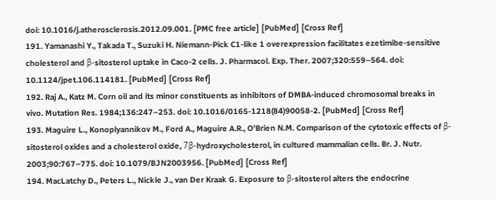doi: 10.1016/j.atherosclerosis.2012.09.001. [PMC free article] [PubMed] [Cross Ref]
191. Yamanashi Y., Takada T., Suzuki H. Niemann-Pick C1-like 1 overexpression facilitates ezetimibe-sensitive cholesterol and β-sitosterol uptake in Caco-2 cells. J. Pharmacol. Exp. Ther. 2007;320:559–564. doi: 10.1124/jpet.106.114181. [PubMed] [Cross Ref]
192. Raj A., Katz M. Corn oil and its minor constituents as inhibitors of DMBA-induced chromosomal breaks in vivo. Mutation Res. 1984;136:247–253. doi: 10.1016/0165-1218(84)90058-2. [PubMed] [Cross Ref]
193. Maguire L., Konoplyannikov M., Ford A., Maguire A.R., O’Brien N.M. Comparison of the cytotoxic effects of β-sitosterol oxides and a cholesterol oxide, 7β-hydroxycholesterol, in cultured mammalian cells. Br. J. Nutr. 2003;90:767–775. doi: 10.1079/BJN2003956. [PubMed] [Cross Ref]
194. MacLatchy D., Peters L., Nickle J., van Der Kraak G. Exposure to β-sitosterol alters the endocrine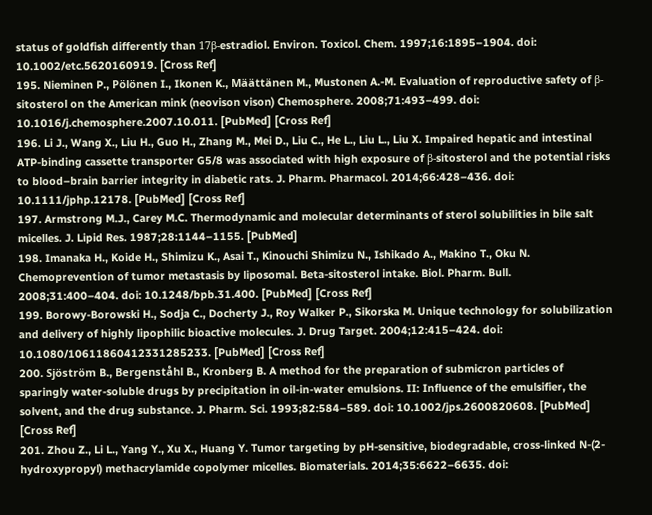status of goldfish differently than 17β-estradiol. Environ. Toxicol. Chem. 1997;16:1895–1904. doi: 10.1002/etc.5620160919. [Cross Ref]
195. Nieminen P., Pölönen I., Ikonen K., Määttänen M., Mustonen A.-M. Evaluation of reproductive safety of β-sitosterol on the American mink (neovison vison) Chemosphere. 2008;71:493–499. doi: 10.1016/j.chemosphere.2007.10.011. [PubMed] [Cross Ref]
196. Li J., Wang X., Liu H., Guo H., Zhang M., Mei D., Liu C., He L., Liu L., Liu X. Impaired hepatic and intestinal ATP-binding cassette transporter G5/8 was associated with high exposure of β-sitosterol and the potential risks to blood–brain barrier integrity in diabetic rats. J. Pharm. Pharmacol. 2014;66:428–436. doi: 10.1111/jphp.12178. [PubMed] [Cross Ref]
197. Armstrong M.J., Carey M.C. Thermodynamic and molecular determinants of sterol solubilities in bile salt micelles. J. Lipid Res. 1987;28:1144–1155. [PubMed]
198. Imanaka H., Koide H., Shimizu K., Asai T., Kinouchi Shimizu N., Ishikado A., Makino T., Oku N. Chemoprevention of tumor metastasis by liposomal. Beta-sitosterol intake. Biol. Pharm. Bull. 2008;31:400–404. doi: 10.1248/bpb.31.400. [PubMed] [Cross Ref]
199. Borowy-Borowski H., Sodja C., Docherty J., Roy Walker P., Sikorska M. Unique technology for solubilization and delivery of highly lipophilic bioactive molecules. J. Drug Target. 2004;12:415–424. doi: 10.1080/10611860412331285233. [PubMed] [Cross Ref]
200. Sjöström B., Bergenståhl B., Kronberg B. A method for the preparation of submicron particles of sparingly water-soluble drugs by precipitation in oil-in-water emulsions. II: Influence of the emulsifier, the solvent, and the drug substance. J. Pharm. Sci. 1993;82:584–589. doi: 10.1002/jps.2600820608. [PubMed] [Cross Ref]
201. Zhou Z., Li L., Yang Y., Xu X., Huang Y. Tumor targeting by pH-sensitive, biodegradable, cross-linked N-(2-hydroxypropyl) methacrylamide copolymer micelles. Biomaterials. 2014;35:6622–6635. doi: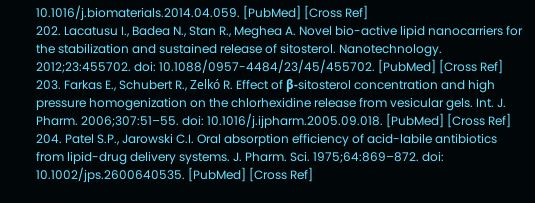10.1016/j.biomaterials.2014.04.059. [PubMed] [Cross Ref]
202. Lacatusu I., Badea N., Stan R., Meghea A. Novel bio-active lipid nanocarriers for the stabilization and sustained release of sitosterol. Nanotechnology. 2012;23:455702. doi: 10.1088/0957-4484/23/45/455702. [PubMed] [Cross Ref]
203. Farkas E., Schubert R., Zelkó R. Effect of β-sitosterol concentration and high pressure homogenization on the chlorhexidine release from vesicular gels. Int. J. Pharm. 2006;307:51–55. doi: 10.1016/j.ijpharm.2005.09.018. [PubMed] [Cross Ref]
204. Patel S.P., Jarowski C.I. Oral absorption efficiency of acid-labile antibiotics from lipid-drug delivery systems. J. Pharm. Sci. 1975;64:869–872. doi: 10.1002/jps.2600640535. [PubMed] [Cross Ref]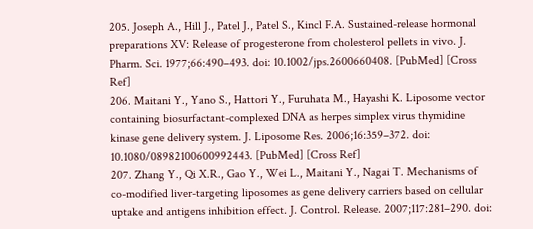205. Joseph A., Hill J., Patel J., Patel S., Kincl F.A. Sustained-release hormonal preparations XV: Release of progesterone from cholesterol pellets in vivo. J. Pharm. Sci. 1977;66:490–493. doi: 10.1002/jps.2600660408. [PubMed] [Cross Ref]
206. Maitani Y., Yano S., Hattori Y., Furuhata M., Hayashi K. Liposome vector containing biosurfactant-complexed DNA as herpes simplex virus thymidine kinase gene delivery system. J. Liposome Res. 2006;16:359–372. doi: 10.1080/08982100600992443. [PubMed] [Cross Ref]
207. Zhang Y., Qi X.R., Gao Y., Wei L., Maitani Y., Nagai T. Mechanisms of co-modified liver-targeting liposomes as gene delivery carriers based on cellular uptake and antigens inhibition effect. J. Control. Release. 2007;117:281–290. doi: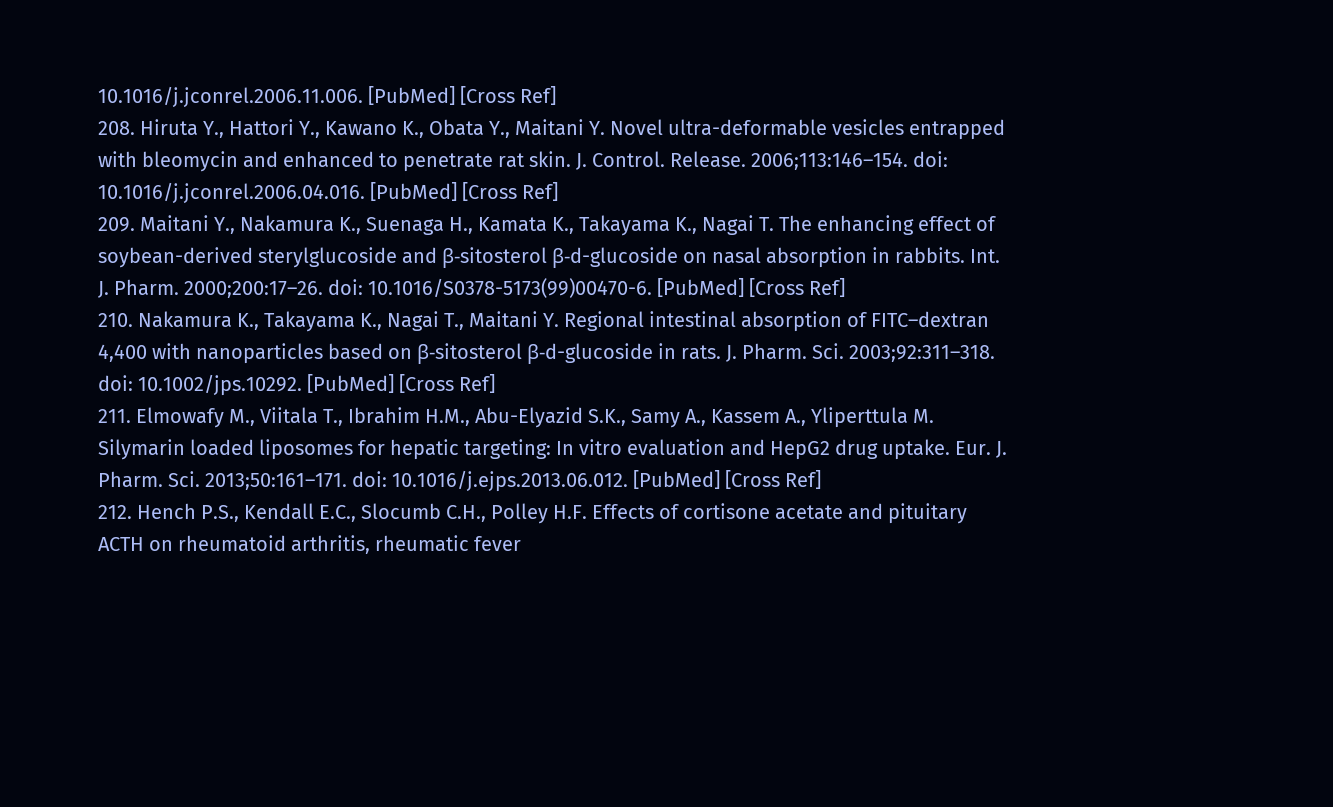10.1016/j.jconrel.2006.11.006. [PubMed] [Cross Ref]
208. Hiruta Y., Hattori Y., Kawano K., Obata Y., Maitani Y. Novel ultra-deformable vesicles entrapped with bleomycin and enhanced to penetrate rat skin. J. Control. Release. 2006;113:146–154. doi: 10.1016/j.jconrel.2006.04.016. [PubMed] [Cross Ref]
209. Maitani Y., Nakamura K., Suenaga H., Kamata K., Takayama K., Nagai T. The enhancing effect of soybean-derived sterylglucoside and β-sitosterol β-d-glucoside on nasal absorption in rabbits. Int. J. Pharm. 2000;200:17–26. doi: 10.1016/S0378-5173(99)00470-6. [PubMed] [Cross Ref]
210. Nakamura K., Takayama K., Nagai T., Maitani Y. Regional intestinal absorption of FITC–dextran 4,400 with nanoparticles based on β-sitosterol β-d-glucoside in rats. J. Pharm. Sci. 2003;92:311–318. doi: 10.1002/jps.10292. [PubMed] [Cross Ref]
211. Elmowafy M., Viitala T., Ibrahim H.M., Abu-Elyazid S.K., Samy A., Kassem A., Yliperttula M. Silymarin loaded liposomes for hepatic targeting: In vitro evaluation and HepG2 drug uptake. Eur. J. Pharm. Sci. 2013;50:161–171. doi: 10.1016/j.ejps.2013.06.012. [PubMed] [Cross Ref]
212. Hench P.S., Kendall E.C., Slocumb C.H., Polley H.F. Effects of cortisone acetate and pituitary ACTH on rheumatoid arthritis, rheumatic fever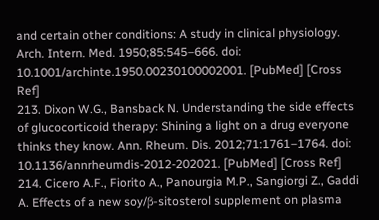and certain other conditions: A study in clinical physiology. Arch. Intern. Med. 1950;85:545–666. doi: 10.1001/archinte.1950.00230100002001. [PubMed] [Cross Ref]
213. Dixon W.G., Bansback N. Understanding the side effects of glucocorticoid therapy: Shining a light on a drug everyone thinks they know. Ann. Rheum. Dis. 2012;71:1761–1764. doi: 10.1136/annrheumdis-2012-202021. [PubMed] [Cross Ref]
214. Cicero A.F., Fiorito A., Panourgia M.P., Sangiorgi Z., Gaddi A. Effects of a new soy/β-sitosterol supplement on plasma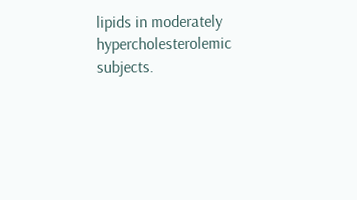lipids in moderately hypercholesterolemic subjects.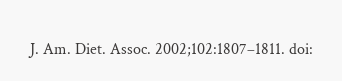J. Am. Diet. Assoc. 2002;102:1807–1811. doi: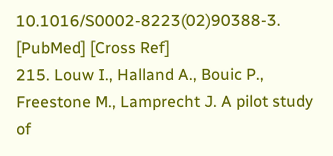10.1016/S0002-8223(02)90388-3. [PubMed] [Cross Ref]
215. Louw I., Halland A., Bouic P., Freestone M., Lamprecht J. A pilot study of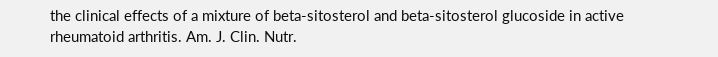the clinical effects of a mixture of beta-sitosterol and beta-sitosterol glucoside in active rheumatoid arthritis. Am. J. Clin. Nutr.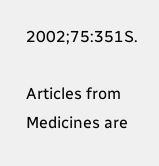2002;75:351S.

Articles from Medicines are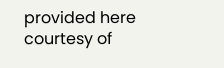provided here courtesy of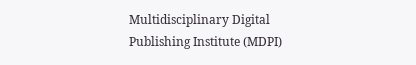Multidisciplinary Digital Publishing Institute (MDPI)